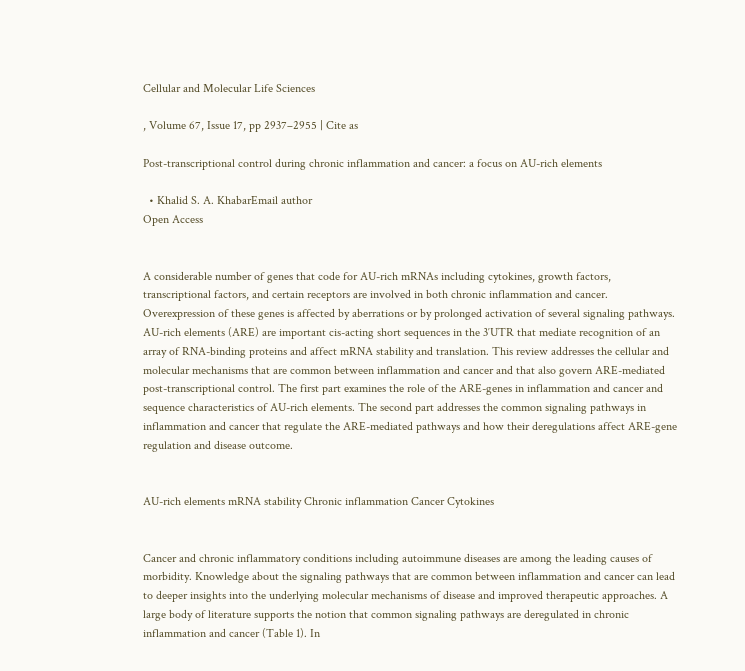Cellular and Molecular Life Sciences

, Volume 67, Issue 17, pp 2937–2955 | Cite as

Post-transcriptional control during chronic inflammation and cancer: a focus on AU-rich elements

  • Khalid S. A. KhabarEmail author
Open Access


A considerable number of genes that code for AU-rich mRNAs including cytokines, growth factors, transcriptional factors, and certain receptors are involved in both chronic inflammation and cancer. Overexpression of these genes is affected by aberrations or by prolonged activation of several signaling pathways. AU-rich elements (ARE) are important cis-acting short sequences in the 3′UTR that mediate recognition of an array of RNA-binding proteins and affect mRNA stability and translation. This review addresses the cellular and molecular mechanisms that are common between inflammation and cancer and that also govern ARE-mediated post-transcriptional control. The first part examines the role of the ARE-genes in inflammation and cancer and sequence characteristics of AU-rich elements. The second part addresses the common signaling pathways in inflammation and cancer that regulate the ARE-mediated pathways and how their deregulations affect ARE-gene regulation and disease outcome.


AU-rich elements mRNA stability Chronic inflammation Cancer Cytokines


Cancer and chronic inflammatory conditions including autoimmune diseases are among the leading causes of morbidity. Knowledge about the signaling pathways that are common between inflammation and cancer can lead to deeper insights into the underlying molecular mechanisms of disease and improved therapeutic approaches. A large body of literature supports the notion that common signaling pathways are deregulated in chronic inflammation and cancer (Table 1). In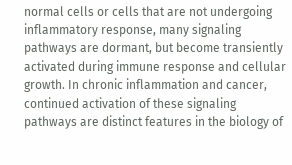normal cells or cells that are not undergoing inflammatory response, many signaling pathways are dormant, but become transiently activated during immune response and cellular growth. In chronic inflammation and cancer, continued activation of these signaling pathways are distinct features in the biology of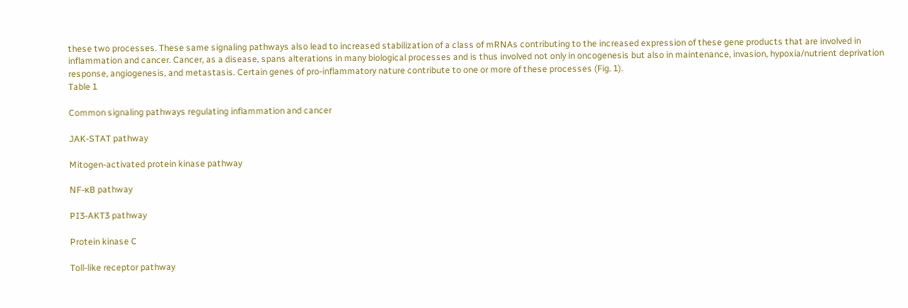these two processes. These same signaling pathways also lead to increased stabilization of a class of mRNAs contributing to the increased expression of these gene products that are involved in inflammation and cancer. Cancer, as a disease, spans alterations in many biological processes and is thus involved not only in oncogenesis but also in maintenance, invasion, hypoxia/nutrient deprivation response, angiogenesis, and metastasis. Certain genes of pro-inflammatory nature contribute to one or more of these processes (Fig. 1).
Table 1

Common signaling pathways regulating inflammation and cancer

JAK-STAT pathway

Mitogen-activated protein kinase pathway

NF-κB pathway

PI3-AKT3 pathway

Protein kinase C

Toll-like receptor pathway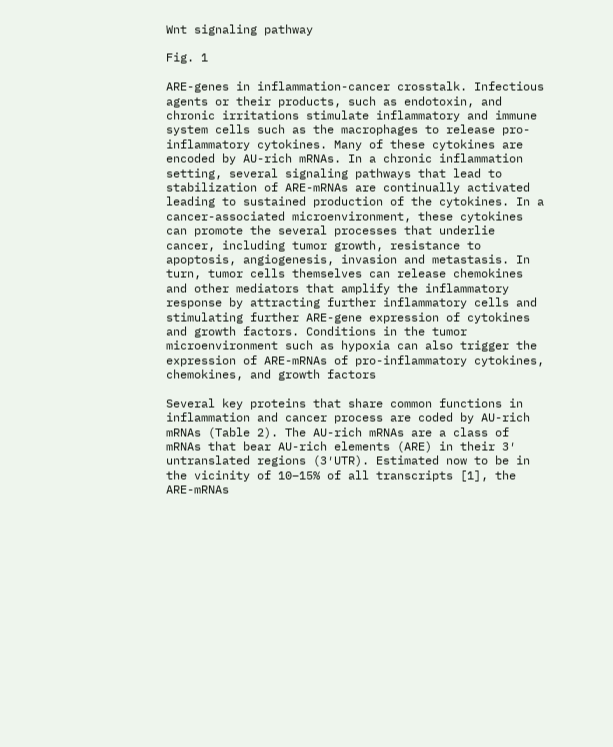Wnt signaling pathway

Fig. 1

ARE-genes in inflammation-cancer crosstalk. Infectious agents or their products, such as endotoxin, and chronic irritations stimulate inflammatory and immune system cells such as the macrophages to release pro-inflammatory cytokines. Many of these cytokines are encoded by AU-rich mRNAs. In a chronic inflammation setting, several signaling pathways that lead to stabilization of ARE-mRNAs are continually activated leading to sustained production of the cytokines. In a cancer-associated microenvironment, these cytokines can promote the several processes that underlie cancer, including tumor growth, resistance to apoptosis, angiogenesis, invasion and metastasis. In turn, tumor cells themselves can release chemokines and other mediators that amplify the inflammatory response by attracting further inflammatory cells and stimulating further ARE-gene expression of cytokines and growth factors. Conditions in the tumor microenvironment such as hypoxia can also trigger the expression of ARE-mRNAs of pro-inflammatory cytokines, chemokines, and growth factors

Several key proteins that share common functions in inflammation and cancer process are coded by AU-rich mRNAs (Table 2). The AU-rich mRNAs are a class of mRNAs that bear AU-rich elements (ARE) in their 3′ untranslated regions (3′UTR). Estimated now to be in the vicinity of 10–15% of all transcripts [1], the ARE-mRNAs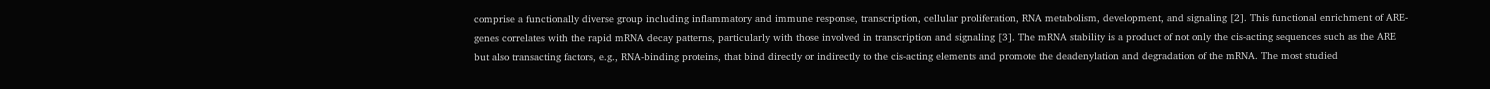comprise a functionally diverse group including inflammatory and immune response, transcription, cellular proliferation, RNA metabolism, development, and signaling [2]. This functional enrichment of ARE-genes correlates with the rapid mRNA decay patterns, particularly with those involved in transcription and signaling [3]. The mRNA stability is a product of not only the cis-acting sequences such as the ARE but also transacting factors, e.g., RNA-binding proteins, that bind directly or indirectly to the cis-acting elements and promote the deadenylation and degradation of the mRNA. The most studied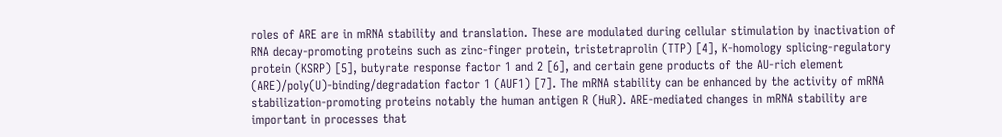roles of ARE are in mRNA stability and translation. These are modulated during cellular stimulation by inactivation of RNA decay-promoting proteins such as zinc-finger protein, tristetraprolin (TTP) [4], K-homology splicing-regulatory protein (KSRP) [5], butyrate response factor 1 and 2 [6], and certain gene products of the AU-rich element (ARE)/poly(U)-binding/degradation factor 1 (AUF1) [7]. The mRNA stability can be enhanced by the activity of mRNA stabilization-promoting proteins notably the human antigen R (HuR). ARE-mediated changes in mRNA stability are important in processes that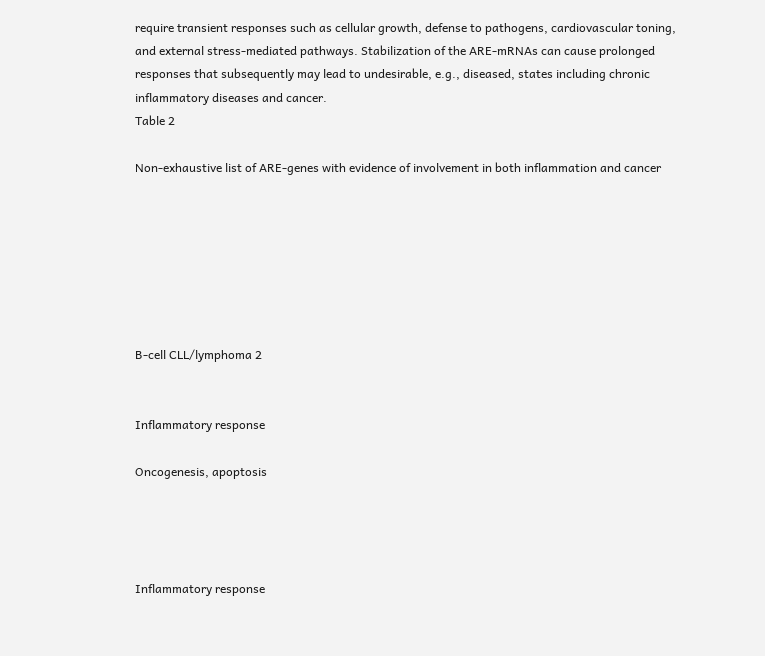require transient responses such as cellular growth, defense to pathogens, cardiovascular toning, and external stress-mediated pathways. Stabilization of the ARE-mRNAs can cause prolonged responses that subsequently may lead to undesirable, e.g., diseased, states including chronic inflammatory diseases and cancer.
Table 2

Non-exhaustive list of ARE-genes with evidence of involvement in both inflammation and cancer







B-cell CLL/lymphoma 2


Inflammatory response

Oncogenesis, apoptosis




Inflammatory response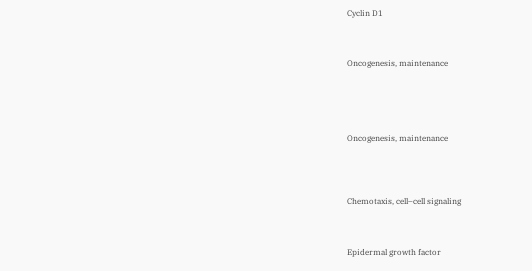Cyclin D1



Oncogenesis, maintenance





Oncogenesis, maintenance




Chemotaxis, cell–cell signaling



Epidermal growth factor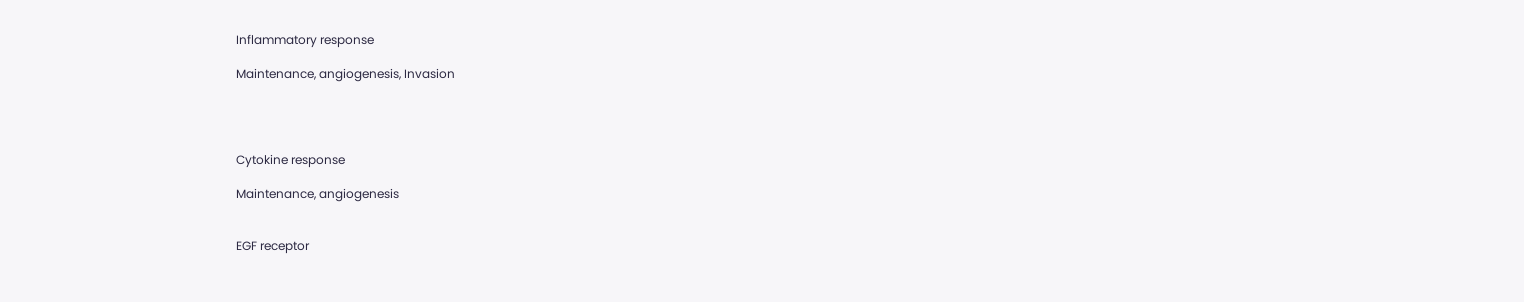Inflammatory response

Maintenance, angiogenesis, Invasion




Cytokine response

Maintenance, angiogenesis


EGF receptor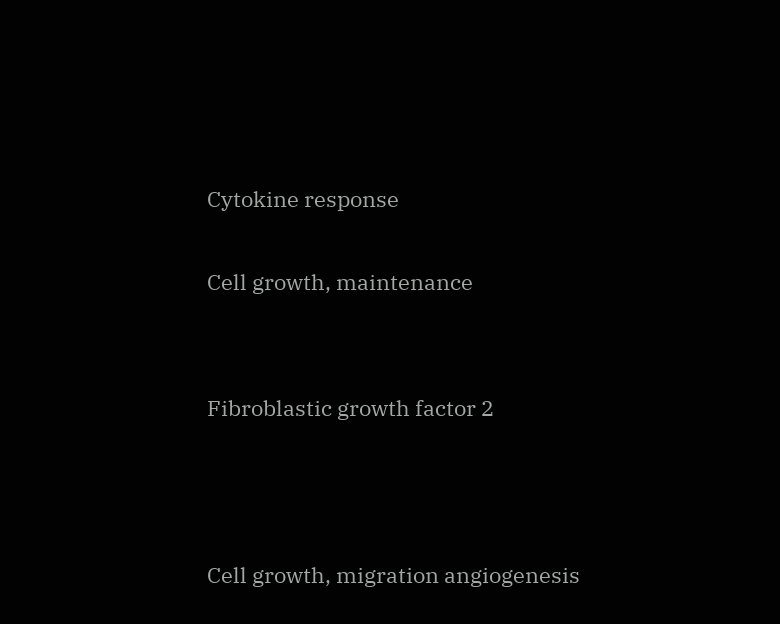Cytokine response

Cell growth, maintenance


Fibroblastic growth factor 2



Cell growth, migration angiogenesis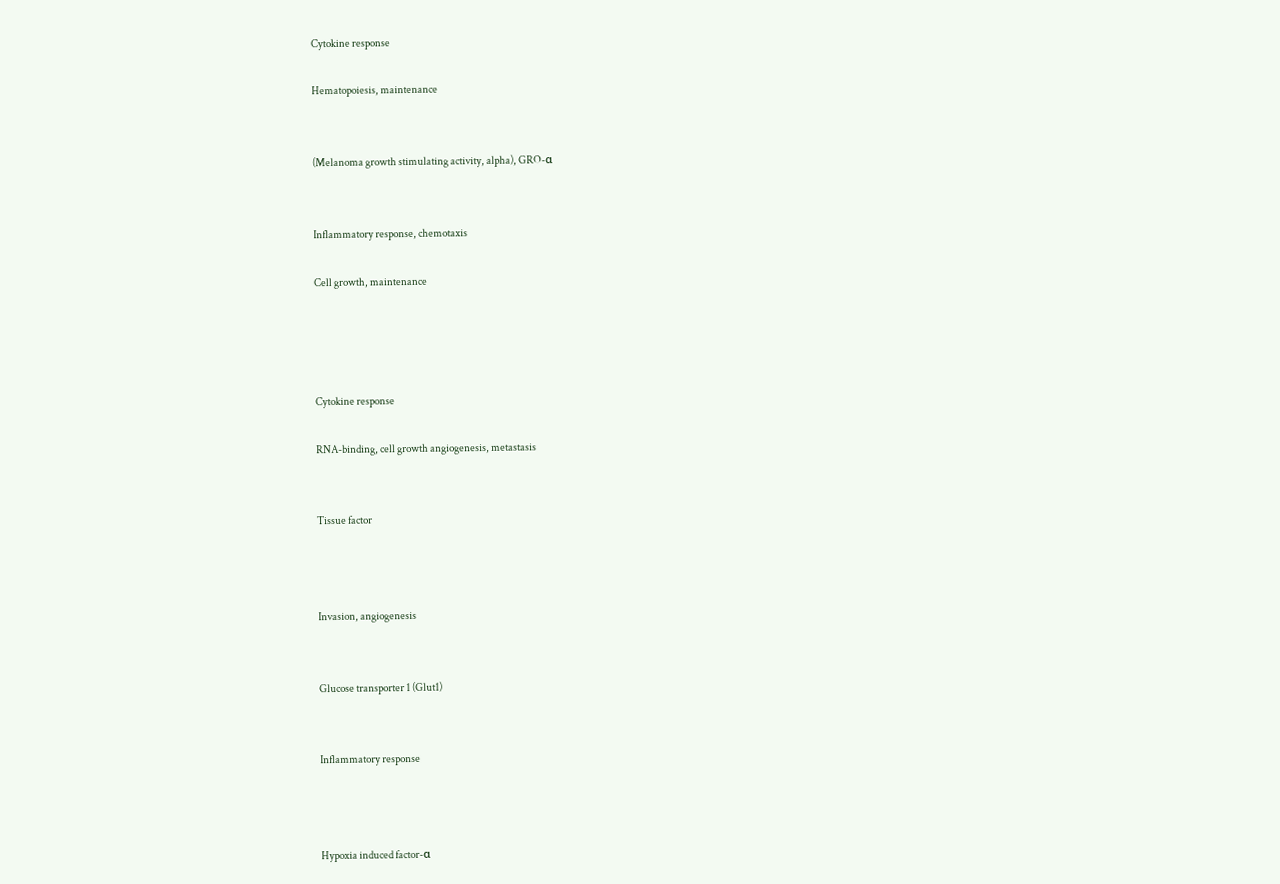Cytokine response

Hematopoiesis, maintenance


(Melanoma growth stimulating activity, alpha), GRO-α


Inflammatory response, chemotaxis

Cell growth, maintenance




Cytokine response

RNA-binding, cell growth angiogenesis, metastasis


Tissue factor



Invasion, angiogenesis


Glucose transporter 1 (Glut1)


Inflammatory response



Hypoxia induced factor-α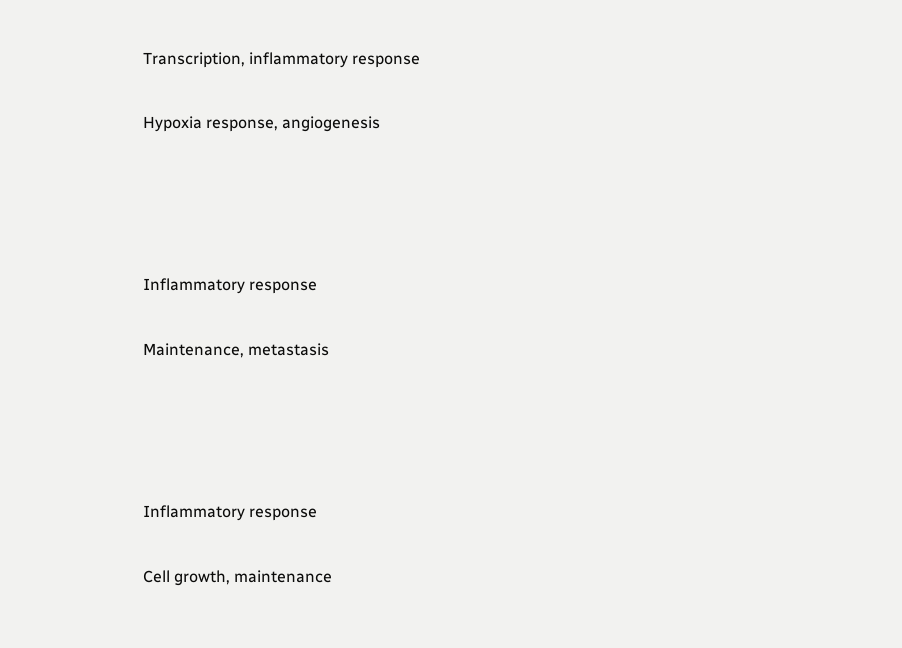Transcription, inflammatory response

Hypoxia response, angiogenesis




Inflammatory response

Maintenance, metastasis




Inflammatory response

Cell growth, maintenance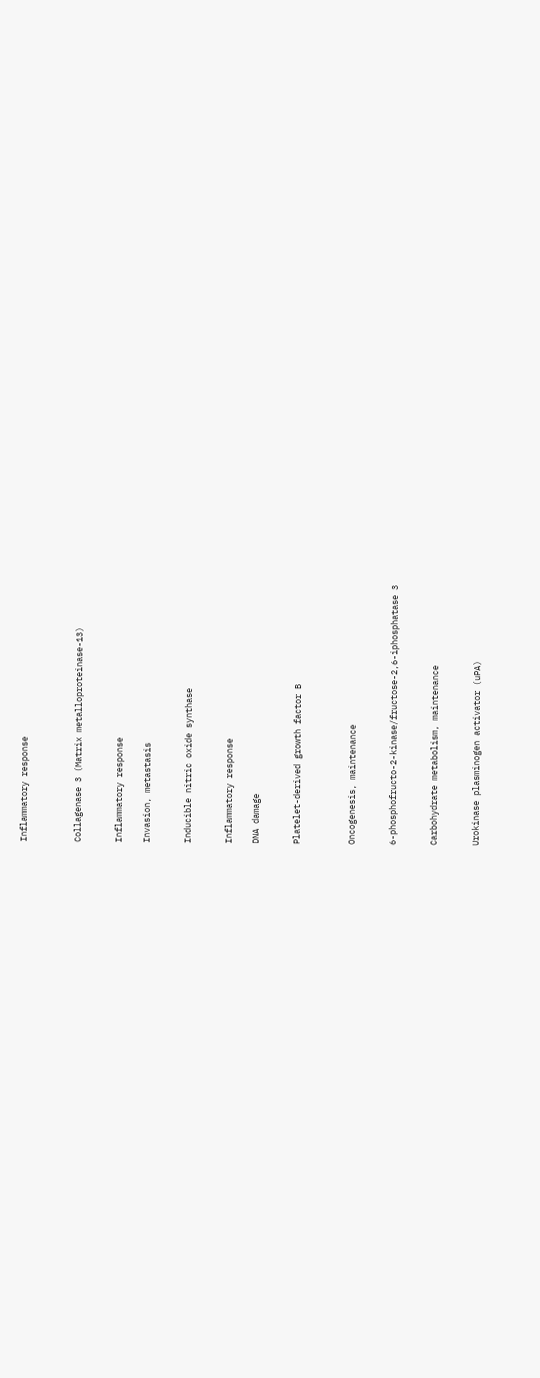Inflammatory response



Collagenase 3 (Matrix metalloproteinase-13)


Inflammatory response

Invasion, metastasis


Inducible nitric oxide synthase


Inflammatory response

DNA damage


Platelet-derived growth factor B



Oncogenesis, maintenance


6-phosphofructo-2-kinase/fructose-2,6-iphosphatase 3


Carbohydrate metabolism, maintenance


Urokinase plasminogen activator (uPA)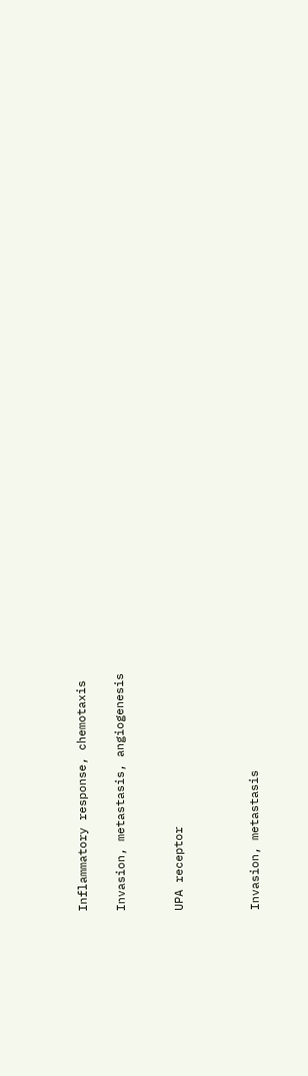Inflammatory response, chemotaxis

Invasion, metastasis, angiogenesis


UPA receptor



Invasion, metastasis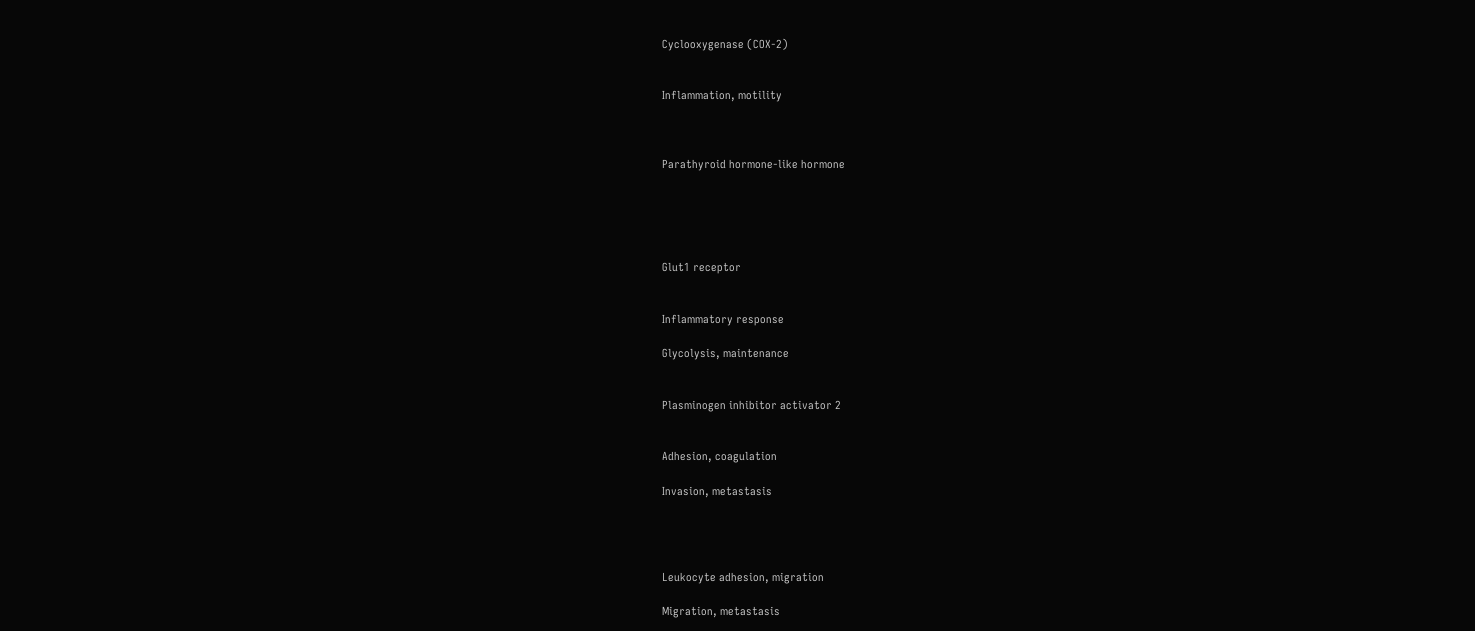Cyclooxygenase (COX-2)


Inflammation, motility



Parathyroid hormone-like hormone





Glut1 receptor


Inflammatory response

Glycolysis, maintenance


Plasminogen inhibitor activator 2


Adhesion, coagulation

Invasion, metastasis




Leukocyte adhesion, migration

Migration, metastasis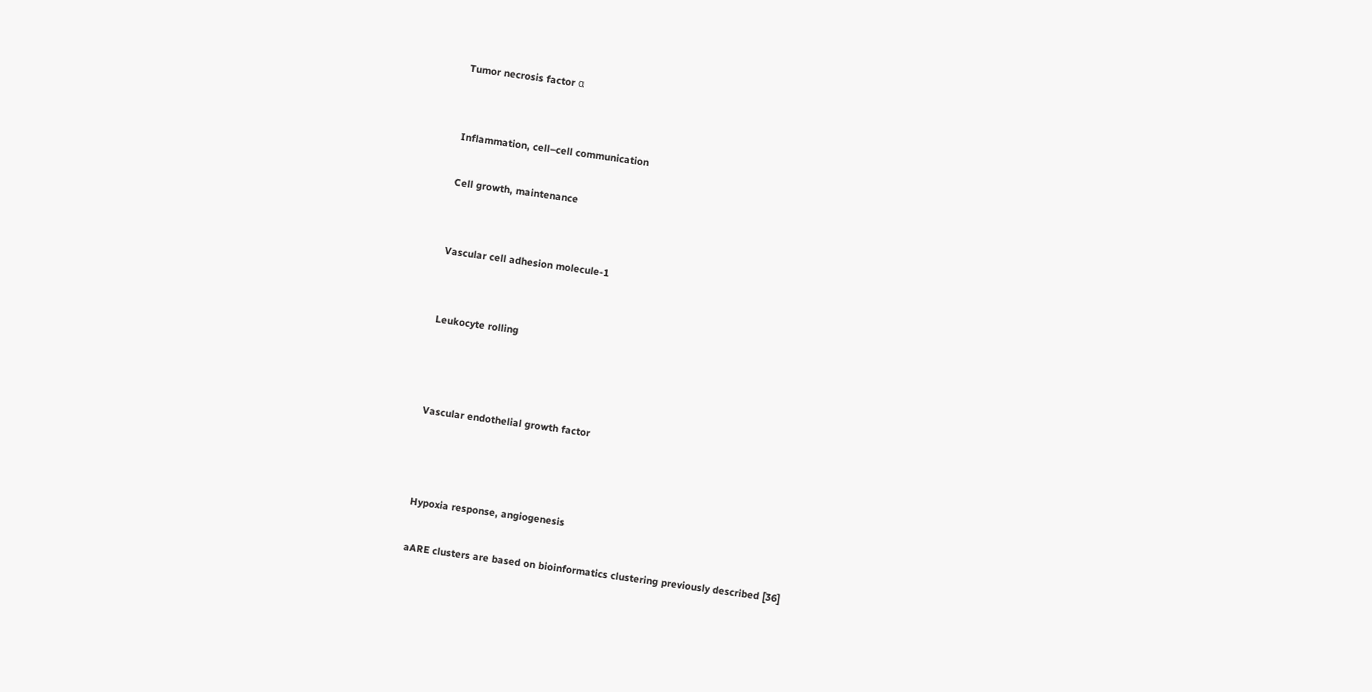Tumor necrosis factor α


Inflammation, cell–cell communication

Cell growth, maintenance


Vascular cell adhesion molecule-1


Leukocyte rolling



Vascular endothelial growth factor



Hypoxia response, angiogenesis

aARE clusters are based on bioinformatics clustering previously described [36]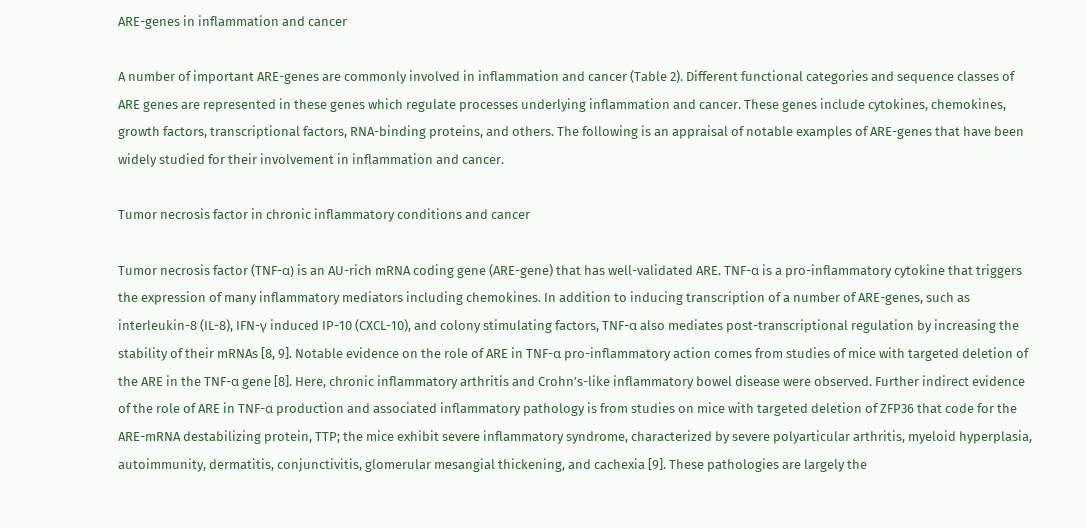ARE-genes in inflammation and cancer

A number of important ARE-genes are commonly involved in inflammation and cancer (Table 2). Different functional categories and sequence classes of ARE genes are represented in these genes which regulate processes underlying inflammation and cancer. These genes include cytokines, chemokines, growth factors, transcriptional factors, RNA-binding proteins, and others. The following is an appraisal of notable examples of ARE-genes that have been widely studied for their involvement in inflammation and cancer.

Tumor necrosis factor in chronic inflammatory conditions and cancer

Tumor necrosis factor (TNF-α) is an AU-rich mRNA coding gene (ARE-gene) that has well-validated ARE. TNF-α is a pro-inflammatory cytokine that triggers the expression of many inflammatory mediators including chemokines. In addition to inducing transcription of a number of ARE-genes, such as interleukin-8 (IL-8), IFN-γ induced IP-10 (CXCL-10), and colony stimulating factors, TNF-α also mediates post-transcriptional regulation by increasing the stability of their mRNAs [8, 9]. Notable evidence on the role of ARE in TNF-α pro-inflammatory action comes from studies of mice with targeted deletion of the ARE in the TNF-α gene [8]. Here, chronic inflammatory arthritis and Crohn’s-like inflammatory bowel disease were observed. Further indirect evidence of the role of ARE in TNF-α production and associated inflammatory pathology is from studies on mice with targeted deletion of ZFP36 that code for the ARE-mRNA destabilizing protein, TTP; the mice exhibit severe inflammatory syndrome, characterized by severe polyarticular arthritis, myeloid hyperplasia, autoimmunity, dermatitis, conjunctivitis, glomerular mesangial thickening, and cachexia [9]. These pathologies are largely the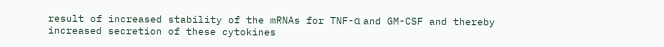result of increased stability of the mRNAs for TNF-α and GM-CSF and thereby increased secretion of these cytokines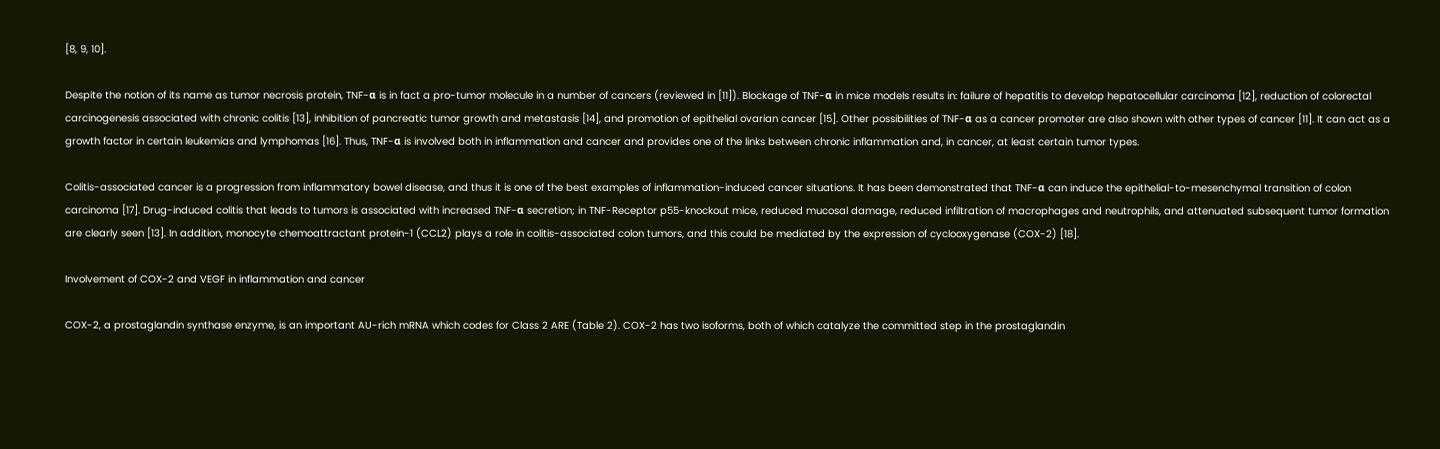[8, 9, 10].

Despite the notion of its name as tumor necrosis protein, TNF-α is in fact a pro-tumor molecule in a number of cancers (reviewed in [11]). Blockage of TNF-α in mice models results in: failure of hepatitis to develop hepatocellular carcinoma [12], reduction of colorectal carcinogenesis associated with chronic colitis [13], inhibition of pancreatic tumor growth and metastasis [14], and promotion of epithelial ovarian cancer [15]. Other possibilities of TNF-α as a cancer promoter are also shown with other types of cancer [11]. It can act as a growth factor in certain leukemias and lymphomas [16]. Thus, TNF-α is involved both in inflammation and cancer and provides one of the links between chronic inflammation and, in cancer, at least certain tumor types.

Colitis-associated cancer is a progression from inflammatory bowel disease, and thus it is one of the best examples of inflammation-induced cancer situations. It has been demonstrated that TNF-α can induce the epithelial-to-mesenchymal transition of colon carcinoma [17]. Drug-induced colitis that leads to tumors is associated with increased TNF-α secretion; in TNF-Receptor p55-knockout mice, reduced mucosal damage, reduced infiltration of macrophages and neutrophils, and attenuated subsequent tumor formation are clearly seen [13]. In addition, monocyte chemoattractant protein-1 (CCL2) plays a role in colitis-associated colon tumors, and this could be mediated by the expression of cyclooxygenase (COX-2) [18].

Involvement of COX-2 and VEGF in inflammation and cancer

COX-2, a prostaglandin synthase enzyme, is an important AU-rich mRNA which codes for Class 2 ARE (Table 2). COX-2 has two isoforms, both of which catalyze the committed step in the prostaglandin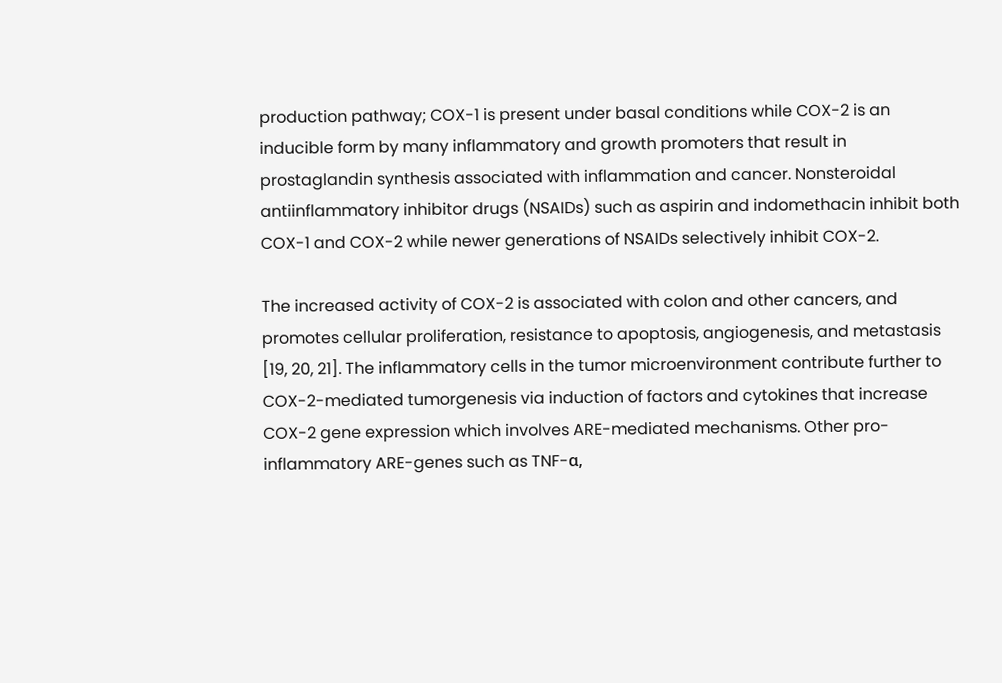production pathway; COX-1 is present under basal conditions while COX-2 is an inducible form by many inflammatory and growth promoters that result in prostaglandin synthesis associated with inflammation and cancer. Nonsteroidal antiinflammatory inhibitor drugs (NSAIDs) such as aspirin and indomethacin inhibit both COX-1 and COX-2 while newer generations of NSAIDs selectively inhibit COX-2.

The increased activity of COX-2 is associated with colon and other cancers, and promotes cellular proliferation, resistance to apoptosis, angiogenesis, and metastasis [19, 20, 21]. The inflammatory cells in the tumor microenvironment contribute further to COX-2-mediated tumorgenesis via induction of factors and cytokines that increase COX-2 gene expression which involves ARE-mediated mechanisms. Other pro-inflammatory ARE-genes such as TNF-α,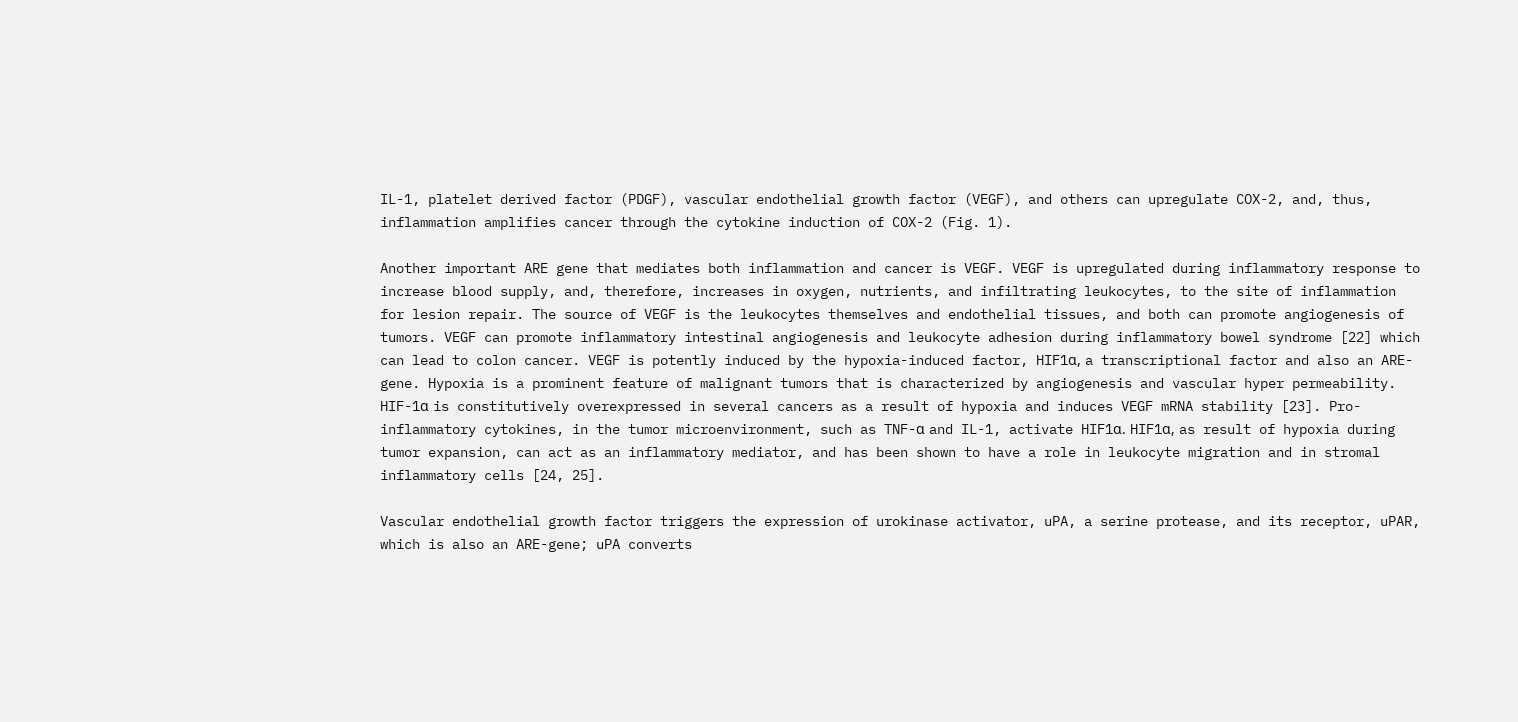IL-1, platelet derived factor (PDGF), vascular endothelial growth factor (VEGF), and others can upregulate COX-2, and, thus, inflammation amplifies cancer through the cytokine induction of COX-2 (Fig. 1).

Another important ARE gene that mediates both inflammation and cancer is VEGF. VEGF is upregulated during inflammatory response to increase blood supply, and, therefore, increases in oxygen, nutrients, and infiltrating leukocytes, to the site of inflammation for lesion repair. The source of VEGF is the leukocytes themselves and endothelial tissues, and both can promote angiogenesis of tumors. VEGF can promote inflammatory intestinal angiogenesis and leukocyte adhesion during inflammatory bowel syndrome [22] which can lead to colon cancer. VEGF is potently induced by the hypoxia-induced factor, HIF1α, a transcriptional factor and also an ARE-gene. Hypoxia is a prominent feature of malignant tumors that is characterized by angiogenesis and vascular hyper permeability. HIF-1α is constitutively overexpressed in several cancers as a result of hypoxia and induces VEGF mRNA stability [23]. Pro-inflammatory cytokines, in the tumor microenvironment, such as TNF-α and IL-1, activate HIF1α. HIF1α, as result of hypoxia during tumor expansion, can act as an inflammatory mediator, and has been shown to have a role in leukocyte migration and in stromal inflammatory cells [24, 25].

Vascular endothelial growth factor triggers the expression of urokinase activator, uPA, a serine protease, and its receptor, uPAR, which is also an ARE-gene; uPA converts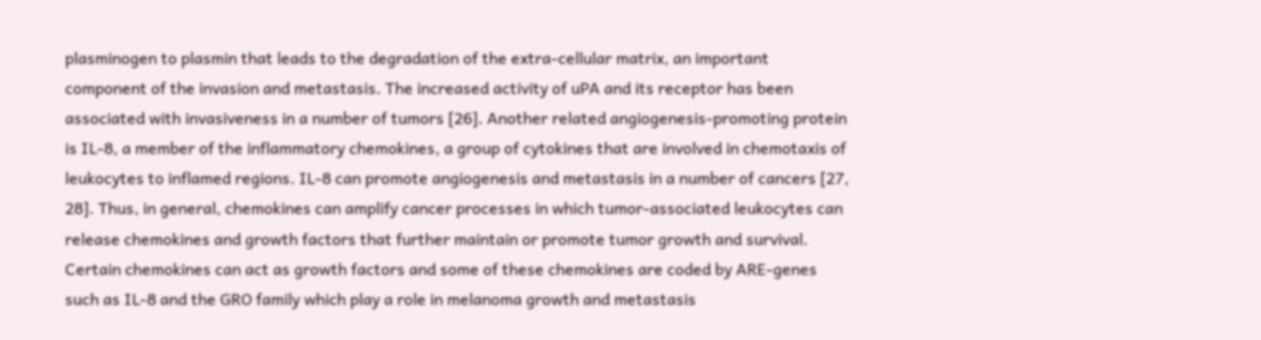plasminogen to plasmin that leads to the degradation of the extra-cellular matrix, an important component of the invasion and metastasis. The increased activity of uPA and its receptor has been associated with invasiveness in a number of tumors [26]. Another related angiogenesis-promoting protein is IL-8, a member of the inflammatory chemokines, a group of cytokines that are involved in chemotaxis of leukocytes to inflamed regions. IL-8 can promote angiogenesis and metastasis in a number of cancers [27, 28]. Thus, in general, chemokines can amplify cancer processes in which tumor-associated leukocytes can release chemokines and growth factors that further maintain or promote tumor growth and survival. Certain chemokines can act as growth factors and some of these chemokines are coded by ARE-genes such as IL-8 and the GRO family which play a role in melanoma growth and metastasis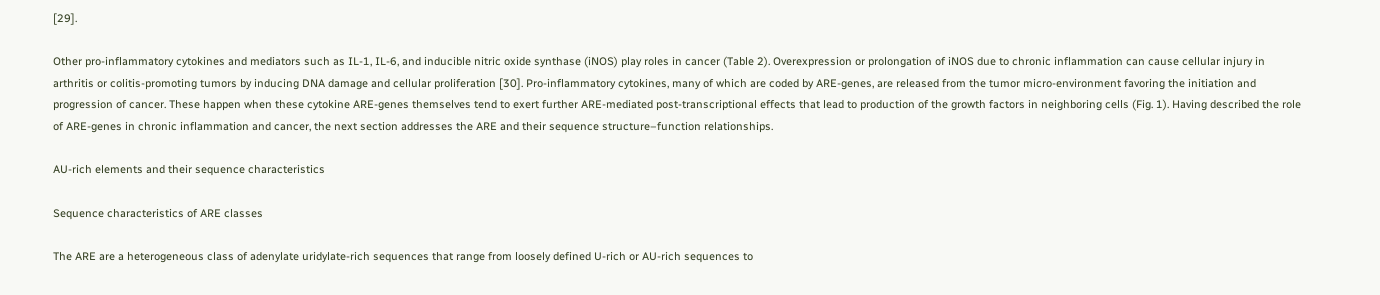[29].

Other pro-inflammatory cytokines and mediators such as IL-1, IL-6, and inducible nitric oxide synthase (iNOS) play roles in cancer (Table 2). Overexpression or prolongation of iNOS due to chronic inflammation can cause cellular injury in arthritis or colitis-promoting tumors by inducing DNA damage and cellular proliferation [30]. Pro-inflammatory cytokines, many of which are coded by ARE-genes, are released from the tumor micro-environment favoring the initiation and progression of cancer. These happen when these cytokine ARE-genes themselves tend to exert further ARE-mediated post-transcriptional effects that lead to production of the growth factors in neighboring cells (Fig. 1). Having described the role of ARE-genes in chronic inflammation and cancer, the next section addresses the ARE and their sequence structure–function relationships.

AU-rich elements and their sequence characteristics

Sequence characteristics of ARE classes

The ARE are a heterogeneous class of adenylate uridylate-rich sequences that range from loosely defined U-rich or AU-rich sequences to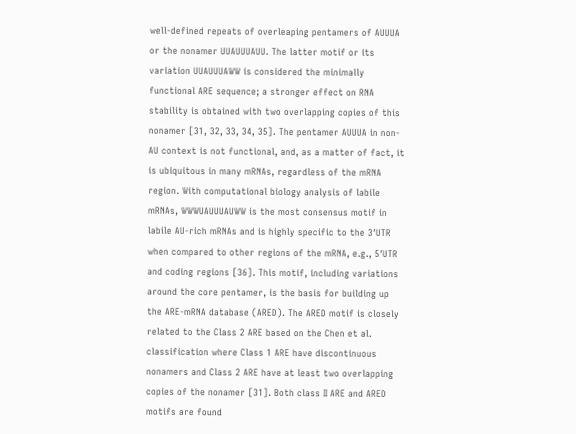well-defined repeats of overleaping pentamers of AUUUA or the nonamer UUAUUUAUU. The latter motif or its variation UUAUUUAWW is considered the minimally functional ARE sequence; a stronger effect on RNA stability is obtained with two overlapping copies of this nonamer [31, 32, 33, 34, 35]. The pentamer AUUUA in non-AU context is not functional, and, as a matter of fact, it is ubiquitous in many mRNAs, regardless of the mRNA region. With computational biology analysis of labile mRNAs, WWWUAUUUAUWW is the most consensus motif in labile AU-rich mRNAs and is highly specific to the 3′UTR when compared to other regions of the mRNA, e.g., 5′UTR and coding regions [36]. This motif, including variations around the core pentamer, is the basis for building up the ARE-mRNA database (ARED). The ARED motif is closely related to the Class 2 ARE based on the Chen et al. classification where Class 1 ARE have discontinuous nonamers and Class 2 ARE have at least two overlapping copies of the nonamer [31]. Both class II ARE and ARED motifs are found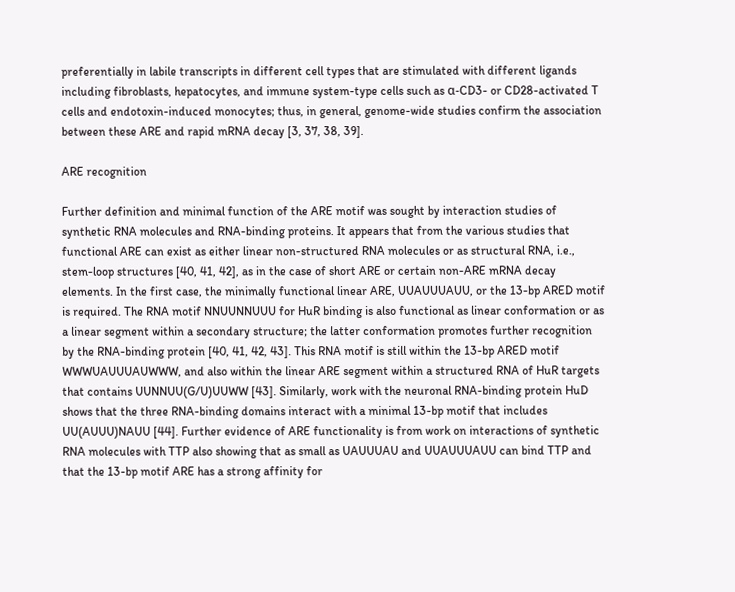preferentially in labile transcripts in different cell types that are stimulated with different ligands including fibroblasts, hepatocytes, and immune system-type cells such as α-CD3- or CD28-activated T cells and endotoxin-induced monocytes; thus, in general, genome-wide studies confirm the association between these ARE and rapid mRNA decay [3, 37, 38, 39].

ARE recognition

Further definition and minimal function of the ARE motif was sought by interaction studies of synthetic RNA molecules and RNA-binding proteins. It appears that from the various studies that functional ARE can exist as either linear non-structured RNA molecules or as structural RNA, i.e., stem-loop structures [40, 41, 42], as in the case of short ARE or certain non-ARE mRNA decay elements. In the first case, the minimally functional linear ARE, UUAUUUAUU, or the 13-bp ARED motif is required. The RNA motif NNUUNNUUU for HuR binding is also functional as linear conformation or as a linear segment within a secondary structure; the latter conformation promotes further recognition by the RNA-binding protein [40, 41, 42, 43]. This RNA motif is still within the 13-bp ARED motif WWWUAUUUAUWWW, and also within the linear ARE segment within a structured RNA of HuR targets that contains UUNNUU(G/U)UUWW [43]. Similarly, work with the neuronal RNA-binding protein HuD shows that the three RNA-binding domains interact with a minimal 13-bp motif that includes UU(AUUU)NAUU [44]. Further evidence of ARE functionality is from work on interactions of synthetic RNA molecules with TTP also showing that as small as UAUUUAU and UUAUUUAUU can bind TTP and that the 13-bp motif ARE has a strong affinity for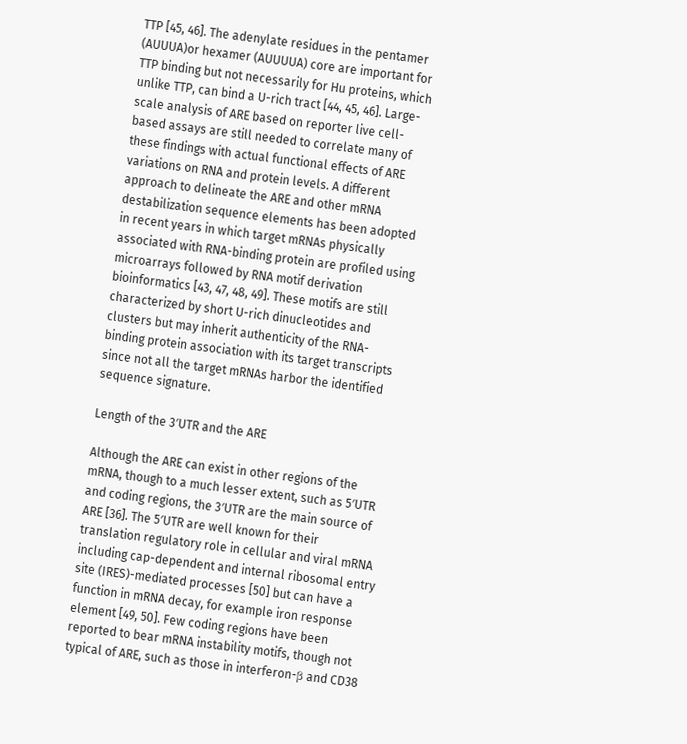TTP [45, 46]. The adenylate residues in the pentamer (AUUUA)or hexamer (AUUUUA) core are important for TTP binding but not necessarily for Hu proteins, which unlike TTP, can bind a U-rich tract [44, 45, 46]. Large-scale analysis of ARE based on reporter live cell-based assays are still needed to correlate many of these findings with actual functional effects of ARE variations on RNA and protein levels. A different approach to delineate the ARE and other mRNA destabilization sequence elements has been adopted in recent years in which target mRNAs physically associated with RNA-binding protein are profiled using microarrays followed by RNA motif derivation bioinformatics [43, 47, 48, 49]. These motifs are still characterized by short U-rich dinucleotides and clusters but may inherit authenticity of the RNA-binding protein association with its target transcripts since not all the target mRNAs harbor the identified sequence signature.

Length of the 3′UTR and the ARE

Although the ARE can exist in other regions of the mRNA, though to a much lesser extent, such as 5′UTR and coding regions, the 3′UTR are the main source of ARE [36]. The 5′UTR are well known for their translation regulatory role in cellular and viral mRNA including cap-dependent and internal ribosomal entry site (IRES)-mediated processes [50] but can have a function in mRNA decay, for example iron response element [49, 50]. Few coding regions have been reported to bear mRNA instability motifs, though not typical of ARE, such as those in interferon-β and CD38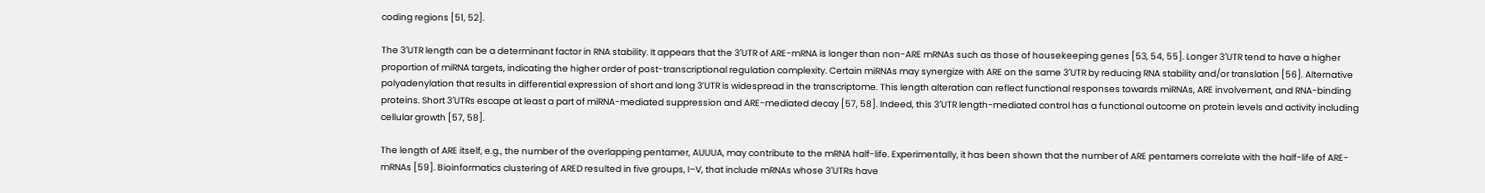coding regions [51, 52].

The 3′UTR length can be a determinant factor in RNA stability. It appears that the 3′UTR of ARE-mRNA is longer than non-ARE mRNAs such as those of housekeeping genes [53, 54, 55]. Longer 3′UTR tend to have a higher proportion of miRNA targets, indicating the higher order of post-transcriptional regulation complexity. Certain miRNAs may synergize with ARE on the same 3′UTR by reducing RNA stability and/or translation [56]. Alternative polyadenylation that results in differential expression of short and long 3’UTR is widespread in the transcriptome. This length alteration can reflect functional responses towards miRNAs, ARE involvement, and RNA-binding proteins. Short 3′UTRs escape at least a part of miRNA-mediated suppression and ARE-mediated decay [57, 58]. Indeed, this 3′UTR length-mediated control has a functional outcome on protein levels and activity including cellular growth [57, 58].

The length of ARE itself, e.g., the number of the overlapping pentamer, AUUUA, may contribute to the mRNA half-life. Experimentally, it has been shown that the number of ARE pentamers correlate with the half-life of ARE-mRNAs [59]. Bioinformatics clustering of ARED resulted in five groups, I–V, that include mRNAs whose 3′UTRs have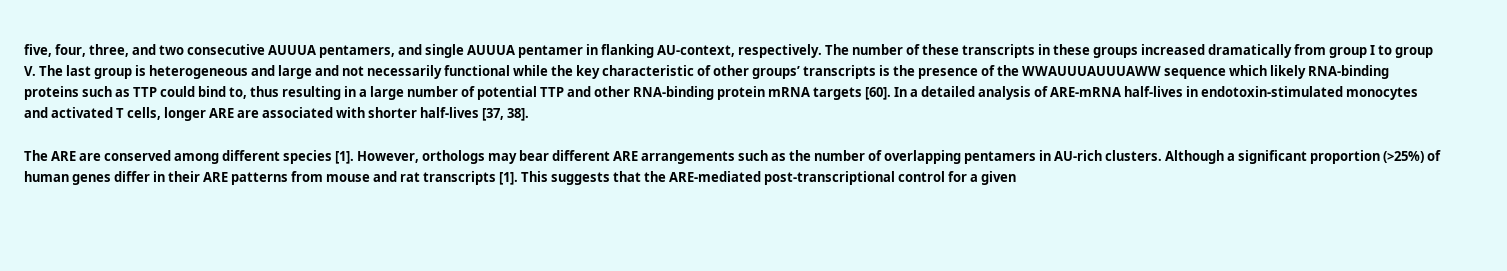five, four, three, and two consecutive AUUUA pentamers, and single AUUUA pentamer in flanking AU-context, respectively. The number of these transcripts in these groups increased dramatically from group I to group V. The last group is heterogeneous and large and not necessarily functional while the key characteristic of other groups’ transcripts is the presence of the WWAUUUAUUUAWW sequence which likely RNA-binding proteins such as TTP could bind to, thus resulting in a large number of potential TTP and other RNA-binding protein mRNA targets [60]. In a detailed analysis of ARE-mRNA half-lives in endotoxin-stimulated monocytes and activated T cells, longer ARE are associated with shorter half-lives [37, 38].

The ARE are conserved among different species [1]. However, orthologs may bear different ARE arrangements such as the number of overlapping pentamers in AU-rich clusters. Although a significant proportion (>25%) of human genes differ in their ARE patterns from mouse and rat transcripts [1]. This suggests that the ARE-mediated post-transcriptional control for a given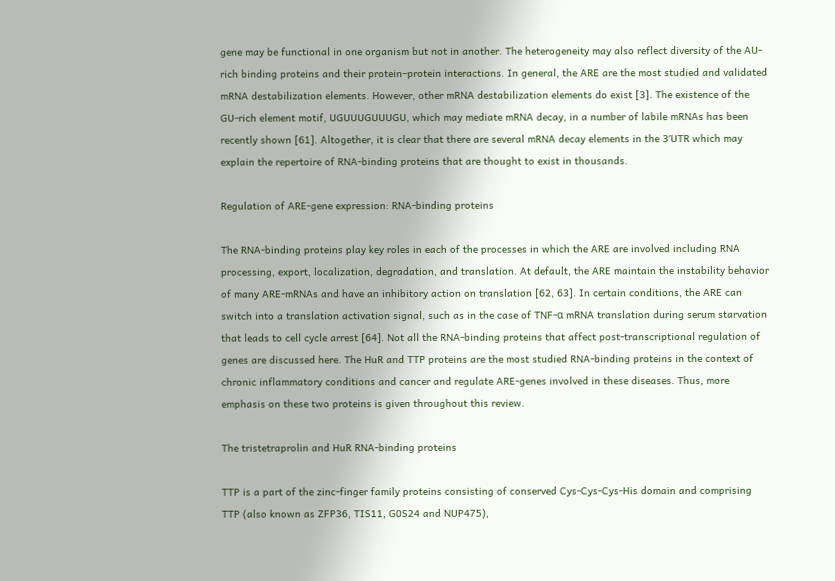gene may be functional in one organism but not in another. The heterogeneity may also reflect diversity of the AU-rich binding proteins and their protein–protein interactions. In general, the ARE are the most studied and validated mRNA destabilization elements. However, other mRNA destabilization elements do exist [3]. The existence of the GU-rich element motif, UGUUUGUUUGU, which may mediate mRNA decay, in a number of labile mRNAs has been recently shown [61]. Altogether, it is clear that there are several mRNA decay elements in the 3′UTR which may explain the repertoire of RNA-binding proteins that are thought to exist in thousands.

Regulation of ARE-gene expression: RNA-binding proteins

The RNA-binding proteins play key roles in each of the processes in which the ARE are involved including RNA processing, export, localization, degradation, and translation. At default, the ARE maintain the instability behavior of many ARE-mRNAs and have an inhibitory action on translation [62, 63]. In certain conditions, the ARE can switch into a translation activation signal, such as in the case of TNF-α mRNA translation during serum starvation that leads to cell cycle arrest [64]. Not all the RNA-binding proteins that affect post-transcriptional regulation of genes are discussed here. The HuR and TTP proteins are the most studied RNA-binding proteins in the context of chronic inflammatory conditions and cancer and regulate ARE-genes involved in these diseases. Thus, more emphasis on these two proteins is given throughout this review.

The tristetraprolin and HuR RNA-binding proteins

TTP is a part of the zinc-finger family proteins consisting of conserved Cys-Cys-Cys-His domain and comprising TTP (also known as ZFP36, TIS11, G0S24 and NUP475),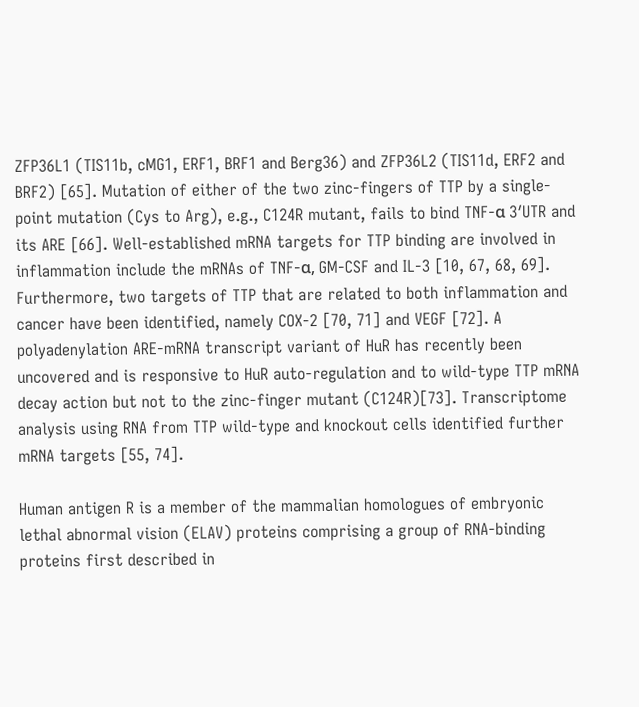ZFP36L1 (TIS11b, cMG1, ERF1, BRF1 and Berg36) and ZFP36L2 (TIS11d, ERF2 and BRF2) [65]. Mutation of either of the two zinc-fingers of TTP by a single-point mutation (Cys to Arg), e.g., C124R mutant, fails to bind TNF-α 3′UTR and its ARE [66]. Well-established mRNA targets for TTP binding are involved in inflammation include the mRNAs of TNF-α, GM-CSF and IL-3 [10, 67, 68, 69]. Furthermore, two targets of TTP that are related to both inflammation and cancer have been identified, namely COX-2 [70, 71] and VEGF [72]. A polyadenylation ARE-mRNA transcript variant of HuR has recently been uncovered and is responsive to HuR auto-regulation and to wild-type TTP mRNA decay action but not to the zinc-finger mutant (C124R)[73]. Transcriptome analysis using RNA from TTP wild-type and knockout cells identified further mRNA targets [55, 74].

Human antigen R is a member of the mammalian homologues of embryonic lethal abnormal vision (ELAV) proteins comprising a group of RNA-binding proteins first described in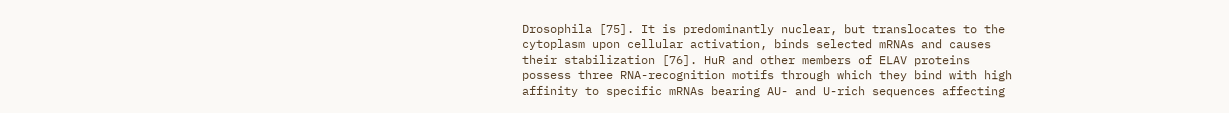Drosophila [75]. It is predominantly nuclear, but translocates to the cytoplasm upon cellular activation, binds selected mRNAs and causes their stabilization [76]. HuR and other members of ELAV proteins possess three RNA-recognition motifs through which they bind with high affinity to specific mRNAs bearing AU- and U-rich sequences affecting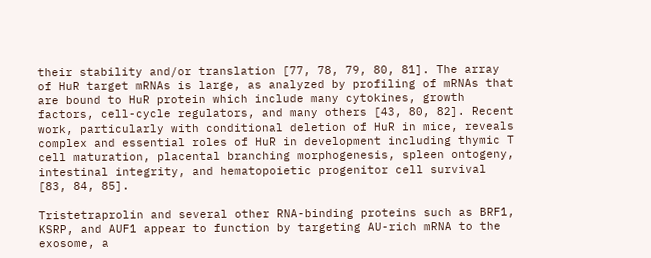their stability and/or translation [77, 78, 79, 80, 81]. The array of HuR target mRNAs is large, as analyzed by profiling of mRNAs that are bound to HuR protein which include many cytokines, growth factors, cell-cycle regulators, and many others [43, 80, 82]. Recent work, particularly with conditional deletion of HuR in mice, reveals complex and essential roles of HuR in development including thymic T cell maturation, placental branching morphogenesis, spleen ontogeny, intestinal integrity, and hematopoietic progenitor cell survival [83, 84, 85].

Tristetraprolin and several other RNA-binding proteins such as BRF1, KSRP, and AUF1 appear to function by targeting AU-rich mRNA to the exosome, a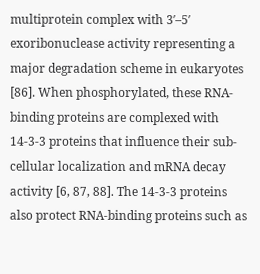multiprotein complex with 3′–5′ exoribonuclease activity representing a major degradation scheme in eukaryotes [86]. When phosphorylated, these RNA-binding proteins are complexed with 14-3-3 proteins that influence their sub-cellular localization and mRNA decay activity [6, 87, 88]. The 14-3-3 proteins also protect RNA-binding proteins such as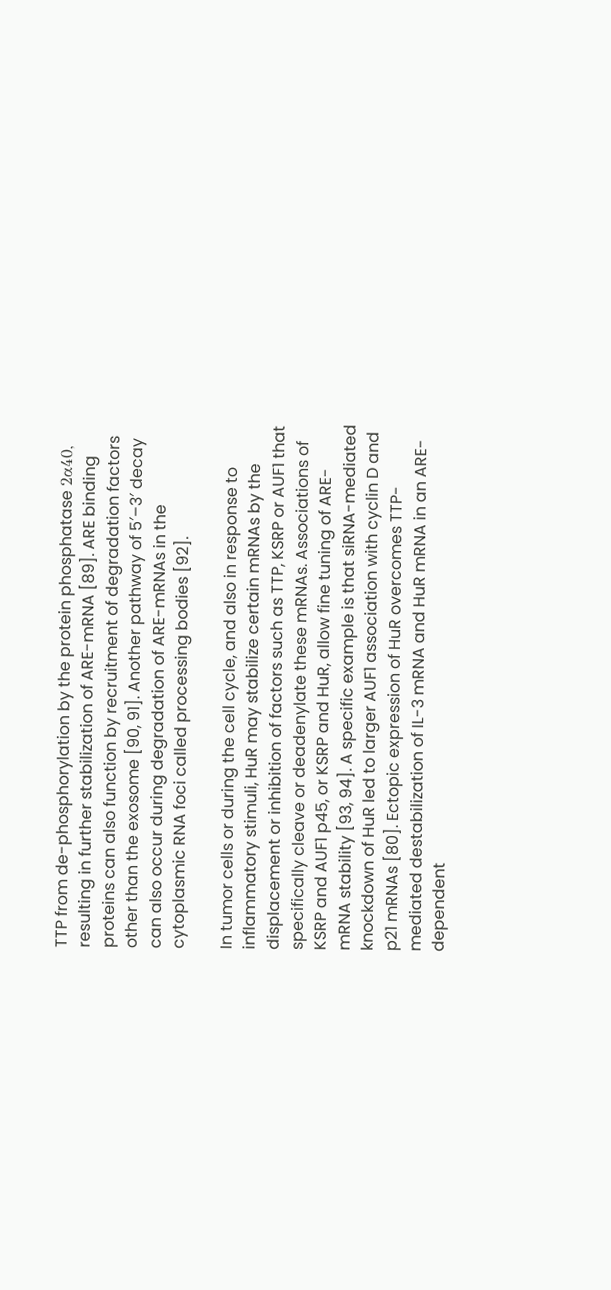TTP from de-phosphorylation by the protein phosphatase 2α40, resulting in further stabilization of ARE-mRNA [89]. ARE binding proteins can also function by recruitment of degradation factors other than the exosome [90, 91]. Another pathway of 5′–3′ decay can also occur during degradation of ARE-mRNAs in the cytoplasmic RNA foci called processing bodies [92].

In tumor cells or during the cell cycle, and also in response to inflammatory stimuli, HuR may stabilize certain mRNAs by the displacement or inhibition of factors such as TTP, KSRP or AUF1 that specifically cleave or deadenylate these mRNAs. Associations of KSRP and AUF1 p45, or KSRP and HuR, allow fine tuning of ARE-mRNA stability [93, 94]. A specific example is that siRNA-mediated knockdown of HuR led to larger AUF1 association with cyclin D and p21 mRNAs [80]. Ectopic expression of HuR overcomes TTP-mediated destabilization of IL-3 mRNA and HuR mRNA in an ARE-dependent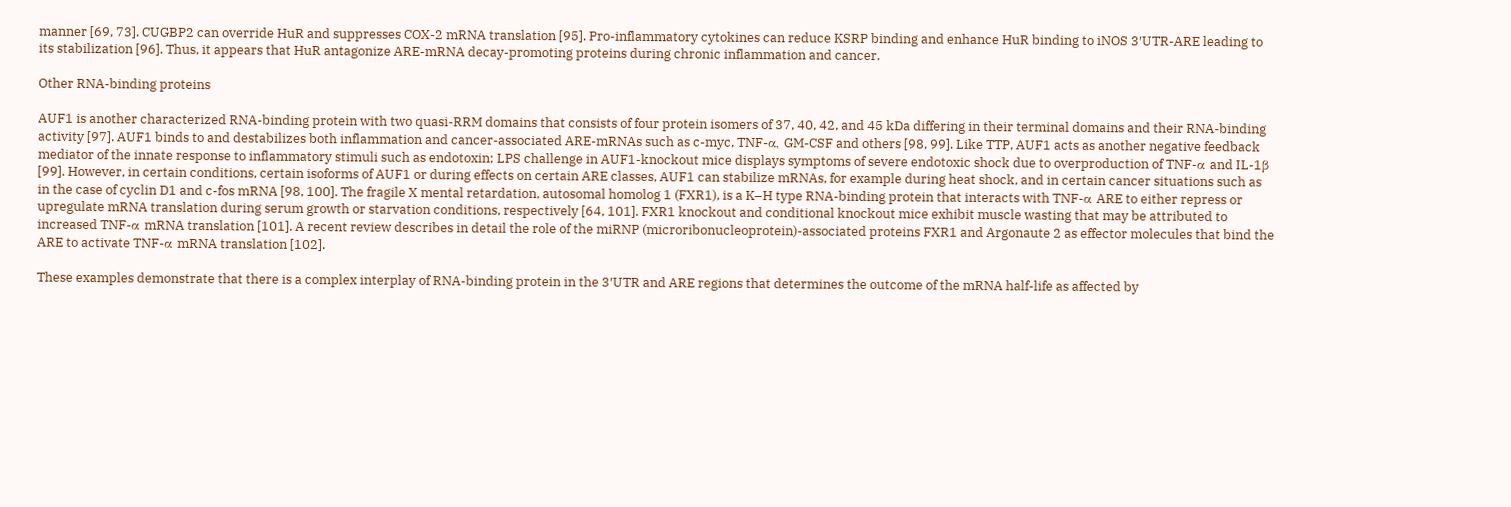manner [69, 73]. CUGBP2 can override HuR and suppresses COX-2 mRNA translation [95]. Pro-inflammatory cytokines can reduce KSRP binding and enhance HuR binding to iNOS 3′UTR-ARE leading to its stabilization [96]. Thus, it appears that HuR antagonize ARE-mRNA decay-promoting proteins during chronic inflammation and cancer.

Other RNA-binding proteins

AUF1 is another characterized RNA-binding protein with two quasi-RRM domains that consists of four protein isomers of 37, 40, 42, and 45 kDa differing in their terminal domains and their RNA-binding activity [97]. AUF1 binds to and destabilizes both inflammation and cancer-associated ARE-mRNAs such as c-myc, TNF-α, GM-CSF and others [98, 99]. Like TTP, AUF1 acts as another negative feedback mediator of the innate response to inflammatory stimuli such as endotoxin; LPS challenge in AUF1-knockout mice displays symptoms of severe endotoxic shock due to overproduction of TNF-α and IL-1β [99]. However, in certain conditions, certain isoforms of AUF1 or during effects on certain ARE classes, AUF1 can stabilize mRNAs, for example during heat shock, and in certain cancer situations such as in the case of cyclin D1 and c-fos mRNA [98, 100]. The fragile X mental retardation, autosomal homolog 1 (FXR1), is a K–H type RNA-binding protein that interacts with TNF-α ARE to either repress or upregulate mRNA translation during serum growth or starvation conditions, respectively [64, 101]. FXR1 knockout and conditional knockout mice exhibit muscle wasting that may be attributed to increased TNF-α mRNA translation [101]. A recent review describes in detail the role of the miRNP (microribonucleoprotein)-associated proteins FXR1 and Argonaute 2 as effector molecules that bind the ARE to activate TNF-α mRNA translation [102].

These examples demonstrate that there is a complex interplay of RNA-binding protein in the 3′UTR and ARE regions that determines the outcome of the mRNA half-life as affected by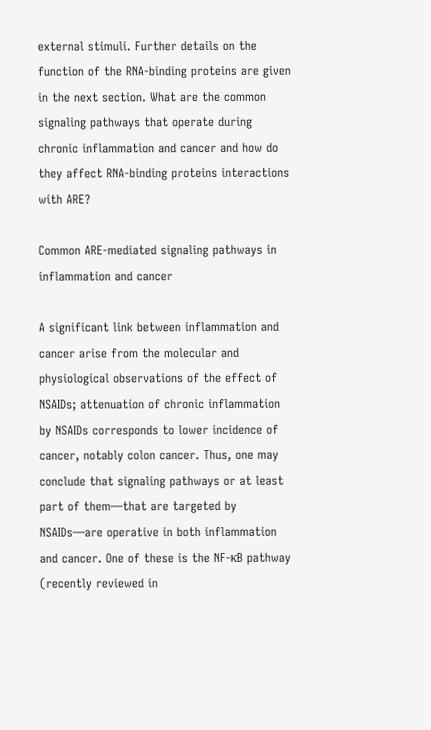external stimuli. Further details on the function of the RNA-binding proteins are given in the next section. What are the common signaling pathways that operate during chronic inflammation and cancer and how do they affect RNA-binding proteins interactions with ARE?

Common ARE-mediated signaling pathways in inflammation and cancer

A significant link between inflammation and cancer arise from the molecular and physiological observations of the effect of NSAIDs; attenuation of chronic inflammation by NSAIDs corresponds to lower incidence of cancer, notably colon cancer. Thus, one may conclude that signaling pathways or at least part of them—that are targeted by NSAIDs—are operative in both inflammation and cancer. One of these is the NF-κB pathway (recently reviewed in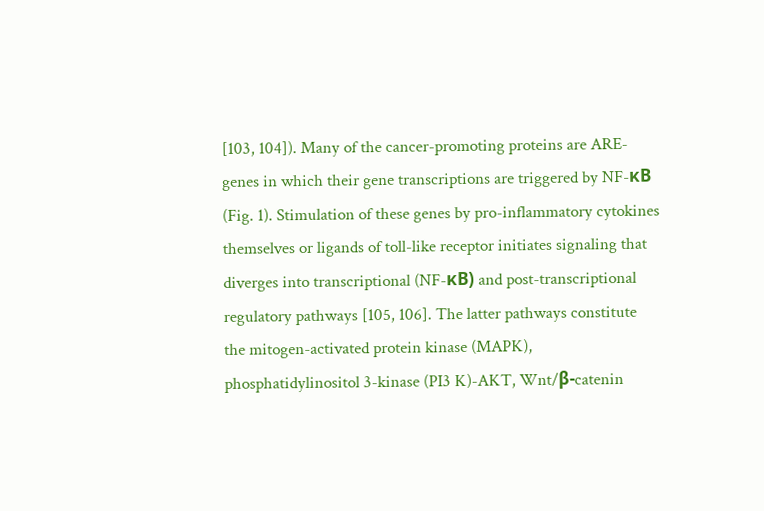[103, 104]). Many of the cancer-promoting proteins are ARE-genes in which their gene transcriptions are triggered by NF-κB (Fig. 1). Stimulation of these genes by pro-inflammatory cytokines themselves or ligands of toll-like receptor initiates signaling that diverges into transcriptional (NF-κB) and post-transcriptional regulatory pathways [105, 106]. The latter pathways constitute the mitogen-activated protein kinase (MAPK), phosphatidylinositol 3-kinase (PI3 K)-AKT, Wnt/β-catenin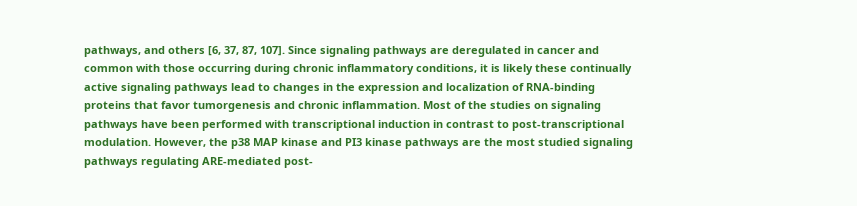pathways, and others [6, 37, 87, 107]. Since signaling pathways are deregulated in cancer and common with those occurring during chronic inflammatory conditions, it is likely these continually active signaling pathways lead to changes in the expression and localization of RNA-binding proteins that favor tumorgenesis and chronic inflammation. Most of the studies on signaling pathways have been performed with transcriptional induction in contrast to post-transcriptional modulation. However, the p38 MAP kinase and PI3 kinase pathways are the most studied signaling pathways regulating ARE-mediated post-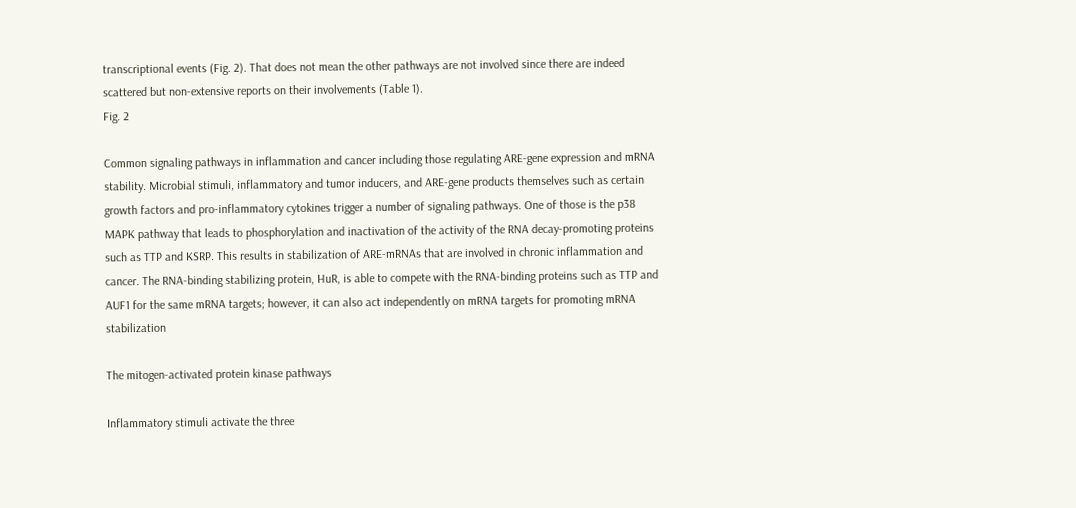transcriptional events (Fig. 2). That does not mean the other pathways are not involved since there are indeed scattered but non-extensive reports on their involvements (Table 1).
Fig. 2

Common signaling pathways in inflammation and cancer including those regulating ARE-gene expression and mRNA stability. Microbial stimuli, inflammatory and tumor inducers, and ARE-gene products themselves such as certain growth factors and pro-inflammatory cytokines trigger a number of signaling pathways. One of those is the p38 MAPK pathway that leads to phosphorylation and inactivation of the activity of the RNA decay-promoting proteins such as TTP and KSRP. This results in stabilization of ARE-mRNAs that are involved in chronic inflammation and cancer. The RNA-binding stabilizing protein, HuR, is able to compete with the RNA-binding proteins such as TTP and AUF1 for the same mRNA targets; however, it can also act independently on mRNA targets for promoting mRNA stabilization

The mitogen-activated protein kinase pathways

Inflammatory stimuli activate the three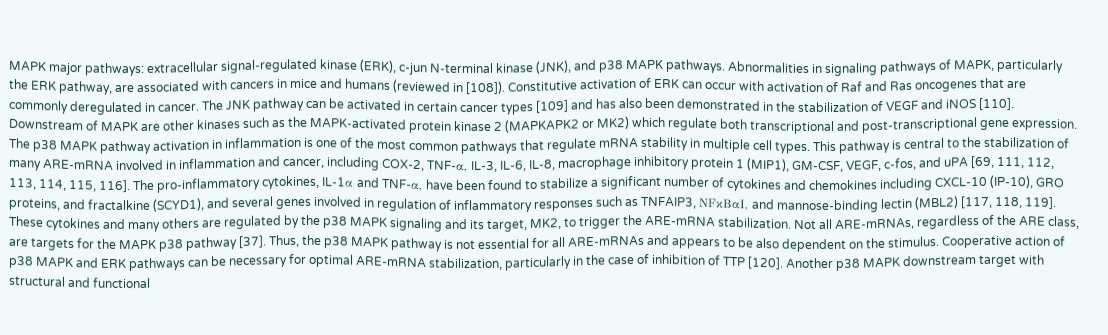MAPK major pathways: extracellular signal-regulated kinase (ERK), c-jun N-terminal kinase (JNK), and p38 MAPK pathways. Abnormalities in signaling pathways of MAPK, particularly the ERK pathway, are associated with cancers in mice and humans (reviewed in [108]). Constitutive activation of ERK can occur with activation of Raf and Ras oncogenes that are commonly deregulated in cancer. The JNK pathway can be activated in certain cancer types [109] and has also been demonstrated in the stabilization of VEGF and iNOS [110]. Downstream of MAPK are other kinases such as the MAPK-activated protein kinase 2 (MAPKAPK2 or MK2) which regulate both transcriptional and post-transcriptional gene expression. The p38 MAPK pathway activation in inflammation is one of the most common pathways that regulate mRNA stability in multiple cell types. This pathway is central to the stabilization of many ARE-mRNA involved in inflammation and cancer, including COX-2, TNF-α, IL-3, IL-6, IL-8, macrophage inhibitory protein 1 (MIP1), GM-CSF, VEGF, c-fos, and uPA [69, 111, 112, 113, 114, 115, 116]. The pro-inflammatory cytokines, IL-1α and TNF-α, have been found to stabilize a significant number of cytokines and chemokines including CXCL-10 (IP-10), GRO proteins, and fractalkine (SCYD1), and several genes involved in regulation of inflammatory responses such as TNFAIP3, NFκBαI, and mannose-binding lectin (MBL2) [117, 118, 119]. These cytokines and many others are regulated by the p38 MAPK signaling and its target, MK2, to trigger the ARE-mRNA stabilization. Not all ARE-mRNAs, regardless of the ARE class, are targets for the MAPK p38 pathway [37]. Thus, the p38 MAPK pathway is not essential for all ARE-mRNAs and appears to be also dependent on the stimulus. Cooperative action of p38 MAPK and ERK pathways can be necessary for optimal ARE-mRNA stabilization, particularly in the case of inhibition of TTP [120]. Another p38 MAPK downstream target with structural and functional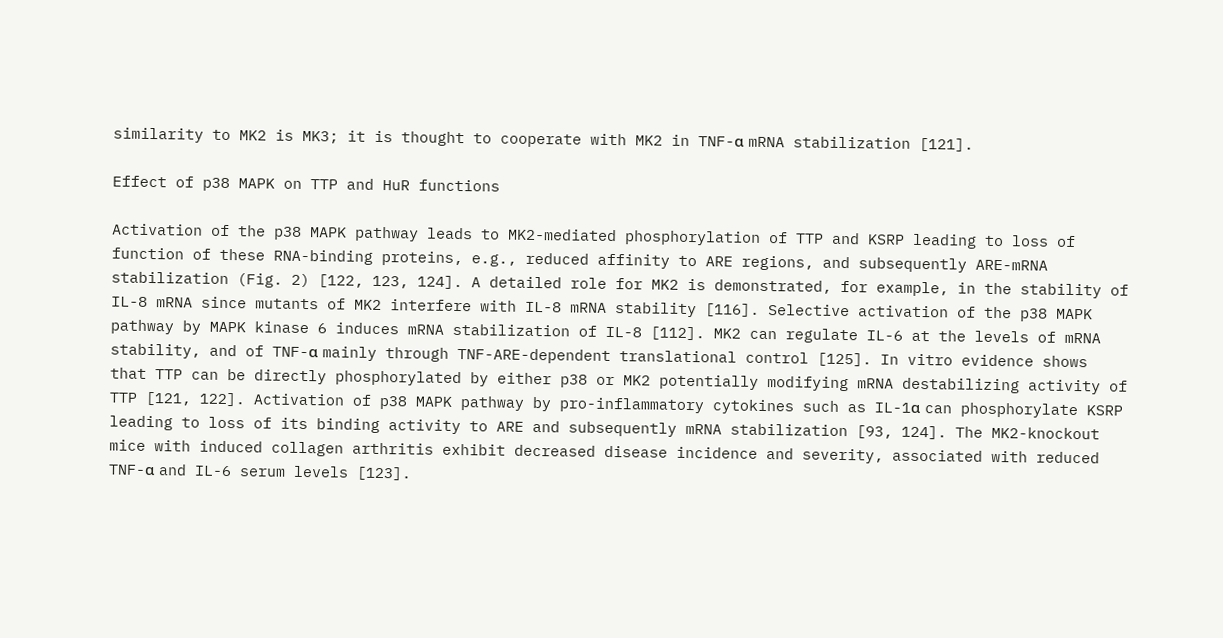similarity to MK2 is MK3; it is thought to cooperate with MK2 in TNF-α mRNA stabilization [121].

Effect of p38 MAPK on TTP and HuR functions

Activation of the p38 MAPK pathway leads to MK2-mediated phosphorylation of TTP and KSRP leading to loss of function of these RNA-binding proteins, e.g., reduced affinity to ARE regions, and subsequently ARE-mRNA stabilization (Fig. 2) [122, 123, 124]. A detailed role for MK2 is demonstrated, for example, in the stability of IL-8 mRNA since mutants of MK2 interfere with IL-8 mRNA stability [116]. Selective activation of the p38 MAPK pathway by MAPK kinase 6 induces mRNA stabilization of IL-8 [112]. MK2 can regulate IL-6 at the levels of mRNA stability, and of TNF-α mainly through TNF-ARE-dependent translational control [125]. In vitro evidence shows that TTP can be directly phosphorylated by either p38 or MK2 potentially modifying mRNA destabilizing activity of TTP [121, 122]. Activation of p38 MAPK pathway by pro-inflammatory cytokines such as IL-1α can phosphorylate KSRP leading to loss of its binding activity to ARE and subsequently mRNA stabilization [93, 124]. The MK2-knockout mice with induced collagen arthritis exhibit decreased disease incidence and severity, associated with reduced TNF-α and IL-6 serum levels [123].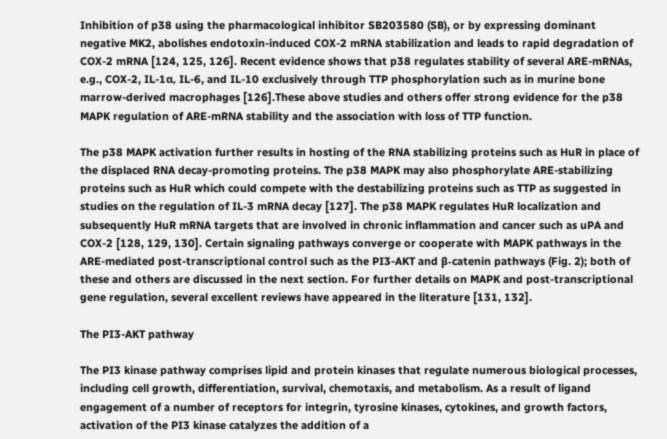Inhibition of p38 using the pharmacological inhibitor SB203580 (SB), or by expressing dominant negative MK2, abolishes endotoxin-induced COX-2 mRNA stabilization and leads to rapid degradation of COX-2 mRNA [124, 125, 126]. Recent evidence shows that p38 regulates stability of several ARE-mRNAs, e.g., COX-2, IL-1α, IL-6, and IL-10 exclusively through TTP phosphorylation such as in murine bone marrow-derived macrophages [126].These above studies and others offer strong evidence for the p38 MAPK regulation of ARE-mRNA stability and the association with loss of TTP function.

The p38 MAPK activation further results in hosting of the RNA stabilizing proteins such as HuR in place of the displaced RNA decay-promoting proteins. The p38 MAPK may also phosphorylate ARE-stabilizing proteins such as HuR which could compete with the destabilizing proteins such as TTP as suggested in studies on the regulation of IL-3 mRNA decay [127]. The p38 MAPK regulates HuR localization and subsequently HuR mRNA targets that are involved in chronic inflammation and cancer such as uPA and COX-2 [128, 129, 130]. Certain signaling pathways converge or cooperate with MAPK pathways in the ARE-mediated post-transcriptional control such as the PI3-AKT and β-catenin pathways (Fig. 2); both of these and others are discussed in the next section. For further details on MAPK and post-transcriptional gene regulation, several excellent reviews have appeared in the literature [131, 132].

The PI3-AKT pathway

The PI3 kinase pathway comprises lipid and protein kinases that regulate numerous biological processes, including cell growth, differentiation, survival, chemotaxis, and metabolism. As a result of ligand engagement of a number of receptors for integrin, tyrosine kinases, cytokines, and growth factors, activation of the PI3 kinase catalyzes the addition of a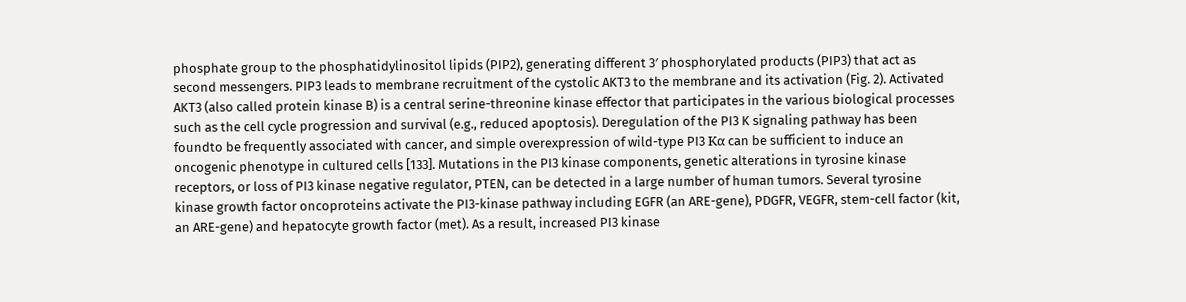phosphate group to the phosphatidylinositol lipids (PIP2), generating different 3′ phosphorylated products (PIP3) that act as second messengers. PIP3 leads to membrane recruitment of the cystolic AKT3 to the membrane and its activation (Fig. 2). Activated AKT3 (also called protein kinase B) is a central serine-threonine kinase effector that participates in the various biological processes such as the cell cycle progression and survival (e.g., reduced apoptosis). Deregulation of the PI3 K signaling pathway has been foundto be frequently associated with cancer, and simple overexpression of wild-type PI3 Kα can be sufficient to induce an oncogenic phenotype in cultured cells [133]. Mutations in the PI3 kinase components, genetic alterations in tyrosine kinase receptors, or loss of PI3 kinase negative regulator, PTEN, can be detected in a large number of human tumors. Several tyrosine kinase growth factor oncoproteins activate the PI3-kinase pathway including EGFR (an ARE-gene), PDGFR, VEGFR, stem-cell factor (kit, an ARE-gene) and hepatocyte growth factor (met). As a result, increased PI3 kinase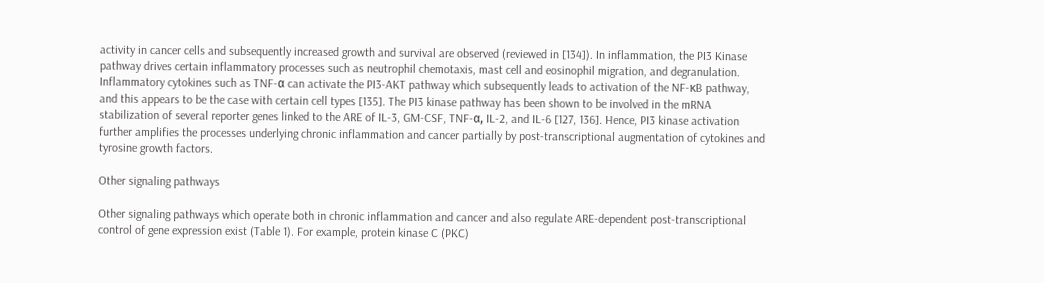activity in cancer cells and subsequently increased growth and survival are observed (reviewed in [134]). In inflammation, the PI3 Kinase pathway drives certain inflammatory processes such as neutrophil chemotaxis, mast cell and eosinophil migration, and degranulation. Inflammatory cytokines such as TNF-α can activate the PI3-AKT pathway which subsequently leads to activation of the NF-κB pathway, and this appears to be the case with certain cell types [135]. The PI3 kinase pathway has been shown to be involved in the mRNA stabilization of several reporter genes linked to the ARE of IL-3, GM-CSF, TNF-α, IL-2, and IL-6 [127, 136]. Hence, PI3 kinase activation further amplifies the processes underlying chronic inflammation and cancer partially by post-transcriptional augmentation of cytokines and tyrosine growth factors.

Other signaling pathways

Other signaling pathways which operate both in chronic inflammation and cancer and also regulate ARE-dependent post-transcriptional control of gene expression exist (Table 1). For example, protein kinase C (PKC)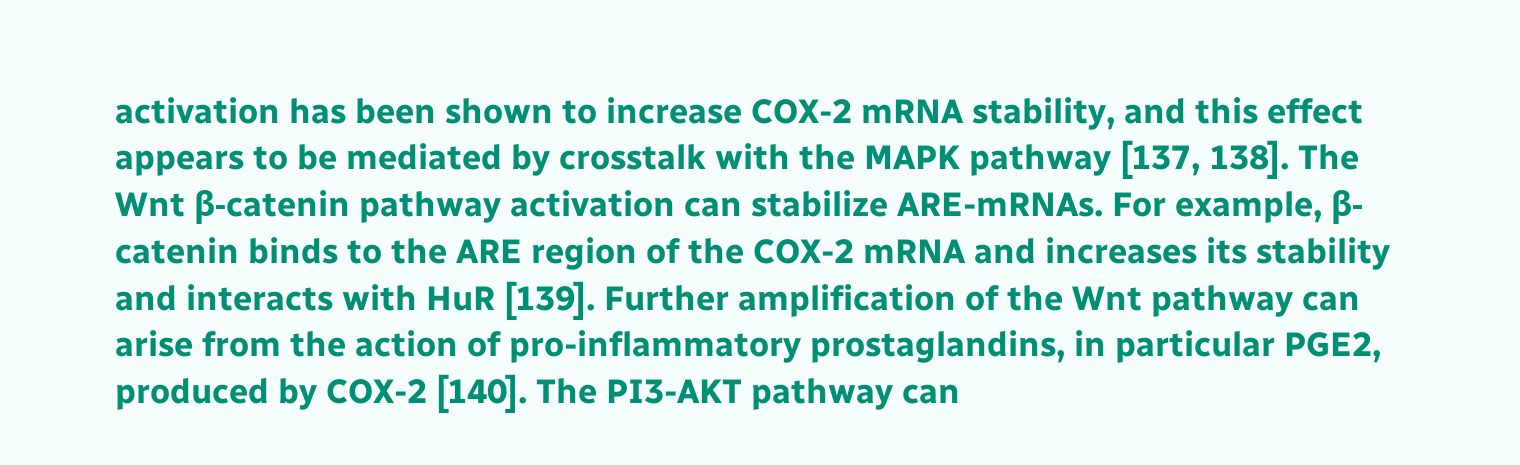activation has been shown to increase COX-2 mRNA stability, and this effect appears to be mediated by crosstalk with the MAPK pathway [137, 138]. The Wnt β-catenin pathway activation can stabilize ARE-mRNAs. For example, β-catenin binds to the ARE region of the COX-2 mRNA and increases its stability and interacts with HuR [139]. Further amplification of the Wnt pathway can arise from the action of pro-inflammatory prostaglandins, in particular PGE2, produced by COX-2 [140]. The PI3-AKT pathway can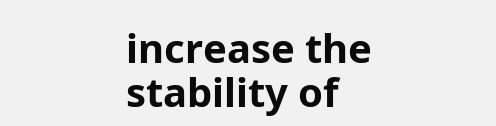increase the stability of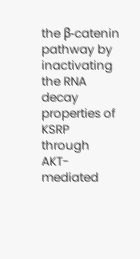the β-catenin pathway by inactivating the RNA decay properties of KSRP through AKT-mediated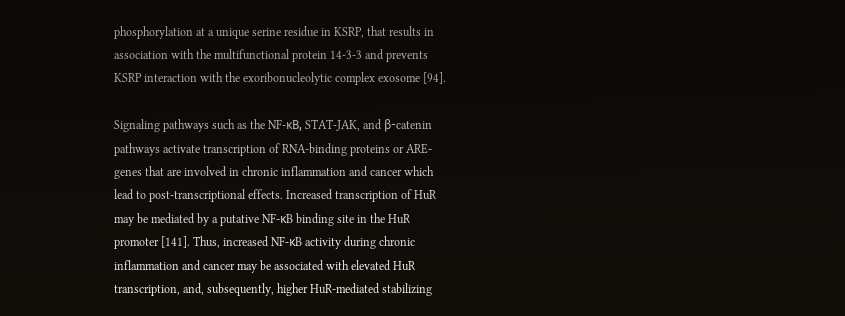phosphorylation at a unique serine residue in KSRP, that results in association with the multifunctional protein 14-3-3 and prevents KSRP interaction with the exoribonucleolytic complex exosome [94].

Signaling pathways such as the NF-κB, STAT-JAK, and β-catenin pathways activate transcription of RNA-binding proteins or ARE-genes that are involved in chronic inflammation and cancer which lead to post-transcriptional effects. Increased transcription of HuR may be mediated by a putative NF-κB binding site in the HuR promoter [141]. Thus, increased NF-κB activity during chronic inflammation and cancer may be associated with elevated HuR transcription, and, subsequently, higher HuR-mediated stabilizing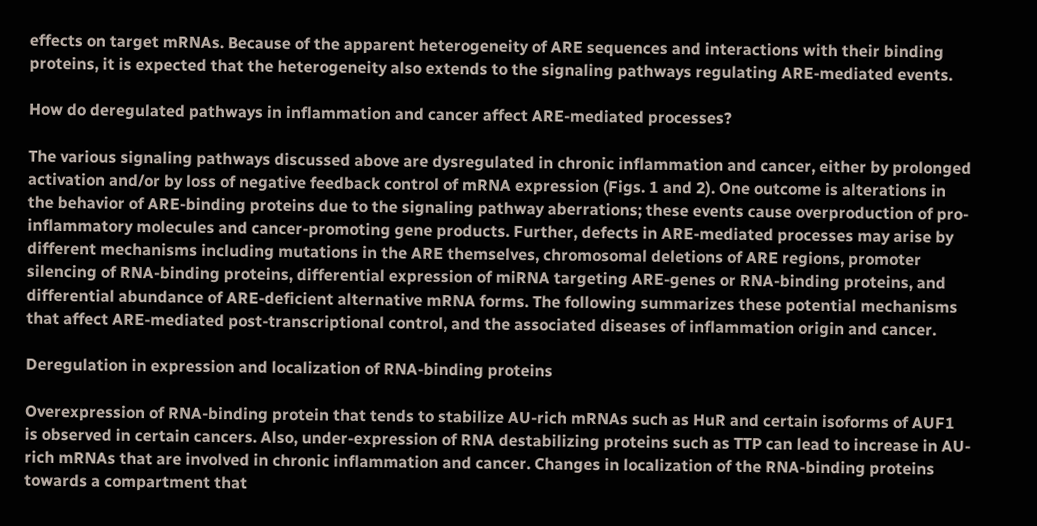effects on target mRNAs. Because of the apparent heterogeneity of ARE sequences and interactions with their binding proteins, it is expected that the heterogeneity also extends to the signaling pathways regulating ARE-mediated events.

How do deregulated pathways in inflammation and cancer affect ARE-mediated processes?

The various signaling pathways discussed above are dysregulated in chronic inflammation and cancer, either by prolonged activation and/or by loss of negative feedback control of mRNA expression (Figs. 1 and 2). One outcome is alterations in the behavior of ARE-binding proteins due to the signaling pathway aberrations; these events cause overproduction of pro-inflammatory molecules and cancer-promoting gene products. Further, defects in ARE-mediated processes may arise by different mechanisms including mutations in the ARE themselves, chromosomal deletions of ARE regions, promoter silencing of RNA-binding proteins, differential expression of miRNA targeting ARE-genes or RNA-binding proteins, and differential abundance of ARE-deficient alternative mRNA forms. The following summarizes these potential mechanisms that affect ARE-mediated post-transcriptional control, and the associated diseases of inflammation origin and cancer.

Deregulation in expression and localization of RNA-binding proteins

Overexpression of RNA-binding protein that tends to stabilize AU-rich mRNAs such as HuR and certain isoforms of AUF1 is observed in certain cancers. Also, under-expression of RNA destabilizing proteins such as TTP can lead to increase in AU-rich mRNAs that are involved in chronic inflammation and cancer. Changes in localization of the RNA-binding proteins towards a compartment that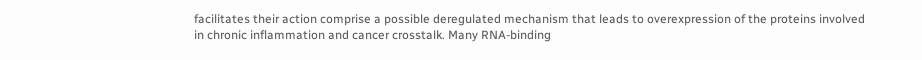facilitates their action comprise a possible deregulated mechanism that leads to overexpression of the proteins involved in chronic inflammation and cancer crosstalk. Many RNA-binding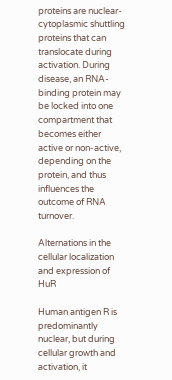proteins are nuclear-cytoplasmic shuttling proteins that can translocate during activation. During disease, an RNA-binding protein may be locked into one compartment that becomes either active or non-active, depending on the protein, and thus influences the outcome of RNA turnover.

Alternations in the cellular localization and expression of HuR

Human antigen R is predominantly nuclear, but during cellular growth and activation, it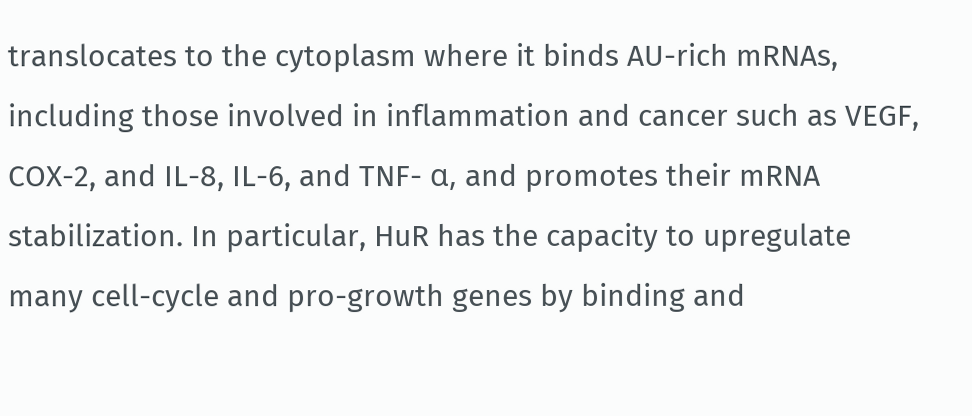translocates to the cytoplasm where it binds AU-rich mRNAs, including those involved in inflammation and cancer such as VEGF, COX-2, and IL-8, IL-6, and TNF- α, and promotes their mRNA stabilization. In particular, HuR has the capacity to upregulate many cell-cycle and pro-growth genes by binding and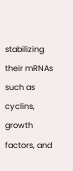stabilizing their mRNAs such as cyclins, growth factors, and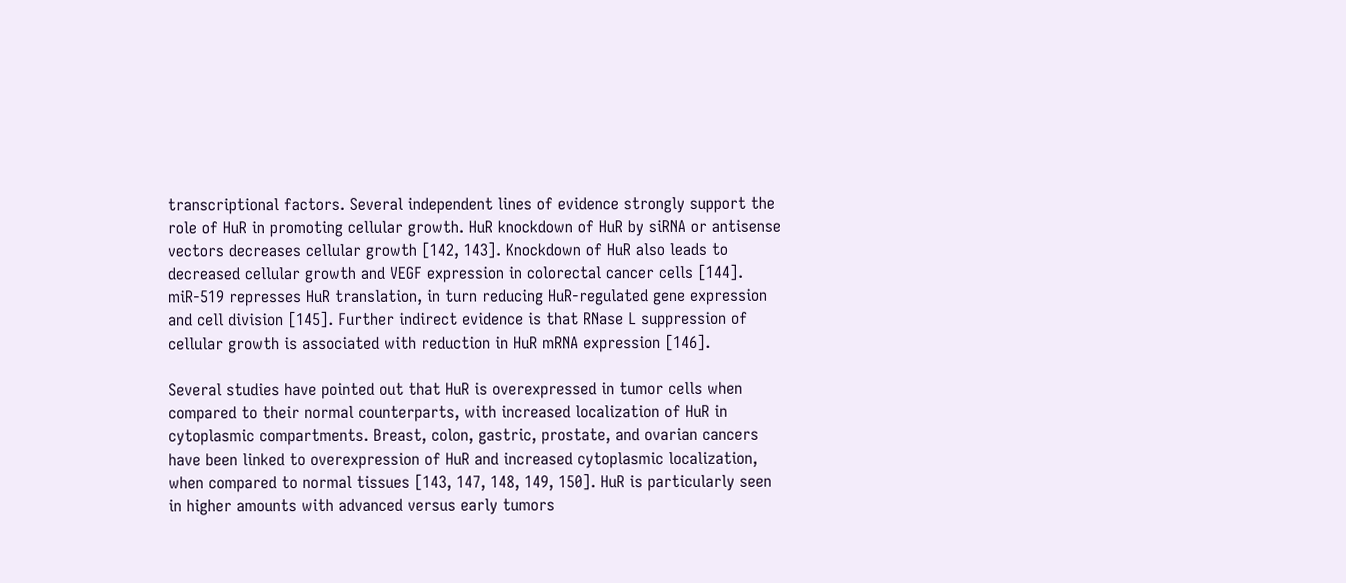transcriptional factors. Several independent lines of evidence strongly support the role of HuR in promoting cellular growth. HuR knockdown of HuR by siRNA or antisense vectors decreases cellular growth [142, 143]. Knockdown of HuR also leads to decreased cellular growth and VEGF expression in colorectal cancer cells [144]. miR-519 represses HuR translation, in turn reducing HuR-regulated gene expression and cell division [145]. Further indirect evidence is that RNase L suppression of cellular growth is associated with reduction in HuR mRNA expression [146].

Several studies have pointed out that HuR is overexpressed in tumor cells when compared to their normal counterparts, with increased localization of HuR in cytoplasmic compartments. Breast, colon, gastric, prostate, and ovarian cancers have been linked to overexpression of HuR and increased cytoplasmic localization, when compared to normal tissues [143, 147, 148, 149, 150]. HuR is particularly seen in higher amounts with advanced versus early tumors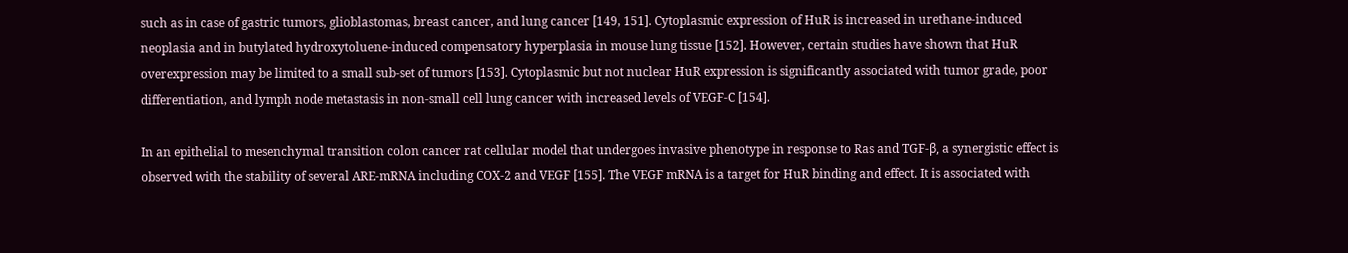such as in case of gastric tumors, glioblastomas, breast cancer, and lung cancer [149, 151]. Cytoplasmic expression of HuR is increased in urethane-induced neoplasia and in butylated hydroxytoluene-induced compensatory hyperplasia in mouse lung tissue [152]. However, certain studies have shown that HuR overexpression may be limited to a small sub-set of tumors [153]. Cytoplasmic but not nuclear HuR expression is significantly associated with tumor grade, poor differentiation, and lymph node metastasis in non-small cell lung cancer with increased levels of VEGF-C [154].

In an epithelial to mesenchymal transition colon cancer rat cellular model that undergoes invasive phenotype in response to Ras and TGF-β, a synergistic effect is observed with the stability of several ARE-mRNA including COX-2 and VEGF [155]. The VEGF mRNA is a target for HuR binding and effect. It is associated with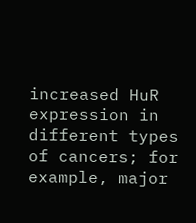increased HuR expression in different types of cancers; for example, major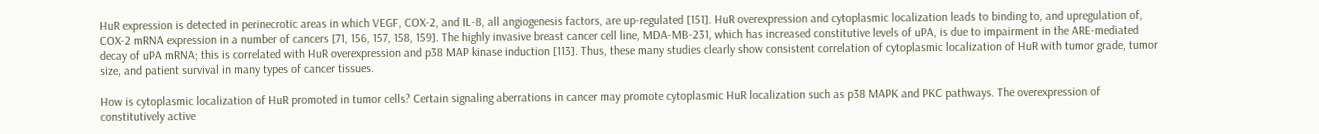HuR expression is detected in perinecrotic areas in which VEGF, COX-2, and IL-8, all angiogenesis factors, are up-regulated [151]. HuR overexpression and cytoplasmic localization leads to binding to, and upregulation of, COX-2 mRNA expression in a number of cancers [71, 156, 157, 158, 159]. The highly invasive breast cancer cell line, MDA-MB-231, which has increased constitutive levels of uPA, is due to impairment in the ARE-mediated decay of uPA mRNA; this is correlated with HuR overexpression and p38 MAP kinase induction [113]. Thus, these many studies clearly show consistent correlation of cytoplasmic localization of HuR with tumor grade, tumor size, and patient survival in many types of cancer tissues.

How is cytoplasmic localization of HuR promoted in tumor cells? Certain signaling aberrations in cancer may promote cytoplasmic HuR localization such as p38 MAPK and PKC pathways. The overexpression of constitutively active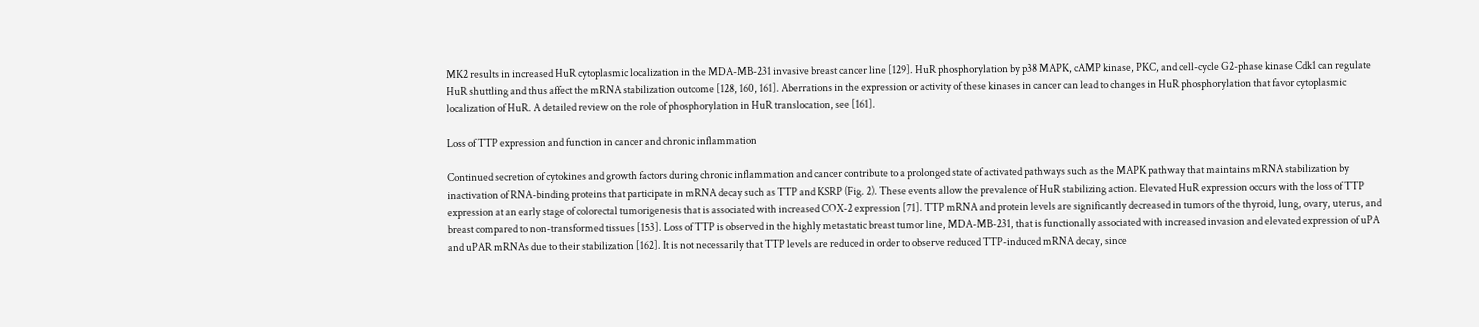MK2 results in increased HuR cytoplasmic localization in the MDA-MB-231 invasive breast cancer line [129]. HuR phosphorylation by p38 MAPK, cAMP kinase, PKC, and cell-cycle G2-phase kinase Cdk1 can regulate HuR shuttling and thus affect the mRNA stabilization outcome [128, 160, 161]. Aberrations in the expression or activity of these kinases in cancer can lead to changes in HuR phosphorylation that favor cytoplasmic localization of HuR. A detailed review on the role of phosphorylation in HuR translocation, see [161].

Loss of TTP expression and function in cancer and chronic inflammation

Continued secretion of cytokines and growth factors during chronic inflammation and cancer contribute to a prolonged state of activated pathways such as the MAPK pathway that maintains mRNA stabilization by inactivation of RNA-binding proteins that participate in mRNA decay such as TTP and KSRP (Fig. 2). These events allow the prevalence of HuR stabilizing action. Elevated HuR expression occurs with the loss of TTP expression at an early stage of colorectal tumorigenesis that is associated with increased COX-2 expression [71]. TTP mRNA and protein levels are significantly decreased in tumors of the thyroid, lung, ovary, uterus, and breast compared to non-transformed tissues [153]. Loss of TTP is observed in the highly metastatic breast tumor line, MDA-MB-231, that is functionally associated with increased invasion and elevated expression of uPA and uPAR mRNAs due to their stabilization [162]. It is not necessarily that TTP levels are reduced in order to observe reduced TTP-induced mRNA decay, since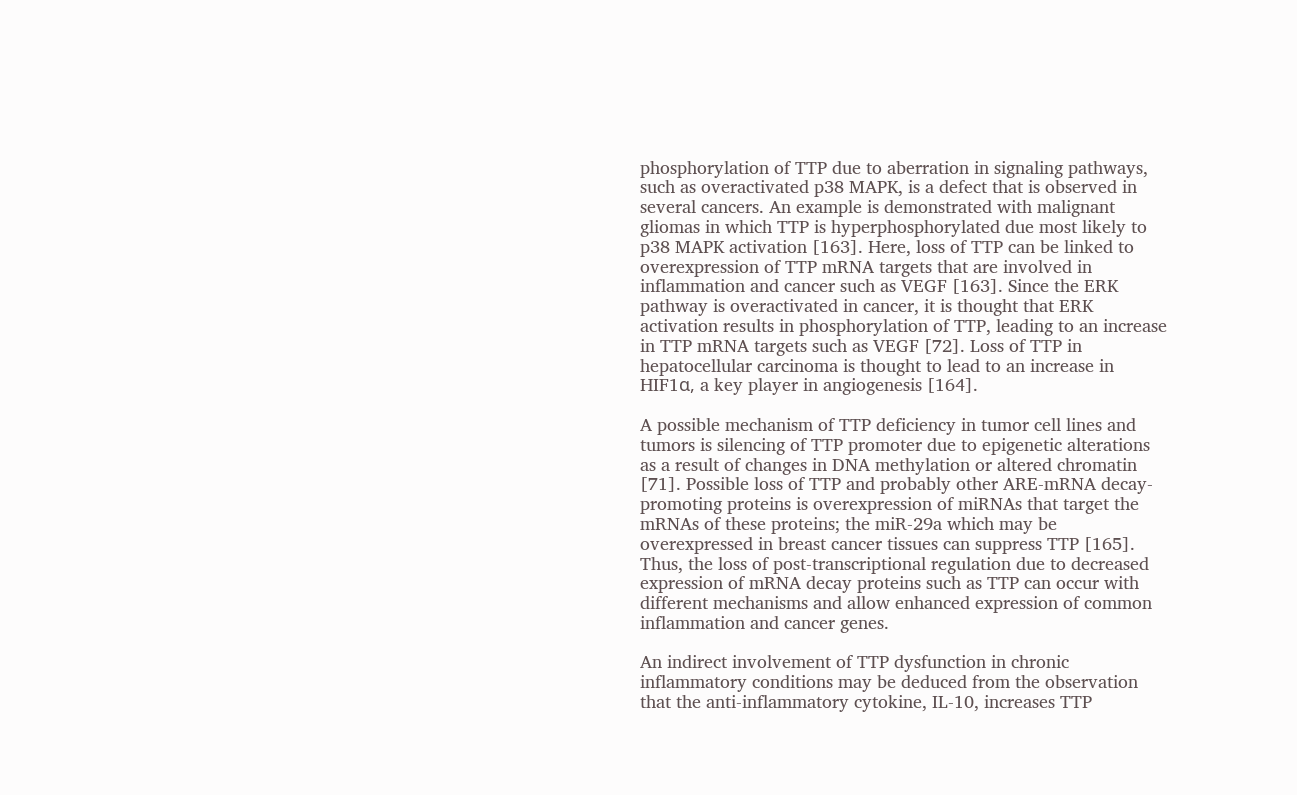phosphorylation of TTP due to aberration in signaling pathways, such as overactivated p38 MAPK, is a defect that is observed in several cancers. An example is demonstrated with malignant gliomas in which TTP is hyperphosphorylated due most likely to p38 MAPK activation [163]. Here, loss of TTP can be linked to overexpression of TTP mRNA targets that are involved in inflammation and cancer such as VEGF [163]. Since the ERK pathway is overactivated in cancer, it is thought that ERK activation results in phosphorylation of TTP, leading to an increase in TTP mRNA targets such as VEGF [72]. Loss of TTP in hepatocellular carcinoma is thought to lead to an increase in HIF1α, a key player in angiogenesis [164].

A possible mechanism of TTP deficiency in tumor cell lines and tumors is silencing of TTP promoter due to epigenetic alterations as a result of changes in DNA methylation or altered chromatin [71]. Possible loss of TTP and probably other ARE-mRNA decay-promoting proteins is overexpression of miRNAs that target the mRNAs of these proteins; the miR-29a which may be overexpressed in breast cancer tissues can suppress TTP [165]. Thus, the loss of post-transcriptional regulation due to decreased expression of mRNA decay proteins such as TTP can occur with different mechanisms and allow enhanced expression of common inflammation and cancer genes.

An indirect involvement of TTP dysfunction in chronic inflammatory conditions may be deduced from the observation that the anti-inflammatory cytokine, IL-10, increases TTP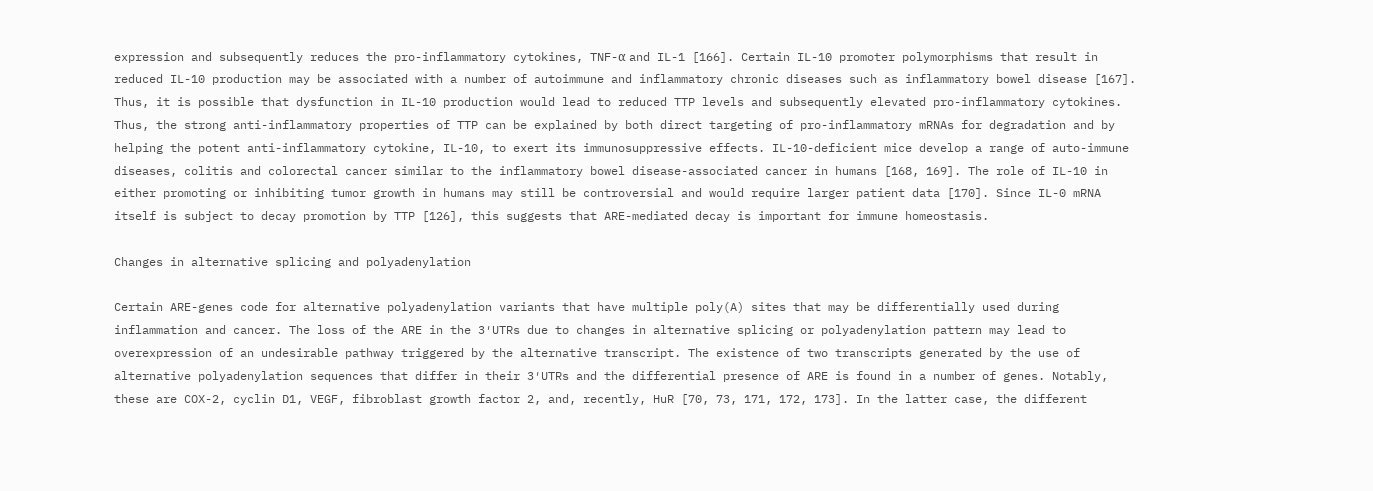expression and subsequently reduces the pro-inflammatory cytokines, TNF-α and IL-1 [166]. Certain IL-10 promoter polymorphisms that result in reduced IL-10 production may be associated with a number of autoimmune and inflammatory chronic diseases such as inflammatory bowel disease [167]. Thus, it is possible that dysfunction in IL-10 production would lead to reduced TTP levels and subsequently elevated pro-inflammatory cytokines. Thus, the strong anti-inflammatory properties of TTP can be explained by both direct targeting of pro-inflammatory mRNAs for degradation and by helping the potent anti-inflammatory cytokine, IL-10, to exert its immunosuppressive effects. IL-10-deficient mice develop a range of auto-immune diseases, colitis and colorectal cancer similar to the inflammatory bowel disease-associated cancer in humans [168, 169]. The role of IL-10 in either promoting or inhibiting tumor growth in humans may still be controversial and would require larger patient data [170]. Since IL-0 mRNA itself is subject to decay promotion by TTP [126], this suggests that ARE-mediated decay is important for immune homeostasis.

Changes in alternative splicing and polyadenylation

Certain ARE-genes code for alternative polyadenylation variants that have multiple poly(A) sites that may be differentially used during inflammation and cancer. The loss of the ARE in the 3′UTRs due to changes in alternative splicing or polyadenylation pattern may lead to overexpression of an undesirable pathway triggered by the alternative transcript. The existence of two transcripts generated by the use of alternative polyadenylation sequences that differ in their 3′UTRs and the differential presence of ARE is found in a number of genes. Notably, these are COX-2, cyclin D1, VEGF, fibroblast growth factor 2, and, recently, HuR [70, 73, 171, 172, 173]. In the latter case, the different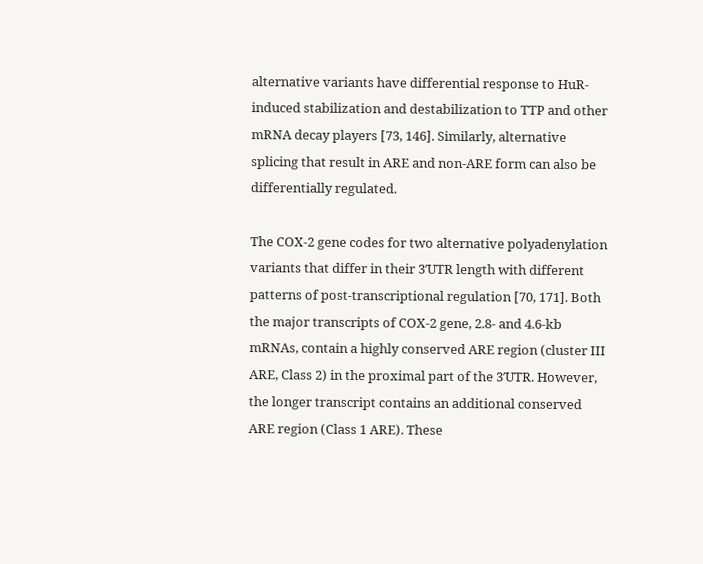alternative variants have differential response to HuR-induced stabilization and destabilization to TTP and other mRNA decay players [73, 146]. Similarly, alternative splicing that result in ARE and non-ARE form can also be differentially regulated.

The COX-2 gene codes for two alternative polyadenylation variants that differ in their 3′UTR length with different patterns of post-transcriptional regulation [70, 171]. Both the major transcripts of COX-2 gene, 2.8- and 4.6-kb mRNAs, contain a highly conserved ARE region (cluster III ARE, Class 2) in the proximal part of the 3′UTR. However, the longer transcript contains an additional conserved ARE region (Class 1 ARE). These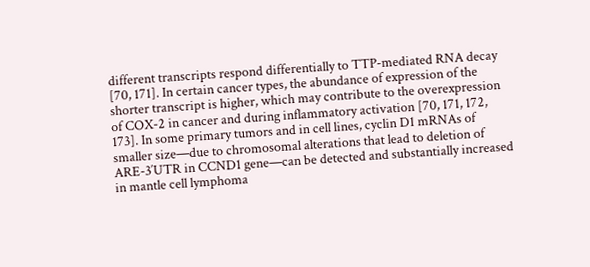different transcripts respond differentially to TTP-mediated RNA decay [70, 171]. In certain cancer types, the abundance of expression of the shorter transcript is higher, which may contribute to the overexpression of COX-2 in cancer and during inflammatory activation [70, 171, 172, 173]. In some primary tumors and in cell lines, cyclin D1 mRNAs of smaller size—due to chromosomal alterations that lead to deletion of ARE-3′UTR in CCND1 gene—can be detected and substantially increased in mantle cell lymphoma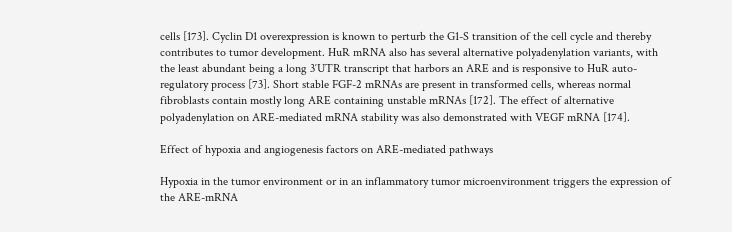cells [173]. Cyclin D1 overexpression is known to perturb the G1-S transition of the cell cycle and thereby contributes to tumor development. HuR mRNA also has several alternative polyadenylation variants, with the least abundant being a long 3′UTR transcript that harbors an ARE and is responsive to HuR auto-regulatory process [73]. Short stable FGF-2 mRNAs are present in transformed cells, whereas normal fibroblasts contain mostly long ARE containing unstable mRNAs [172]. The effect of alternative polyadenylation on ARE-mediated mRNA stability was also demonstrated with VEGF mRNA [174].

Effect of hypoxia and angiogenesis factors on ARE-mediated pathways

Hypoxia in the tumor environment or in an inflammatory tumor microenvironment triggers the expression of the ARE-mRNA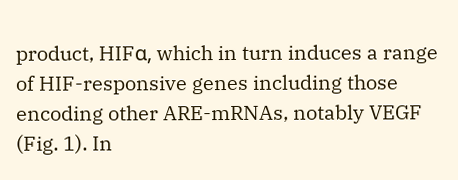product, HIFα, which in turn induces a range of HIF-responsive genes including those encoding other ARE-mRNAs, notably VEGF (Fig. 1). In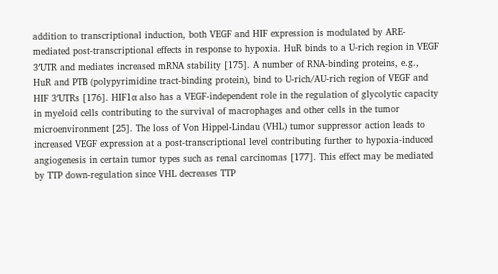addition to transcriptional induction, both VEGF and HIF expression is modulated by ARE-mediated post-transcriptional effects in response to hypoxia. HuR binds to a U-rich region in VEGF 3′UTR and mediates increased mRNA stability [175]. A number of RNA-binding proteins, e.g., HuR and PTB (polypyrimidine tract-binding protein), bind to U-rich/AU-rich region of VEGF and HIF 3′UTRs [176]. HIF1α also has a VEGF-independent role in the regulation of glycolytic capacity in myeloid cells contributing to the survival of macrophages and other cells in the tumor microenvironment [25]. The loss of Von Hippel-Lindau (VHL) tumor suppressor action leads to increased VEGF expression at a post-transcriptional level contributing further to hypoxia-induced angiogenesis in certain tumor types such as renal carcinomas [177]. This effect may be mediated by TTP down-regulation since VHL decreases TTP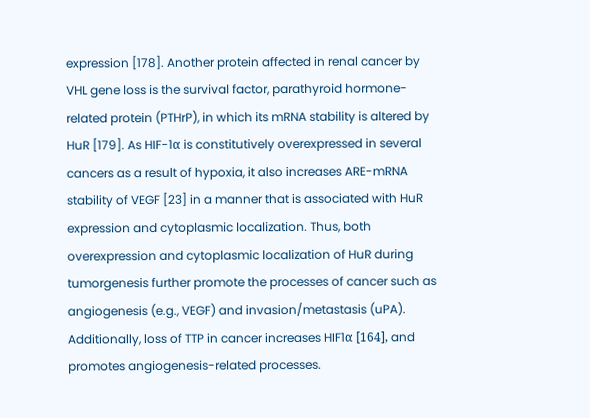expression [178]. Another protein affected in renal cancer by VHL gene loss is the survival factor, parathyroid hormone-related protein (PTHrP), in which its mRNA stability is altered by HuR [179]. As HIF-1α is constitutively overexpressed in several cancers as a result of hypoxia, it also increases ARE-mRNA stability of VEGF [23] in a manner that is associated with HuR expression and cytoplasmic localization. Thus, both overexpression and cytoplasmic localization of HuR during tumorgenesis further promote the processes of cancer such as angiogenesis (e.g., VEGF) and invasion/metastasis (uPA). Additionally, loss of TTP in cancer increases HIF1α [164], and promotes angiogenesis-related processes.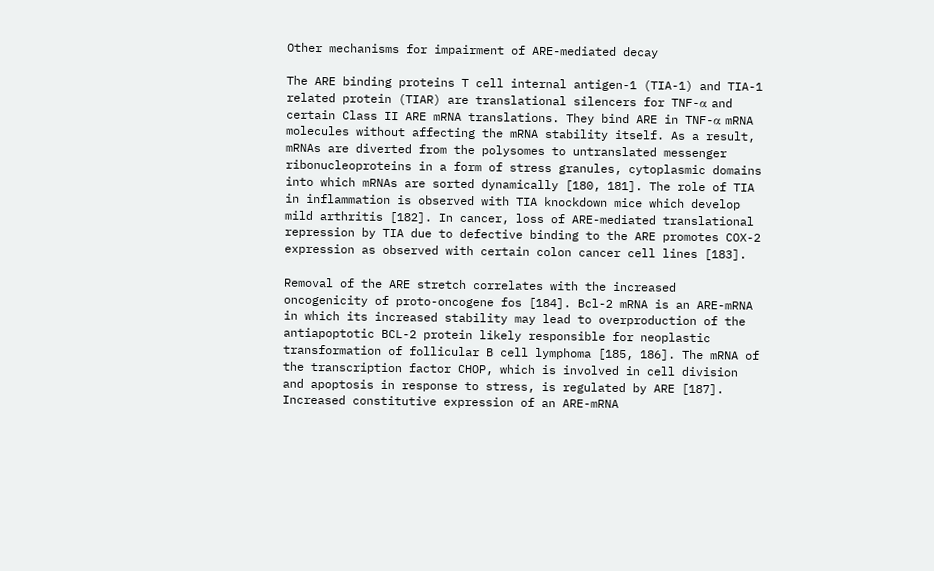Other mechanisms for impairment of ARE-mediated decay

The ARE binding proteins T cell internal antigen-1 (TIA-1) and TIA-1 related protein (TIAR) are translational silencers for TNF-α and certain Class II ARE mRNA translations. They bind ARE in TNF-α mRNA molecules without affecting the mRNA stability itself. As a result, mRNAs are diverted from the polysomes to untranslated messenger ribonucleoproteins in a form of stress granules, cytoplasmic domains into which mRNAs are sorted dynamically [180, 181]. The role of TIA in inflammation is observed with TIA knockdown mice which develop mild arthritis [182]. In cancer, loss of ARE-mediated translational repression by TIA due to defective binding to the ARE promotes COX-2 expression as observed with certain colon cancer cell lines [183].

Removal of the ARE stretch correlates with the increased oncogenicity of proto-oncogene fos [184]. Bcl-2 mRNA is an ARE-mRNA in which its increased stability may lead to overproduction of the antiapoptotic BCL-2 protein likely responsible for neoplastic transformation of follicular B cell lymphoma [185, 186]. The mRNA of the transcription factor CHOP, which is involved in cell division and apoptosis in response to stress, is regulated by ARE [187]. Increased constitutive expression of an ARE-mRNA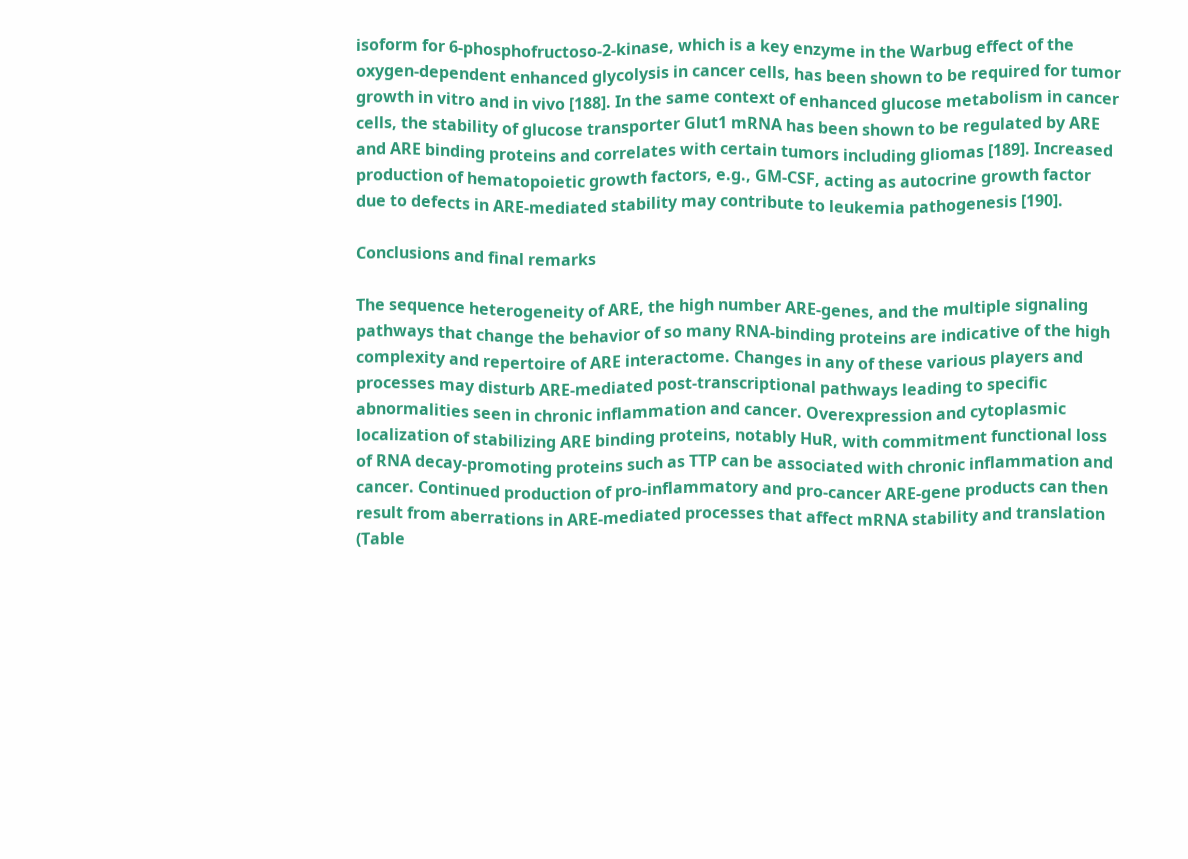isoform for 6-phosphofructoso-2-kinase, which is a key enzyme in the Warbug effect of the oxygen-dependent enhanced glycolysis in cancer cells, has been shown to be required for tumor growth in vitro and in vivo [188]. In the same context of enhanced glucose metabolism in cancer cells, the stability of glucose transporter Glut1 mRNA has been shown to be regulated by ARE and ARE binding proteins and correlates with certain tumors including gliomas [189]. Increased production of hematopoietic growth factors, e.g., GM-CSF, acting as autocrine growth factor due to defects in ARE-mediated stability may contribute to leukemia pathogenesis [190].

Conclusions and final remarks

The sequence heterogeneity of ARE, the high number ARE-genes, and the multiple signaling pathways that change the behavior of so many RNA-binding proteins are indicative of the high complexity and repertoire of ARE interactome. Changes in any of these various players and processes may disturb ARE-mediated post-transcriptional pathways leading to specific abnormalities seen in chronic inflammation and cancer. Overexpression and cytoplasmic localization of stabilizing ARE binding proteins, notably HuR, with commitment functional loss of RNA decay-promoting proteins such as TTP can be associated with chronic inflammation and cancer. Continued production of pro-inflammatory and pro-cancer ARE-gene products can then result from aberrations in ARE-mediated processes that affect mRNA stability and translation (Table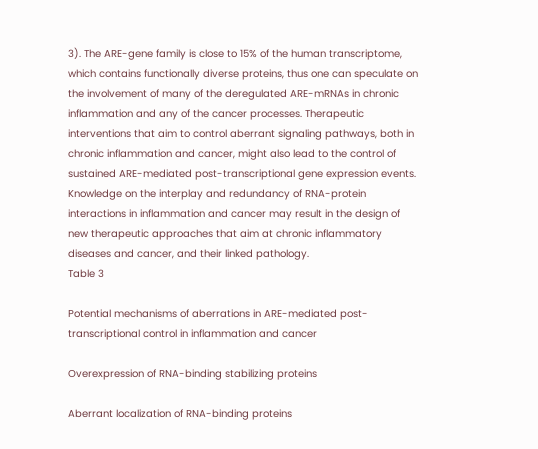3). The ARE-gene family is close to 15% of the human transcriptome, which contains functionally diverse proteins, thus one can speculate on the involvement of many of the deregulated ARE-mRNAs in chronic inflammation and any of the cancer processes. Therapeutic interventions that aim to control aberrant signaling pathways, both in chronic inflammation and cancer, might also lead to the control of sustained ARE-mediated post-transcriptional gene expression events. Knowledge on the interplay and redundancy of RNA-protein interactions in inflammation and cancer may result in the design of new therapeutic approaches that aim at chronic inflammatory diseases and cancer, and their linked pathology.
Table 3

Potential mechanisms of aberrations in ARE-mediated post-transcriptional control in inflammation and cancer

Overexpression of RNA-binding stabilizing proteins

Aberrant localization of RNA-binding proteins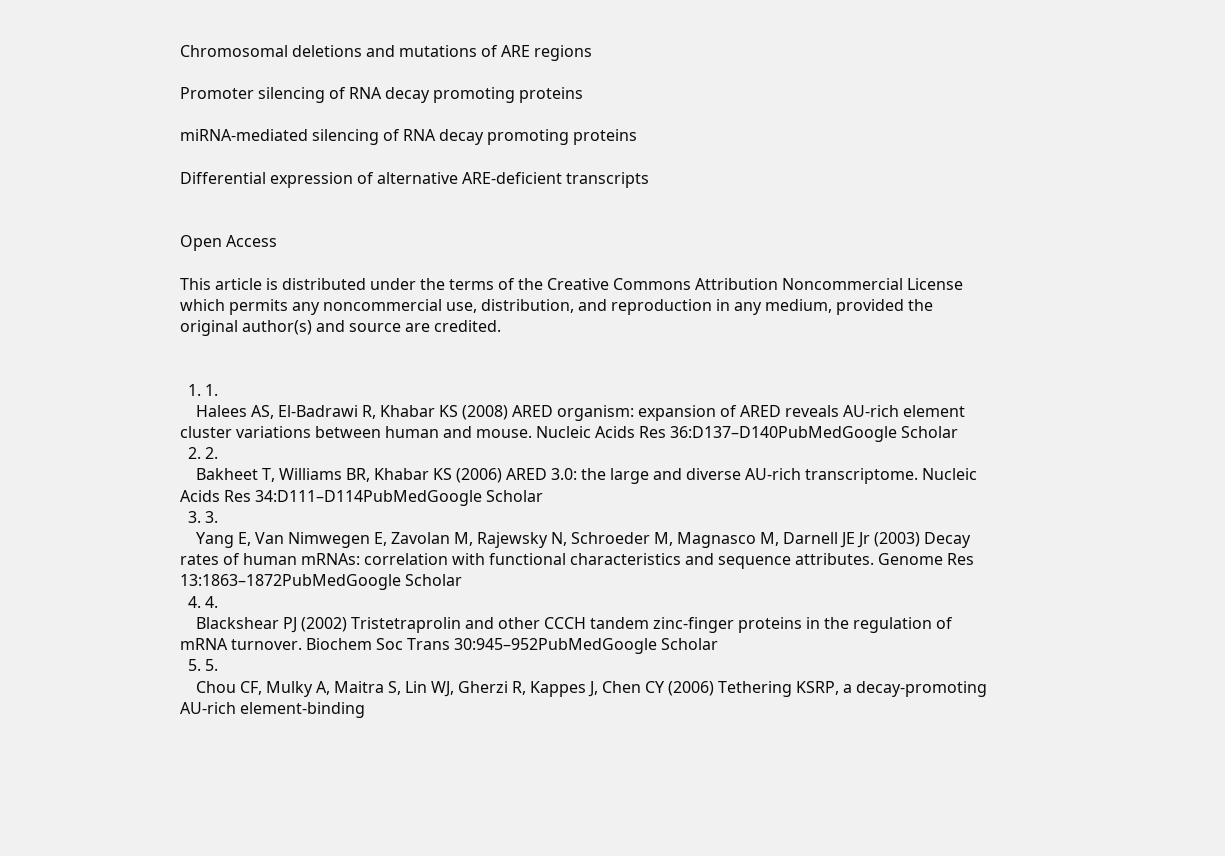Chromosomal deletions and mutations of ARE regions

Promoter silencing of RNA decay promoting proteins

miRNA-mediated silencing of RNA decay promoting proteins

Differential expression of alternative ARE-deficient transcripts


Open Access

This article is distributed under the terms of the Creative Commons Attribution Noncommercial License which permits any noncommercial use, distribution, and reproduction in any medium, provided the original author(s) and source are credited.


  1. 1.
    Halees AS, El-Badrawi R, Khabar KS (2008) ARED organism: expansion of ARED reveals AU-rich element cluster variations between human and mouse. Nucleic Acids Res 36:D137–D140PubMedGoogle Scholar
  2. 2.
    Bakheet T, Williams BR, Khabar KS (2006) ARED 3.0: the large and diverse AU-rich transcriptome. Nucleic Acids Res 34:D111–D114PubMedGoogle Scholar
  3. 3.
    Yang E, Van Nimwegen E, Zavolan M, Rajewsky N, Schroeder M, Magnasco M, Darnell JE Jr (2003) Decay rates of human mRNAs: correlation with functional characteristics and sequence attributes. Genome Res 13:1863–1872PubMedGoogle Scholar
  4. 4.
    Blackshear PJ (2002) Tristetraprolin and other CCCH tandem zinc-finger proteins in the regulation of mRNA turnover. Biochem Soc Trans 30:945–952PubMedGoogle Scholar
  5. 5.
    Chou CF, Mulky A, Maitra S, Lin WJ, Gherzi R, Kappes J, Chen CY (2006) Tethering KSRP, a decay-promoting AU-rich element-binding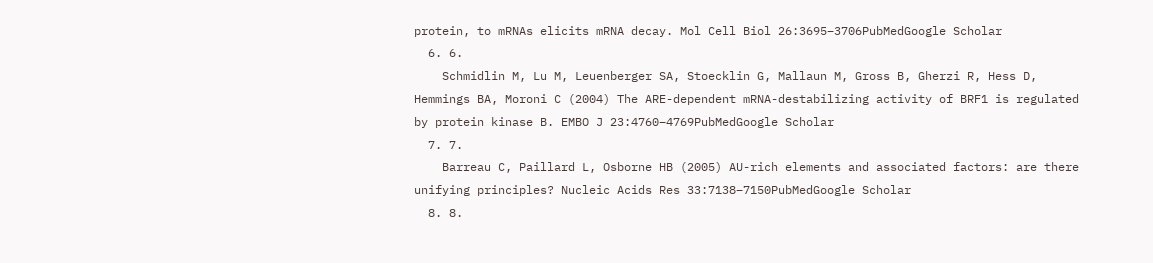protein, to mRNAs elicits mRNA decay. Mol Cell Biol 26:3695–3706PubMedGoogle Scholar
  6. 6.
    Schmidlin M, Lu M, Leuenberger SA, Stoecklin G, Mallaun M, Gross B, Gherzi R, Hess D, Hemmings BA, Moroni C (2004) The ARE-dependent mRNA-destabilizing activity of BRF1 is regulated by protein kinase B. EMBO J 23:4760–4769PubMedGoogle Scholar
  7. 7.
    Barreau C, Paillard L, Osborne HB (2005) AU-rich elements and associated factors: are there unifying principles? Nucleic Acids Res 33:7138–7150PubMedGoogle Scholar
  8. 8.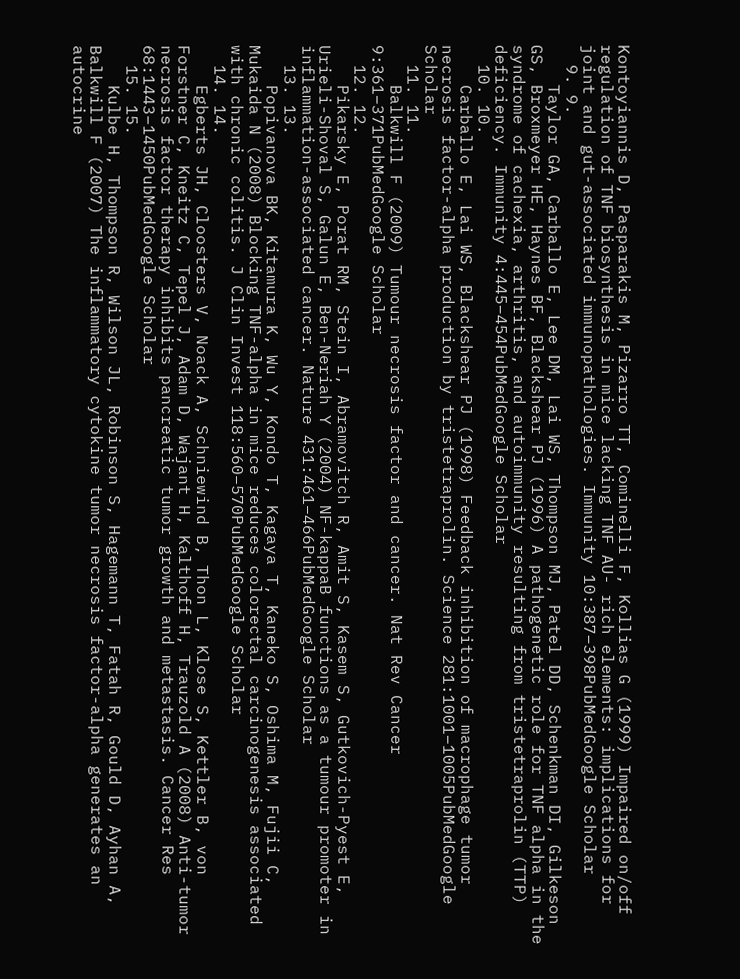Kontoyiannis D, Pasparakis M, Pizarro TT, Cominelli F, Kollias G (1999) Impaired on/off regulation of TNF biosynthesis in mice lacking TNF AU- rich elements: implications for joint and gut-associated immunopathologies. Immunity 10:387–398PubMedGoogle Scholar
  9. 9.
    Taylor GA, Carballo E, Lee DM, Lai WS, Thompson MJ, Patel DD, Schenkman DI, Gilkeson GS, Broxmeyer HE, Haynes BF, Blackshear PJ (1996) A pathogenetic role for TNF alpha in the syndrome of cachexia, arthritis, and autoimmunity resulting from tristetraprolin (TTP) deficiency. Immunity 4:445–454PubMedGoogle Scholar
  10. 10.
    Carballo E, Lai WS, Blackshear PJ (1998) Feedback inhibition of macrophage tumor necrosis factor-alpha production by tristetraprolin. Science 281:1001–1005PubMedGoogle Scholar
  11. 11.
    Balkwill F (2009) Tumour necrosis factor and cancer. Nat Rev Cancer 9:361–371PubMedGoogle Scholar
  12. 12.
    Pikarsky E, Porat RM, Stein I, Abramovitch R, Amit S, Kasem S, Gutkovich-Pyest E, Urieli-Shoval S, Galun E, Ben-Neriah Y (2004) NF-kappaB functions as a tumour promoter in inflammation-associated cancer. Nature 431:461–466PubMedGoogle Scholar
  13. 13.
    Popivanova BK, Kitamura K, Wu Y, Kondo T, Kagaya T, Kaneko S, Oshima M, Fujii C, Mukaida N (2008) Blocking TNF-alpha in mice reduces colorectal carcinogenesis associated with chronic colitis. J Clin Invest 118:560–570PubMedGoogle Scholar
  14. 14.
    Egberts JH, Cloosters V, Noack A, Schniewind B, Thon L, Klose S, Kettler B, von Forstner C, Kneitz C, Tepel J, Adam D, Wajant H, Kalthoff H, Trauzold A (2008) Anti-tumor necrosis factor therapy inhibits pancreatic tumor growth and metastasis. Cancer Res 68:1443–1450PubMedGoogle Scholar
  15. 15.
    Kulbe H, Thompson R, Wilson JL, Robinson S, Hagemann T, Fatah R, Gould D, Ayhan A, Balkwill F (2007) The inflammatory cytokine tumor necrosis factor-alpha generates an autocrine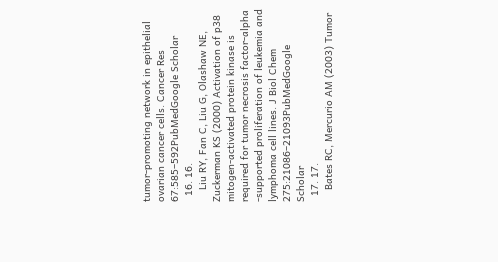tumor-promoting network in epithelial ovarian cancer cells. Cancer Res 67:585–592PubMedGoogle Scholar
  16. 16.
    Liu RY, Fan C, Liu G, Olashaw NE, Zuckerman KS (2000) Activation of p38 mitogen-activated protein kinase is required for tumor necrosis factor-alpha -supported proliferation of leukemia and lymphoma cell lines. J Biol Chem 275:21086–21093PubMedGoogle Scholar
  17. 17.
    Bates RC, Mercurio AM (2003) Tumor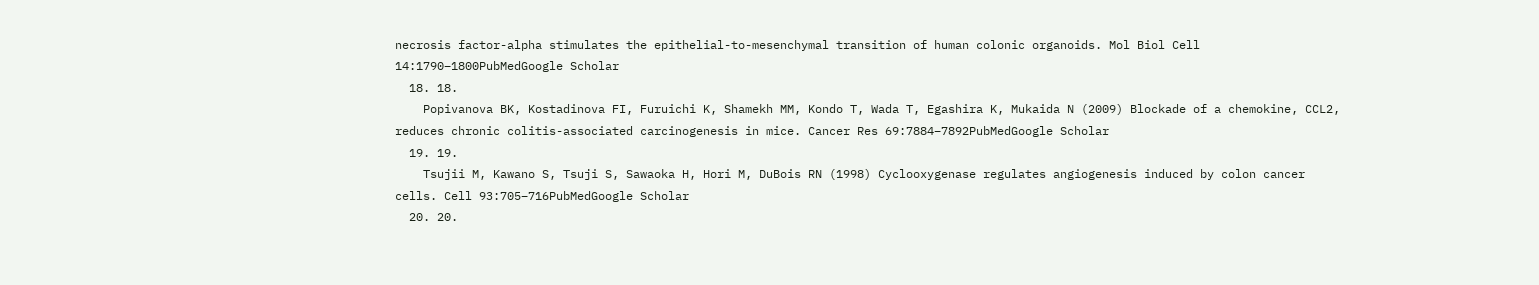necrosis factor-alpha stimulates the epithelial-to-mesenchymal transition of human colonic organoids. Mol Biol Cell 14:1790–1800PubMedGoogle Scholar
  18. 18.
    Popivanova BK, Kostadinova FI, Furuichi K, Shamekh MM, Kondo T, Wada T, Egashira K, Mukaida N (2009) Blockade of a chemokine, CCL2, reduces chronic colitis-associated carcinogenesis in mice. Cancer Res 69:7884–7892PubMedGoogle Scholar
  19. 19.
    Tsujii M, Kawano S, Tsuji S, Sawaoka H, Hori M, DuBois RN (1998) Cyclooxygenase regulates angiogenesis induced by colon cancer cells. Cell 93:705–716PubMedGoogle Scholar
  20. 20.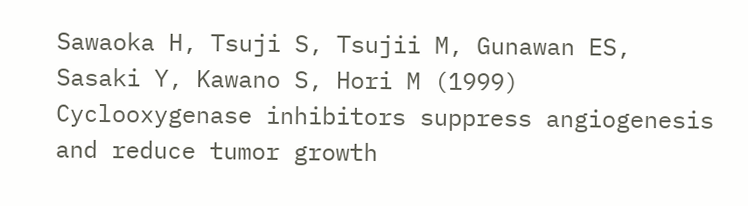Sawaoka H, Tsuji S, Tsujii M, Gunawan ES, Sasaki Y, Kawano S, Hori M (1999) Cyclooxygenase inhibitors suppress angiogenesis and reduce tumor growth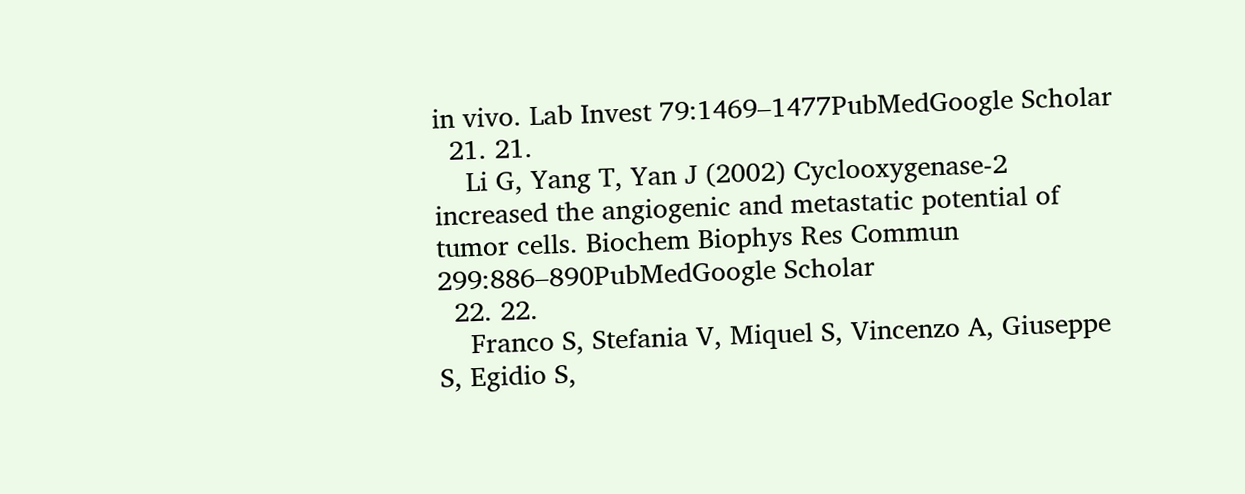in vivo. Lab Invest 79:1469–1477PubMedGoogle Scholar
  21. 21.
    Li G, Yang T, Yan J (2002) Cyclooxygenase-2 increased the angiogenic and metastatic potential of tumor cells. Biochem Biophys Res Commun 299:886–890PubMedGoogle Scholar
  22. 22.
    Franco S, Stefania V, Miquel S, Vincenzo A, Giuseppe S, Egidio S,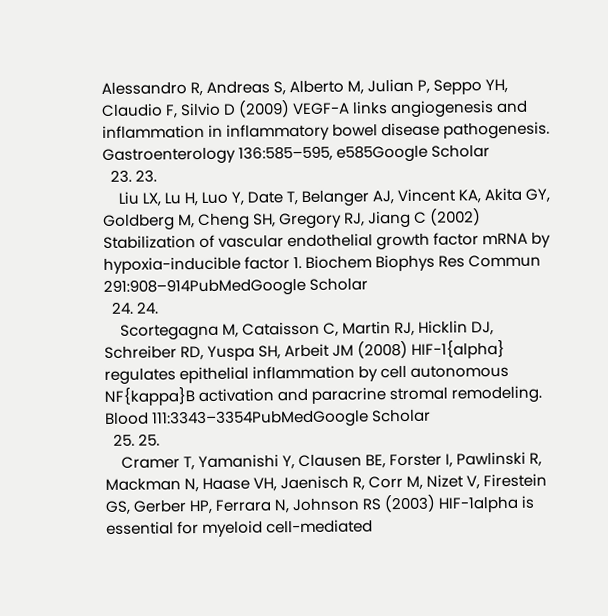Alessandro R, Andreas S, Alberto M, Julian P, Seppo YH, Claudio F, Silvio D (2009) VEGF-A links angiogenesis and inflammation in inflammatory bowel disease pathogenesis. Gastroenterology 136:585–595, e585Google Scholar
  23. 23.
    Liu LX, Lu H, Luo Y, Date T, Belanger AJ, Vincent KA, Akita GY, Goldberg M, Cheng SH, Gregory RJ, Jiang C (2002) Stabilization of vascular endothelial growth factor mRNA by hypoxia-inducible factor 1. Biochem Biophys Res Commun 291:908–914PubMedGoogle Scholar
  24. 24.
    Scortegagna M, Cataisson C, Martin RJ, Hicklin DJ, Schreiber RD, Yuspa SH, Arbeit JM (2008) HIF-1{alpha} regulates epithelial inflammation by cell autonomous NF{kappa}B activation and paracrine stromal remodeling. Blood 111:3343–3354PubMedGoogle Scholar
  25. 25.
    Cramer T, Yamanishi Y, Clausen BE, Forster I, Pawlinski R, Mackman N, Haase VH, Jaenisch R, Corr M, Nizet V, Firestein GS, Gerber HP, Ferrara N, Johnson RS (2003) HIF-1alpha is essential for myeloid cell-mediated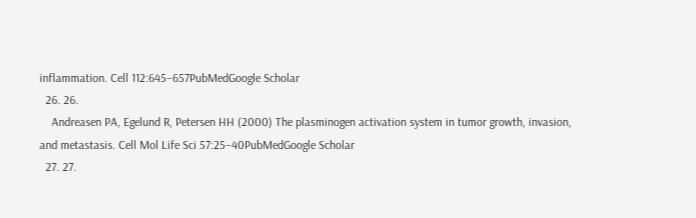inflammation. Cell 112:645–657PubMedGoogle Scholar
  26. 26.
    Andreasen PA, Egelund R, Petersen HH (2000) The plasminogen activation system in tumor growth, invasion, and metastasis. Cell Mol Life Sci 57:25–40PubMedGoogle Scholar
  27. 27.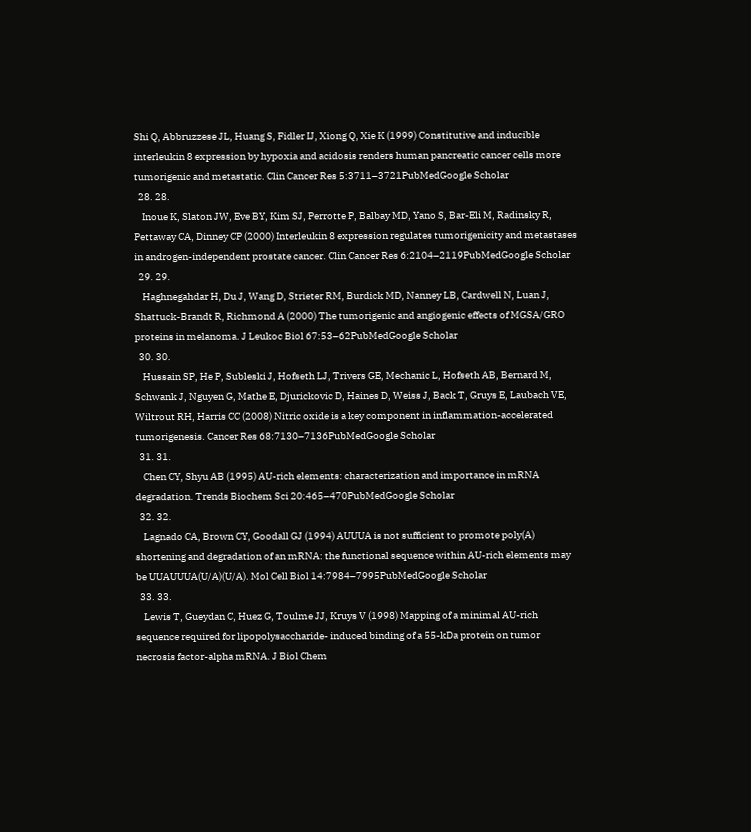Shi Q, Abbruzzese JL, Huang S, Fidler IJ, Xiong Q, Xie K (1999) Constitutive and inducible interleukin 8 expression by hypoxia and acidosis renders human pancreatic cancer cells more tumorigenic and metastatic. Clin Cancer Res 5:3711–3721PubMedGoogle Scholar
  28. 28.
    Inoue K, Slaton JW, Eve BY, Kim SJ, Perrotte P, Balbay MD, Yano S, Bar-Eli M, Radinsky R, Pettaway CA, Dinney CP (2000) Interleukin 8 expression regulates tumorigenicity and metastases in androgen-independent prostate cancer. Clin Cancer Res 6:2104–2119PubMedGoogle Scholar
  29. 29.
    Haghnegahdar H, Du J, Wang D, Strieter RM, Burdick MD, Nanney LB, Cardwell N, Luan J, Shattuck-Brandt R, Richmond A (2000) The tumorigenic and angiogenic effects of MGSA/GRO proteins in melanoma. J Leukoc Biol 67:53–62PubMedGoogle Scholar
  30. 30.
    Hussain SP, He P, Subleski J, Hofseth LJ, Trivers GE, Mechanic L, Hofseth AB, Bernard M, Schwank J, Nguyen G, Mathe E, Djurickovic D, Haines D, Weiss J, Back T, Gruys E, Laubach VE, Wiltrout RH, Harris CC (2008) Nitric oxide is a key component in inflammation-accelerated tumorigenesis. Cancer Res 68:7130–7136PubMedGoogle Scholar
  31. 31.
    Chen CY, Shyu AB (1995) AU-rich elements: characterization and importance in mRNA degradation. Trends Biochem Sci 20:465–470PubMedGoogle Scholar
  32. 32.
    Lagnado CA, Brown CY, Goodall GJ (1994) AUUUA is not sufficient to promote poly(A) shortening and degradation of an mRNA: the functional sequence within AU-rich elements may be UUAUUUA(U/A)(U/A). Mol Cell Biol 14:7984–7995PubMedGoogle Scholar
  33. 33.
    Lewis T, Gueydan C, Huez G, Toulme JJ, Kruys V (1998) Mapping of a minimal AU-rich sequence required for lipopolysaccharide- induced binding of a 55-kDa protein on tumor necrosis factor-alpha mRNA. J Biol Chem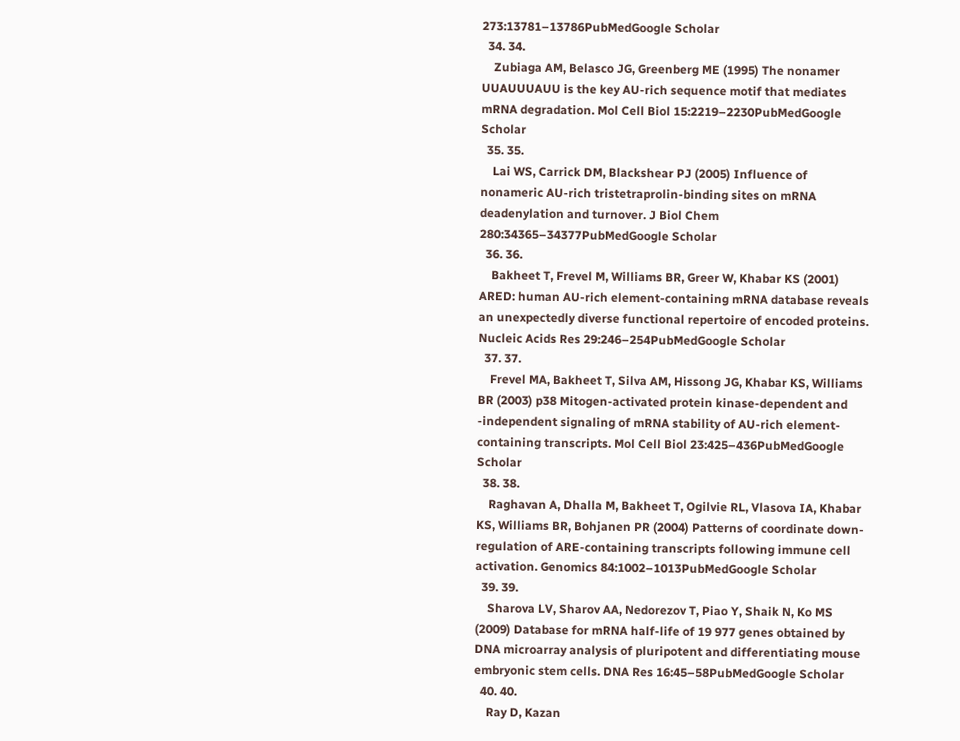273:13781–13786PubMedGoogle Scholar
  34. 34.
    Zubiaga AM, Belasco JG, Greenberg ME (1995) The nonamer UUAUUUAUU is the key AU-rich sequence motif that mediates mRNA degradation. Mol Cell Biol 15:2219–2230PubMedGoogle Scholar
  35. 35.
    Lai WS, Carrick DM, Blackshear PJ (2005) Influence of nonameric AU-rich tristetraprolin-binding sites on mRNA deadenylation and turnover. J Biol Chem 280:34365–34377PubMedGoogle Scholar
  36. 36.
    Bakheet T, Frevel M, Williams BR, Greer W, Khabar KS (2001) ARED: human AU-rich element-containing mRNA database reveals an unexpectedly diverse functional repertoire of encoded proteins. Nucleic Acids Res 29:246–254PubMedGoogle Scholar
  37. 37.
    Frevel MA, Bakheet T, Silva AM, Hissong JG, Khabar KS, Williams BR (2003) p38 Mitogen-activated protein kinase-dependent and -independent signaling of mRNA stability of AU-rich element-containing transcripts. Mol Cell Biol 23:425–436PubMedGoogle Scholar
  38. 38.
    Raghavan A, Dhalla M, Bakheet T, Ogilvie RL, Vlasova IA, Khabar KS, Williams BR, Bohjanen PR (2004) Patterns of coordinate down-regulation of ARE-containing transcripts following immune cell activation. Genomics 84:1002–1013PubMedGoogle Scholar
  39. 39.
    Sharova LV, Sharov AA, Nedorezov T, Piao Y, Shaik N, Ko MS (2009) Database for mRNA half-life of 19 977 genes obtained by DNA microarray analysis of pluripotent and differentiating mouse embryonic stem cells. DNA Res 16:45–58PubMedGoogle Scholar
  40. 40.
    Ray D, Kazan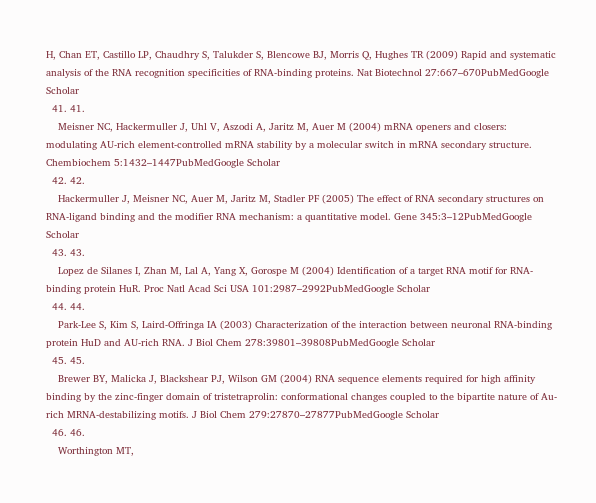H, Chan ET, Castillo LP, Chaudhry S, Talukder S, Blencowe BJ, Morris Q, Hughes TR (2009) Rapid and systematic analysis of the RNA recognition specificities of RNA-binding proteins. Nat Biotechnol 27:667–670PubMedGoogle Scholar
  41. 41.
    Meisner NC, Hackermuller J, Uhl V, Aszodi A, Jaritz M, Auer M (2004) mRNA openers and closers: modulating AU-rich element-controlled mRNA stability by a molecular switch in mRNA secondary structure. Chembiochem 5:1432–1447PubMedGoogle Scholar
  42. 42.
    Hackermuller J, Meisner NC, Auer M, Jaritz M, Stadler PF (2005) The effect of RNA secondary structures on RNA-ligand binding and the modifier RNA mechanism: a quantitative model. Gene 345:3–12PubMedGoogle Scholar
  43. 43.
    Lopez de Silanes I, Zhan M, Lal A, Yang X, Gorospe M (2004) Identification of a target RNA motif for RNA-binding protein HuR. Proc Natl Acad Sci USA 101:2987–2992PubMedGoogle Scholar
  44. 44.
    Park-Lee S, Kim S, Laird-Offringa IA (2003) Characterization of the interaction between neuronal RNA-binding protein HuD and AU-rich RNA. J Biol Chem 278:39801–39808PubMedGoogle Scholar
  45. 45.
    Brewer BY, Malicka J, Blackshear PJ, Wilson GM (2004) RNA sequence elements required for high affinity binding by the zinc-finger domain of tristetraprolin: conformational changes coupled to the bipartite nature of Au-rich MRNA-destabilizing motifs. J Biol Chem 279:27870–27877PubMedGoogle Scholar
  46. 46.
    Worthington MT,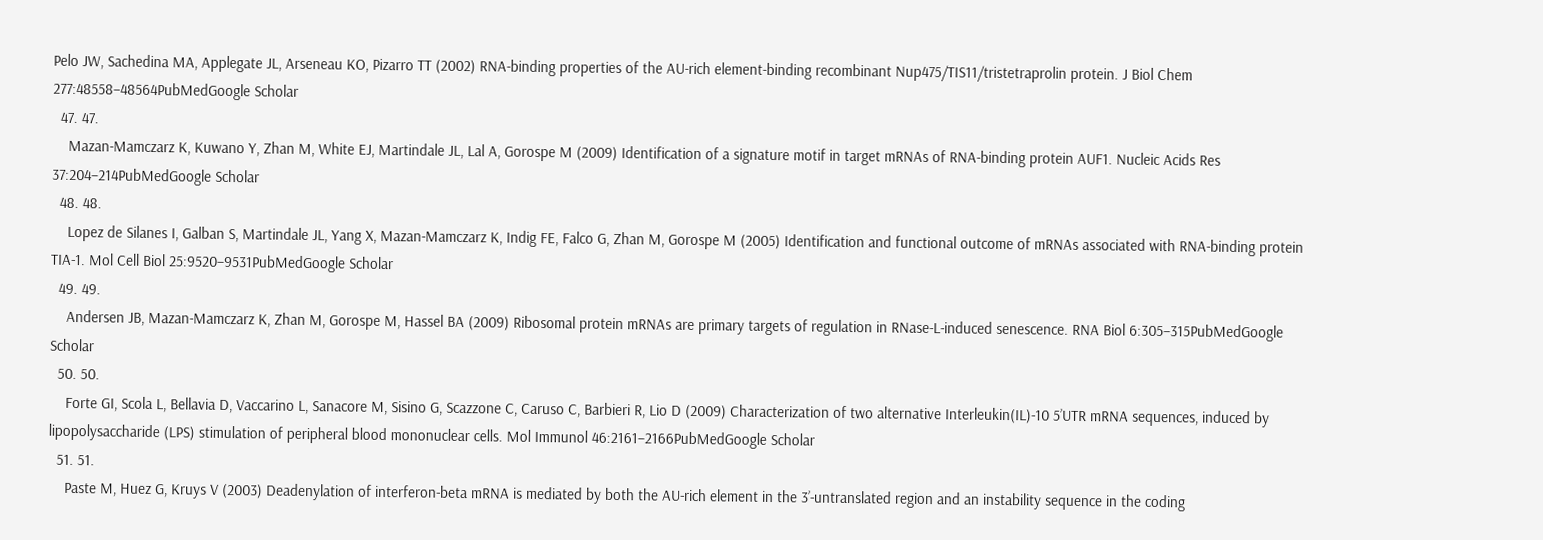Pelo JW, Sachedina MA, Applegate JL, Arseneau KO, Pizarro TT (2002) RNA-binding properties of the AU-rich element-binding recombinant Nup475/TIS11/tristetraprolin protein. J Biol Chem 277:48558–48564PubMedGoogle Scholar
  47. 47.
    Mazan-Mamczarz K, Kuwano Y, Zhan M, White EJ, Martindale JL, Lal A, Gorospe M (2009) Identification of a signature motif in target mRNAs of RNA-binding protein AUF1. Nucleic Acids Res 37:204–214PubMedGoogle Scholar
  48. 48.
    Lopez de Silanes I, Galban S, Martindale JL, Yang X, Mazan-Mamczarz K, Indig FE, Falco G, Zhan M, Gorospe M (2005) Identification and functional outcome of mRNAs associated with RNA-binding protein TIA-1. Mol Cell Biol 25:9520–9531PubMedGoogle Scholar
  49. 49.
    Andersen JB, Mazan-Mamczarz K, Zhan M, Gorospe M, Hassel BA (2009) Ribosomal protein mRNAs are primary targets of regulation in RNase-L-induced senescence. RNA Biol 6:305–315PubMedGoogle Scholar
  50. 50.
    Forte GI, Scola L, Bellavia D, Vaccarino L, Sanacore M, Sisino G, Scazzone C, Caruso C, Barbieri R, Lio D (2009) Characterization of two alternative Interleukin(IL)-10 5’UTR mRNA sequences, induced by lipopolysaccharide (LPS) stimulation of peripheral blood mononuclear cells. Mol Immunol 46:2161–2166PubMedGoogle Scholar
  51. 51.
    Paste M, Huez G, Kruys V (2003) Deadenylation of interferon-beta mRNA is mediated by both the AU-rich element in the 3’-untranslated region and an instability sequence in the coding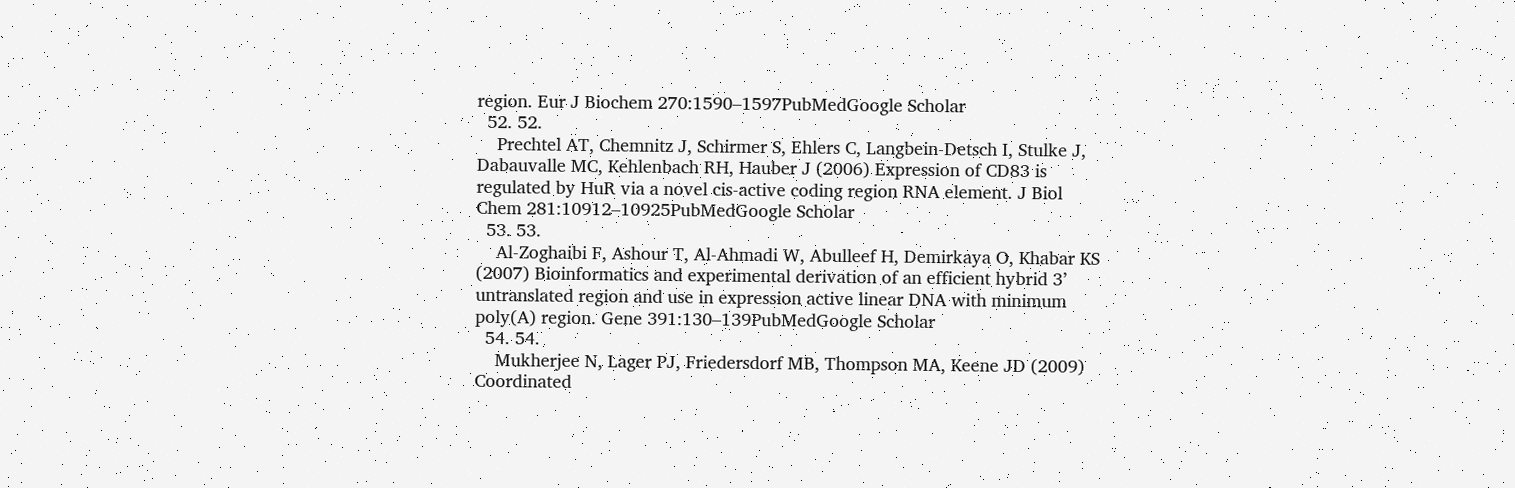region. Eur J Biochem 270:1590–1597PubMedGoogle Scholar
  52. 52.
    Prechtel AT, Chemnitz J, Schirmer S, Ehlers C, Langbein-Detsch I, Stulke J, Dabauvalle MC, Kehlenbach RH, Hauber J (2006) Expression of CD83 is regulated by HuR via a novel cis-active coding region RNA element. J Biol Chem 281:10912–10925PubMedGoogle Scholar
  53. 53.
    Al-Zoghaibi F, Ashour T, Al-Ahmadi W, Abulleef H, Demirkaya O, Khabar KS (2007) Bioinformatics and experimental derivation of an efficient hybrid 3’ untranslated region and use in expression active linear DNA with minimum poly(A) region. Gene 391:130–139PubMedGoogle Scholar
  54. 54.
    Mukherjee N, Lager PJ, Friedersdorf MB, Thompson MA, Keene JD (2009) Coordinated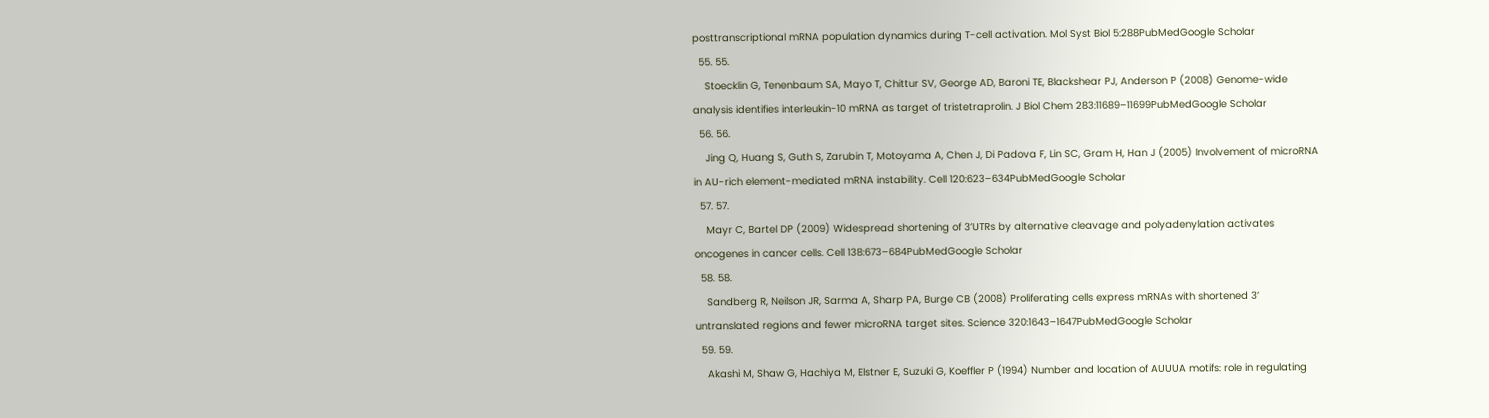posttranscriptional mRNA population dynamics during T-cell activation. Mol Syst Biol 5:288PubMedGoogle Scholar
  55. 55.
    Stoecklin G, Tenenbaum SA, Mayo T, Chittur SV, George AD, Baroni TE, Blackshear PJ, Anderson P (2008) Genome-wide analysis identifies interleukin-10 mRNA as target of tristetraprolin. J Biol Chem 283:11689–11699PubMedGoogle Scholar
  56. 56.
    Jing Q, Huang S, Guth S, Zarubin T, Motoyama A, Chen J, Di Padova F, Lin SC, Gram H, Han J (2005) Involvement of microRNA in AU-rich element-mediated mRNA instability. Cell 120:623–634PubMedGoogle Scholar
  57. 57.
    Mayr C, Bartel DP (2009) Widespread shortening of 3’UTRs by alternative cleavage and polyadenylation activates oncogenes in cancer cells. Cell 138:673–684PubMedGoogle Scholar
  58. 58.
    Sandberg R, Neilson JR, Sarma A, Sharp PA, Burge CB (2008) Proliferating cells express mRNAs with shortened 3’ untranslated regions and fewer microRNA target sites. Science 320:1643–1647PubMedGoogle Scholar
  59. 59.
    Akashi M, Shaw G, Hachiya M, Elstner E, Suzuki G, Koeffler P (1994) Number and location of AUUUA motifs: role in regulating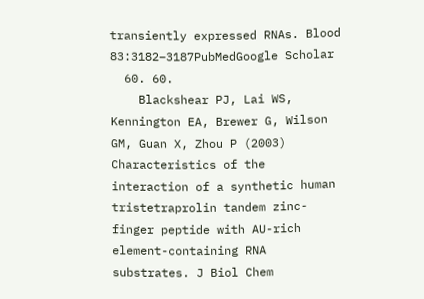transiently expressed RNAs. Blood 83:3182–3187PubMedGoogle Scholar
  60. 60.
    Blackshear PJ, Lai WS, Kennington EA, Brewer G, Wilson GM, Guan X, Zhou P (2003) Characteristics of the interaction of a synthetic human tristetraprolin tandem zinc-finger peptide with AU-rich element-containing RNA substrates. J Biol Chem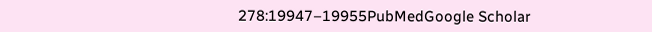278:19947–19955PubMedGoogle Scholar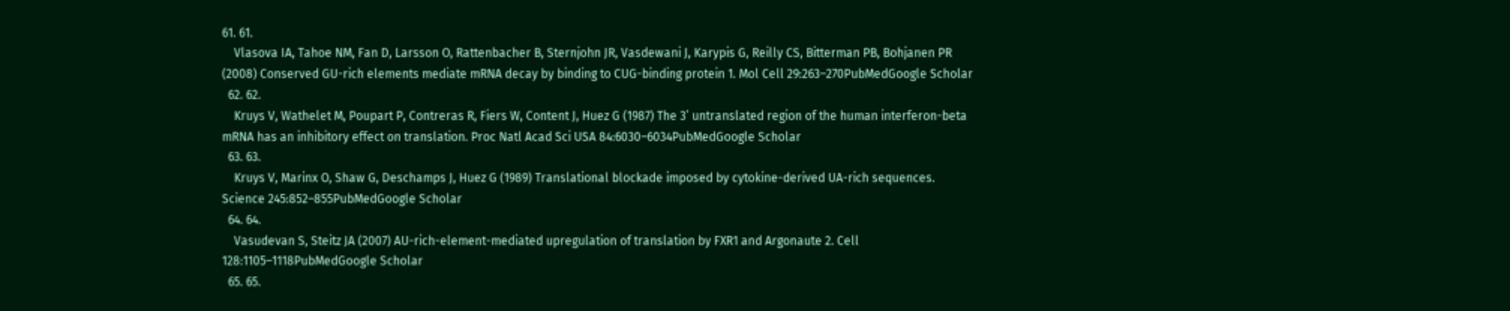61. 61.
    Vlasova IA, Tahoe NM, Fan D, Larsson O, Rattenbacher B, Sternjohn JR, Vasdewani J, Karypis G, Reilly CS, Bitterman PB, Bohjanen PR (2008) Conserved GU-rich elements mediate mRNA decay by binding to CUG-binding protein 1. Mol Cell 29:263–270PubMedGoogle Scholar
  62. 62.
    Kruys V, Wathelet M, Poupart P, Contreras R, Fiers W, Content J, Huez G (1987) The 3’ untranslated region of the human interferon-beta mRNA has an inhibitory effect on translation. Proc Natl Acad Sci USA 84:6030–6034PubMedGoogle Scholar
  63. 63.
    Kruys V, Marinx O, Shaw G, Deschamps J, Huez G (1989) Translational blockade imposed by cytokine-derived UA-rich sequences. Science 245:852–855PubMedGoogle Scholar
  64. 64.
    Vasudevan S, Steitz JA (2007) AU-rich-element-mediated upregulation of translation by FXR1 and Argonaute 2. Cell 128:1105–1118PubMedGoogle Scholar
  65. 65.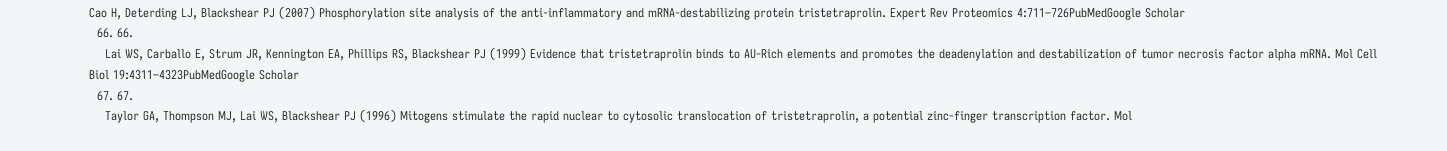Cao H, Deterding LJ, Blackshear PJ (2007) Phosphorylation site analysis of the anti-inflammatory and mRNA-destabilizing protein tristetraprolin. Expert Rev Proteomics 4:711–726PubMedGoogle Scholar
  66. 66.
    Lai WS, Carballo E, Strum JR, Kennington EA, Phillips RS, Blackshear PJ (1999) Evidence that tristetraprolin binds to AU-Rich elements and promotes the deadenylation and destabilization of tumor necrosis factor alpha mRNA. Mol Cell Biol 19:4311–4323PubMedGoogle Scholar
  67. 67.
    Taylor GA, Thompson MJ, Lai WS, Blackshear PJ (1996) Mitogens stimulate the rapid nuclear to cytosolic translocation of tristetraprolin, a potential zinc-finger transcription factor. Mol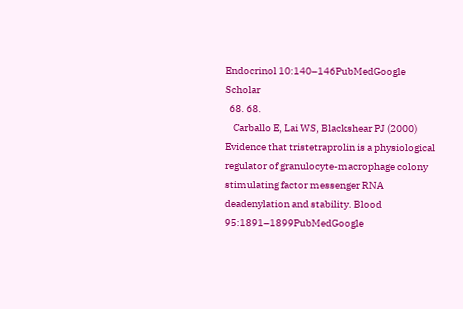Endocrinol 10:140–146PubMedGoogle Scholar
  68. 68.
    Carballo E, Lai WS, Blackshear PJ (2000) Evidence that tristetraprolin is a physiological regulator of granulocyte-macrophage colony stimulating factor messenger RNA deadenylation and stability. Blood 95:1891–1899PubMedGoogle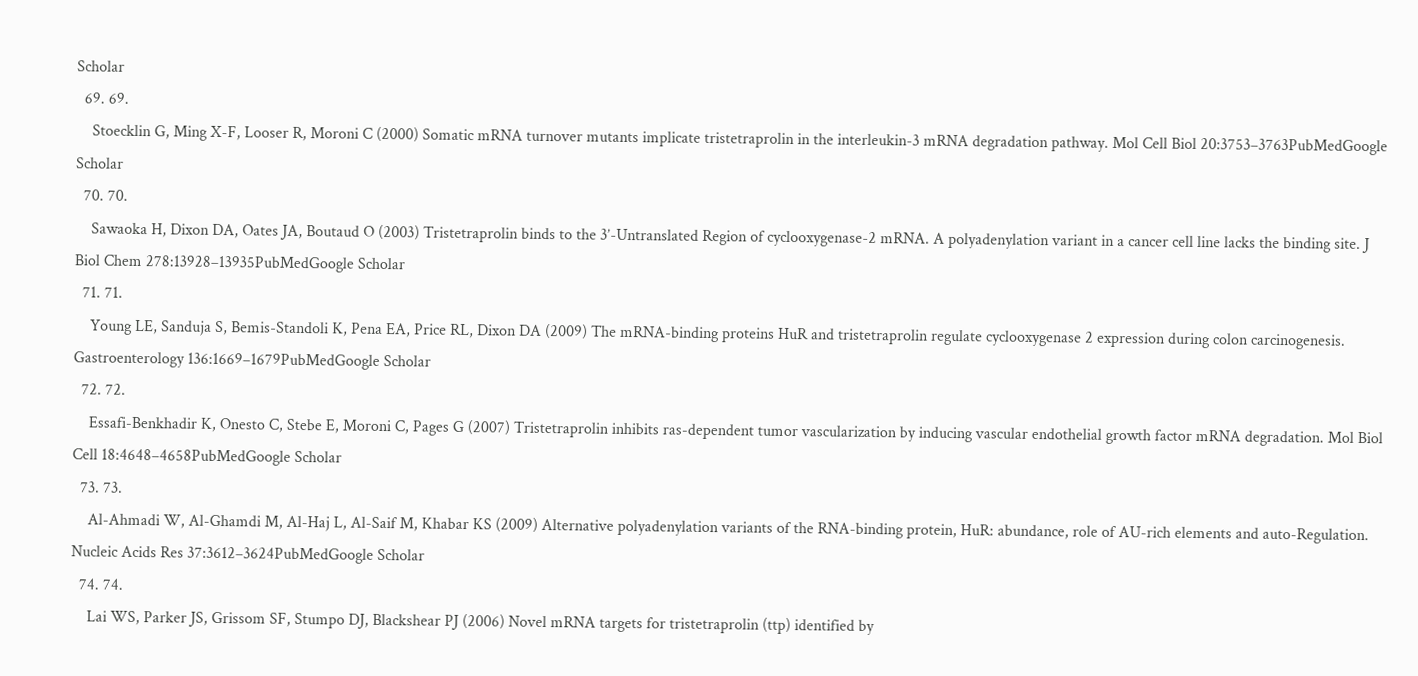Scholar
  69. 69.
    Stoecklin G, Ming X-F, Looser R, Moroni C (2000) Somatic mRNA turnover mutants implicate tristetraprolin in the interleukin-3 mRNA degradation pathway. Mol Cell Biol 20:3753–3763PubMedGoogle Scholar
  70. 70.
    Sawaoka H, Dixon DA, Oates JA, Boutaud O (2003) Tristetraprolin binds to the 3’-Untranslated Region of cyclooxygenase-2 mRNA. A polyadenylation variant in a cancer cell line lacks the binding site. J Biol Chem 278:13928–13935PubMedGoogle Scholar
  71. 71.
    Young LE, Sanduja S, Bemis-Standoli K, Pena EA, Price RL, Dixon DA (2009) The mRNA-binding proteins HuR and tristetraprolin regulate cyclooxygenase 2 expression during colon carcinogenesis. Gastroenterology 136:1669–1679PubMedGoogle Scholar
  72. 72.
    Essafi-Benkhadir K, Onesto C, Stebe E, Moroni C, Pages G (2007) Tristetraprolin inhibits ras-dependent tumor vascularization by inducing vascular endothelial growth factor mRNA degradation. Mol Biol Cell 18:4648–4658PubMedGoogle Scholar
  73. 73.
    Al-Ahmadi W, Al-Ghamdi M, Al-Haj L, Al-Saif M, Khabar KS (2009) Alternative polyadenylation variants of the RNA-binding protein, HuR: abundance, role of AU-rich elements and auto-Regulation. Nucleic Acids Res 37:3612–3624PubMedGoogle Scholar
  74. 74.
    Lai WS, Parker JS, Grissom SF, Stumpo DJ, Blackshear PJ (2006) Novel mRNA targets for tristetraprolin (ttp) identified by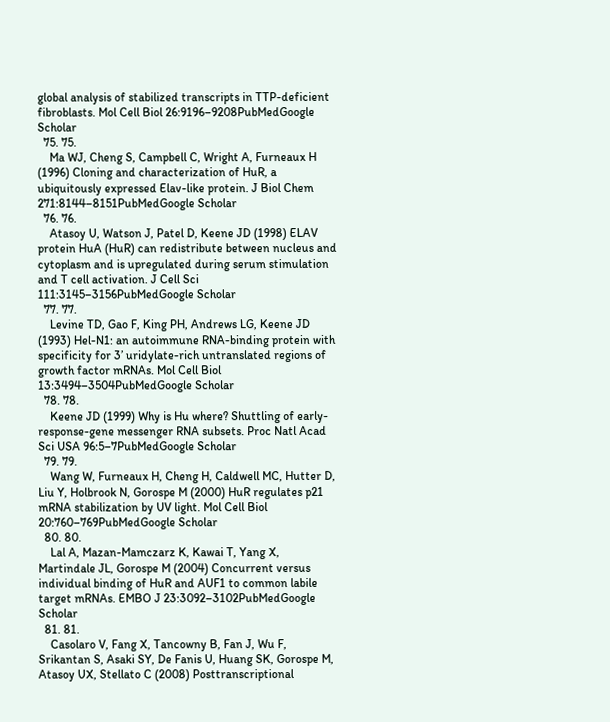global analysis of stabilized transcripts in TTP-deficient fibroblasts. Mol Cell Biol 26:9196–9208PubMedGoogle Scholar
  75. 75.
    Ma WJ, Cheng S, Campbell C, Wright A, Furneaux H (1996) Cloning and characterization of HuR, a ubiquitously expressed Elav-like protein. J Biol Chem 271:8144–8151PubMedGoogle Scholar
  76. 76.
    Atasoy U, Watson J, Patel D, Keene JD (1998) ELAV protein HuA (HuR) can redistribute between nucleus and cytoplasm and is upregulated during serum stimulation and T cell activation. J Cell Sci 111:3145–3156PubMedGoogle Scholar
  77. 77.
    Levine TD, Gao F, King PH, Andrews LG, Keene JD (1993) Hel-N1: an autoimmune RNA-binding protein with specificity for 3’ uridylate-rich untranslated regions of growth factor mRNAs. Mol Cell Biol 13:3494–3504PubMedGoogle Scholar
  78. 78.
    Keene JD (1999) Why is Hu where? Shuttling of early-response-gene messenger RNA subsets. Proc Natl Acad Sci USA 96:5–7PubMedGoogle Scholar
  79. 79.
    Wang W, Furneaux H, Cheng H, Caldwell MC, Hutter D, Liu Y, Holbrook N, Gorospe M (2000) HuR regulates p21 mRNA stabilization by UV light. Mol Cell Biol 20:760–769PubMedGoogle Scholar
  80. 80.
    Lal A, Mazan-Mamczarz K, Kawai T, Yang X, Martindale JL, Gorospe M (2004) Concurrent versus individual binding of HuR and AUF1 to common labile target mRNAs. EMBO J 23:3092–3102PubMedGoogle Scholar
  81. 81.
    Casolaro V, Fang X, Tancowny B, Fan J, Wu F, Srikantan S, Asaki SY, De Fanis U, Huang SK, Gorospe M, Atasoy UX, Stellato C (2008) Posttranscriptional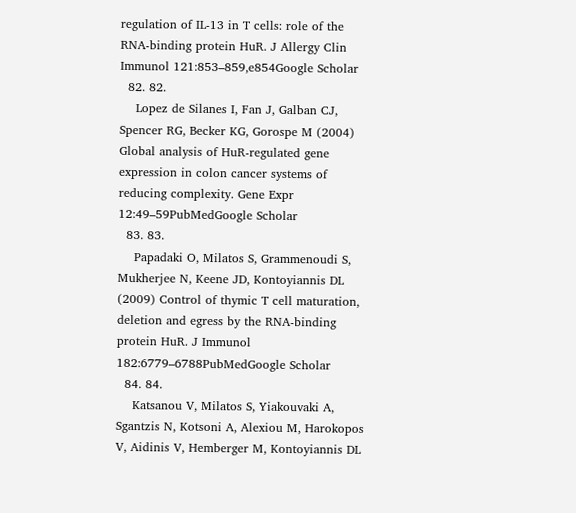regulation of IL-13 in T cells: role of the RNA-binding protein HuR. J Allergy Clin Immunol 121:853–859,e854Google Scholar
  82. 82.
    Lopez de Silanes I, Fan J, Galban CJ, Spencer RG, Becker KG, Gorospe M (2004) Global analysis of HuR-regulated gene expression in colon cancer systems of reducing complexity. Gene Expr 12:49–59PubMedGoogle Scholar
  83. 83.
    Papadaki O, Milatos S, Grammenoudi S, Mukherjee N, Keene JD, Kontoyiannis DL (2009) Control of thymic T cell maturation, deletion and egress by the RNA-binding protein HuR. J Immunol 182:6779–6788PubMedGoogle Scholar
  84. 84.
    Katsanou V, Milatos S, Yiakouvaki A, Sgantzis N, Kotsoni A, Alexiou M, Harokopos V, Aidinis V, Hemberger M, Kontoyiannis DL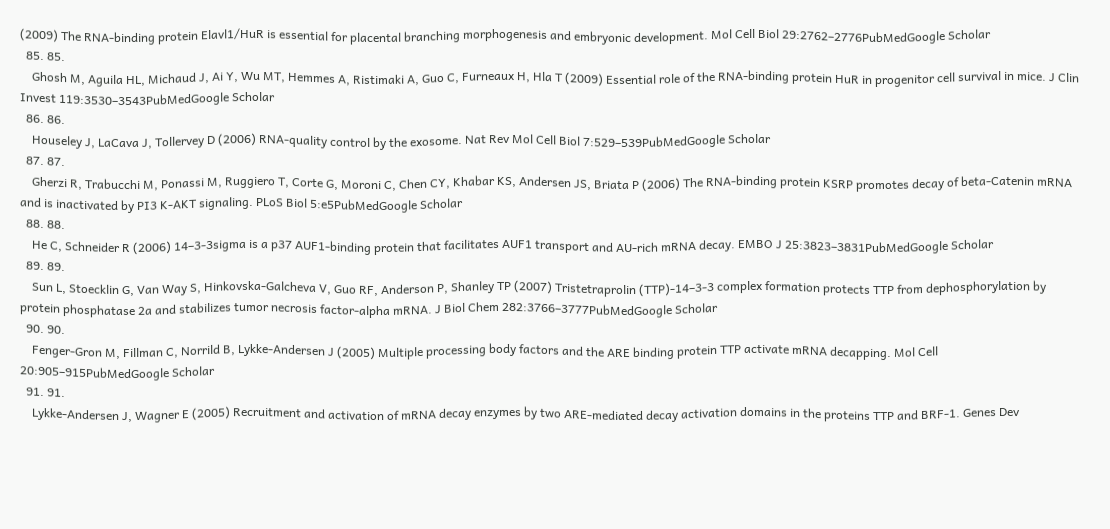(2009) The RNA-binding protein Elavl1/HuR is essential for placental branching morphogenesis and embryonic development. Mol Cell Biol 29:2762–2776PubMedGoogle Scholar
  85. 85.
    Ghosh M, Aguila HL, Michaud J, Ai Y, Wu MT, Hemmes A, Ristimaki A, Guo C, Furneaux H, Hla T (2009) Essential role of the RNA-binding protein HuR in progenitor cell survival in mice. J Clin Invest 119:3530–3543PubMedGoogle Scholar
  86. 86.
    Houseley J, LaCava J, Tollervey D (2006) RNA-quality control by the exosome. Nat Rev Mol Cell Biol 7:529–539PubMedGoogle Scholar
  87. 87.
    Gherzi R, Trabucchi M, Ponassi M, Ruggiero T, Corte G, Moroni C, Chen CY, Khabar KS, Andersen JS, Briata P (2006) The RNA-binding protein KSRP promotes decay of beta-Catenin mRNA and is inactivated by PI3 K-AKT signaling. PLoS Biol 5:e5PubMedGoogle Scholar
  88. 88.
    He C, Schneider R (2006) 14–3-3sigma is a p37 AUF1-binding protein that facilitates AUF1 transport and AU-rich mRNA decay. EMBO J 25:3823–3831PubMedGoogle Scholar
  89. 89.
    Sun L, Stoecklin G, Van Way S, Hinkovska-Galcheva V, Guo RF, Anderson P, Shanley TP (2007) Tristetraprolin (TTP)-14–3-3 complex formation protects TTP from dephosphorylation by protein phosphatase 2a and stabilizes tumor necrosis factor-alpha mRNA. J Biol Chem 282:3766–3777PubMedGoogle Scholar
  90. 90.
    Fenger-Gron M, Fillman C, Norrild B, Lykke-Andersen J (2005) Multiple processing body factors and the ARE binding protein TTP activate mRNA decapping. Mol Cell 20:905–915PubMedGoogle Scholar
  91. 91.
    Lykke-Andersen J, Wagner E (2005) Recruitment and activation of mRNA decay enzymes by two ARE-mediated decay activation domains in the proteins TTP and BRF-1. Genes Dev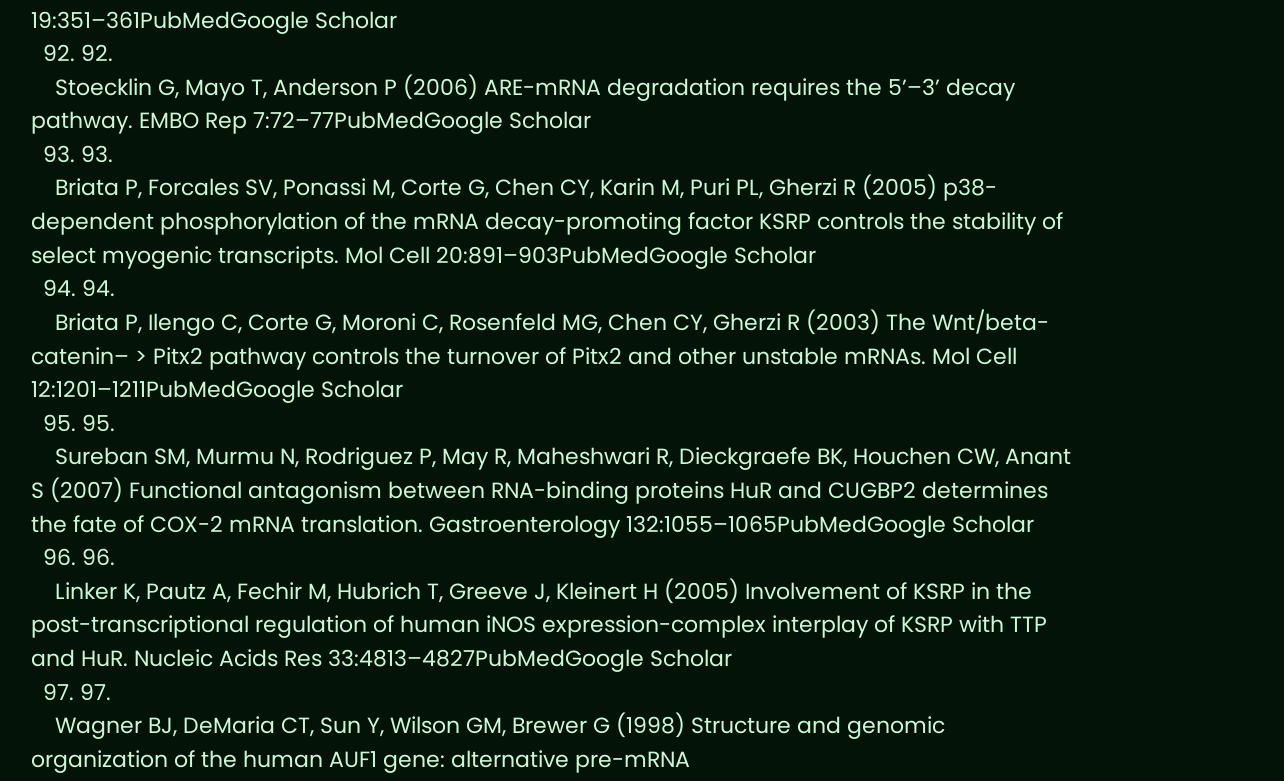19:351–361PubMedGoogle Scholar
  92. 92.
    Stoecklin G, Mayo T, Anderson P (2006) ARE-mRNA degradation requires the 5’–3’ decay pathway. EMBO Rep 7:72–77PubMedGoogle Scholar
  93. 93.
    Briata P, Forcales SV, Ponassi M, Corte G, Chen CY, Karin M, Puri PL, Gherzi R (2005) p38-dependent phosphorylation of the mRNA decay-promoting factor KSRP controls the stability of select myogenic transcripts. Mol Cell 20:891–903PubMedGoogle Scholar
  94. 94.
    Briata P, Ilengo C, Corte G, Moroni C, Rosenfeld MG, Chen CY, Gherzi R (2003) The Wnt/beta-catenin– > Pitx2 pathway controls the turnover of Pitx2 and other unstable mRNAs. Mol Cell 12:1201–1211PubMedGoogle Scholar
  95. 95.
    Sureban SM, Murmu N, Rodriguez P, May R, Maheshwari R, Dieckgraefe BK, Houchen CW, Anant S (2007) Functional antagonism between RNA-binding proteins HuR and CUGBP2 determines the fate of COX-2 mRNA translation. Gastroenterology 132:1055–1065PubMedGoogle Scholar
  96. 96.
    Linker K, Pautz A, Fechir M, Hubrich T, Greeve J, Kleinert H (2005) Involvement of KSRP in the post-transcriptional regulation of human iNOS expression-complex interplay of KSRP with TTP and HuR. Nucleic Acids Res 33:4813–4827PubMedGoogle Scholar
  97. 97.
    Wagner BJ, DeMaria CT, Sun Y, Wilson GM, Brewer G (1998) Structure and genomic organization of the human AUF1 gene: alternative pre-mRNA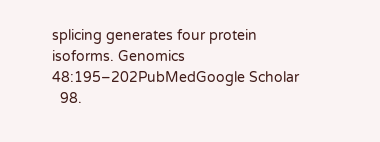splicing generates four protein isoforms. Genomics 48:195–202PubMedGoogle Scholar
  98.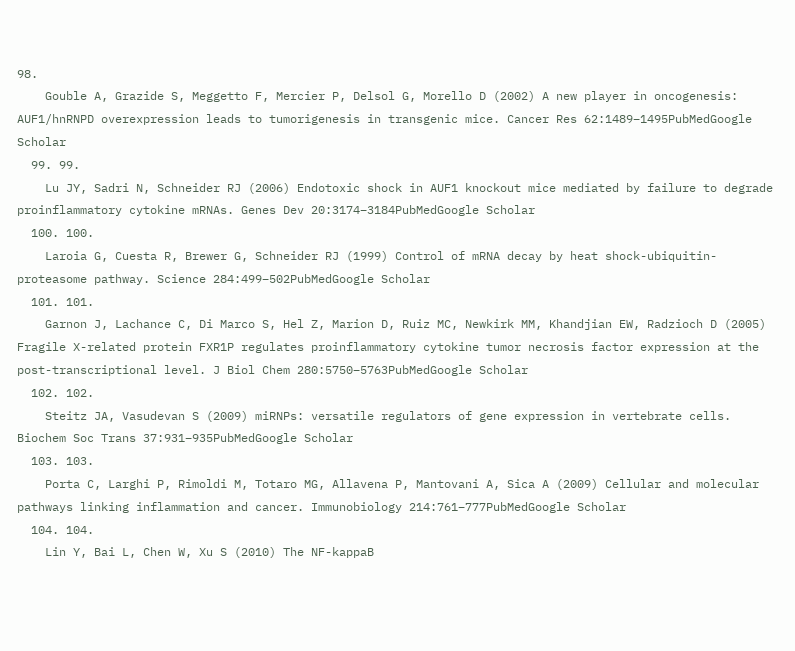98.
    Gouble A, Grazide S, Meggetto F, Mercier P, Delsol G, Morello D (2002) A new player in oncogenesis: AUF1/hnRNPD overexpression leads to tumorigenesis in transgenic mice. Cancer Res 62:1489–1495PubMedGoogle Scholar
  99. 99.
    Lu JY, Sadri N, Schneider RJ (2006) Endotoxic shock in AUF1 knockout mice mediated by failure to degrade proinflammatory cytokine mRNAs. Genes Dev 20:3174–3184PubMedGoogle Scholar
  100. 100.
    Laroia G, Cuesta R, Brewer G, Schneider RJ (1999) Control of mRNA decay by heat shock-ubiquitin-proteasome pathway. Science 284:499–502PubMedGoogle Scholar
  101. 101.
    Garnon J, Lachance C, Di Marco S, Hel Z, Marion D, Ruiz MC, Newkirk MM, Khandjian EW, Radzioch D (2005) Fragile X-related protein FXR1P regulates proinflammatory cytokine tumor necrosis factor expression at the post-transcriptional level. J Biol Chem 280:5750–5763PubMedGoogle Scholar
  102. 102.
    Steitz JA, Vasudevan S (2009) miRNPs: versatile regulators of gene expression in vertebrate cells. Biochem Soc Trans 37:931–935PubMedGoogle Scholar
  103. 103.
    Porta C, Larghi P, Rimoldi M, Totaro MG, Allavena P, Mantovani A, Sica A (2009) Cellular and molecular pathways linking inflammation and cancer. Immunobiology 214:761–777PubMedGoogle Scholar
  104. 104.
    Lin Y, Bai L, Chen W, Xu S (2010) The NF-kappaB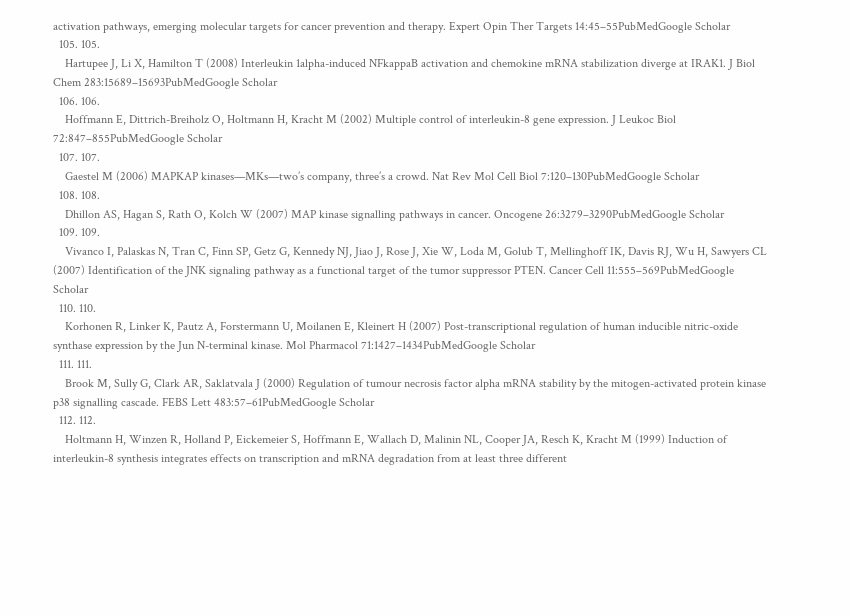activation pathways, emerging molecular targets for cancer prevention and therapy. Expert Opin Ther Targets 14:45–55PubMedGoogle Scholar
  105. 105.
    Hartupee J, Li X, Hamilton T (2008) Interleukin 1alpha-induced NFkappaB activation and chemokine mRNA stabilization diverge at IRAK1. J Biol Chem 283:15689–15693PubMedGoogle Scholar
  106. 106.
    Hoffmann E, Dittrich-Breiholz O, Holtmann H, Kracht M (2002) Multiple control of interleukin-8 gene expression. J Leukoc Biol 72:847–855PubMedGoogle Scholar
  107. 107.
    Gaestel M (2006) MAPKAP kinases—MKs—two’s company, three’s a crowd. Nat Rev Mol Cell Biol 7:120–130PubMedGoogle Scholar
  108. 108.
    Dhillon AS, Hagan S, Rath O, Kolch W (2007) MAP kinase signalling pathways in cancer. Oncogene 26:3279–3290PubMedGoogle Scholar
  109. 109.
    Vivanco I, Palaskas N, Tran C, Finn SP, Getz G, Kennedy NJ, Jiao J, Rose J, Xie W, Loda M, Golub T, Mellinghoff IK, Davis RJ, Wu H, Sawyers CL (2007) Identification of the JNK signaling pathway as a functional target of the tumor suppressor PTEN. Cancer Cell 11:555–569PubMedGoogle Scholar
  110. 110.
    Korhonen R, Linker K, Pautz A, Forstermann U, Moilanen E, Kleinert H (2007) Post-transcriptional regulation of human inducible nitric-oxide synthase expression by the Jun N-terminal kinase. Mol Pharmacol 71:1427–1434PubMedGoogle Scholar
  111. 111.
    Brook M, Sully G, Clark AR, Saklatvala J (2000) Regulation of tumour necrosis factor alpha mRNA stability by the mitogen-activated protein kinase p38 signalling cascade. FEBS Lett 483:57–61PubMedGoogle Scholar
  112. 112.
    Holtmann H, Winzen R, Holland P, Eickemeier S, Hoffmann E, Wallach D, Malinin NL, Cooper JA, Resch K, Kracht M (1999) Induction of interleukin-8 synthesis integrates effects on transcription and mRNA degradation from at least three different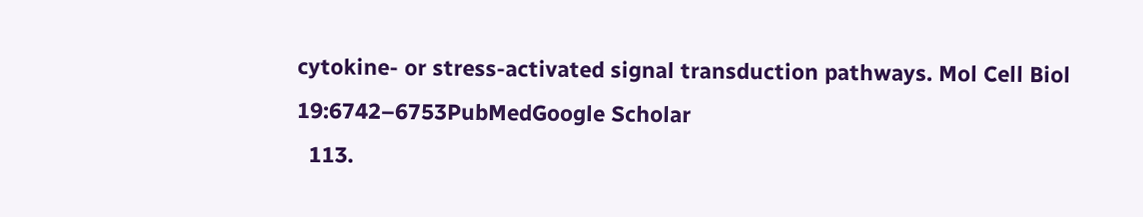cytokine- or stress-activated signal transduction pathways. Mol Cell Biol 19:6742–6753PubMedGoogle Scholar
  113.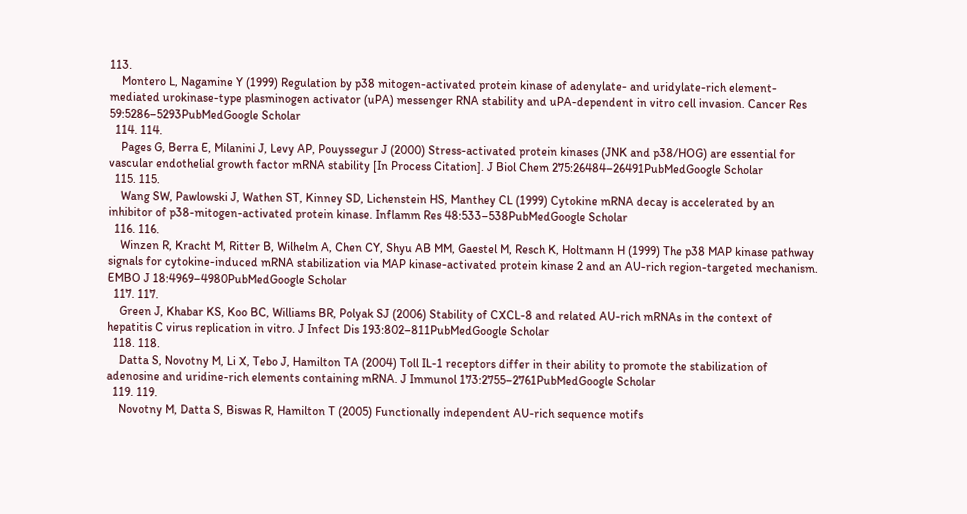113.
    Montero L, Nagamine Y (1999) Regulation by p38 mitogen-activated protein kinase of adenylate- and uridylate-rich element-mediated urokinase-type plasminogen activator (uPA) messenger RNA stability and uPA-dependent in vitro cell invasion. Cancer Res 59:5286–5293PubMedGoogle Scholar
  114. 114.
    Pages G, Berra E, Milanini J, Levy AP, Pouyssegur J (2000) Stress-activated protein kinases (JNK and p38/HOG) are essential for vascular endothelial growth factor mRNA stability [In Process Citation]. J Biol Chem 275:26484–26491PubMedGoogle Scholar
  115. 115.
    Wang SW, Pawlowski J, Wathen ST, Kinney SD, Lichenstein HS, Manthey CL (1999) Cytokine mRNA decay is accelerated by an inhibitor of p38-mitogen-activated protein kinase. Inflamm Res 48:533–538PubMedGoogle Scholar
  116. 116.
    Winzen R, Kracht M, Ritter B, Wilhelm A, Chen CY, Shyu AB MM, Gaestel M, Resch K, Holtmann H (1999) The p38 MAP kinase pathway signals for cytokine-induced mRNA stabilization via MAP kinase-activated protein kinase 2 and an AU-rich region-targeted mechanism. EMBO J 18:4969–4980PubMedGoogle Scholar
  117. 117.
    Green J, Khabar KS, Koo BC, Williams BR, Polyak SJ (2006) Stability of CXCL-8 and related AU-rich mRNAs in the context of hepatitis C virus replication in vitro. J Infect Dis 193:802–811PubMedGoogle Scholar
  118. 118.
    Datta S, Novotny M, Li X, Tebo J, Hamilton TA (2004) Toll IL-1 receptors differ in their ability to promote the stabilization of adenosine and uridine-rich elements containing mRNA. J Immunol 173:2755–2761PubMedGoogle Scholar
  119. 119.
    Novotny M, Datta S, Biswas R, Hamilton T (2005) Functionally independent AU-rich sequence motifs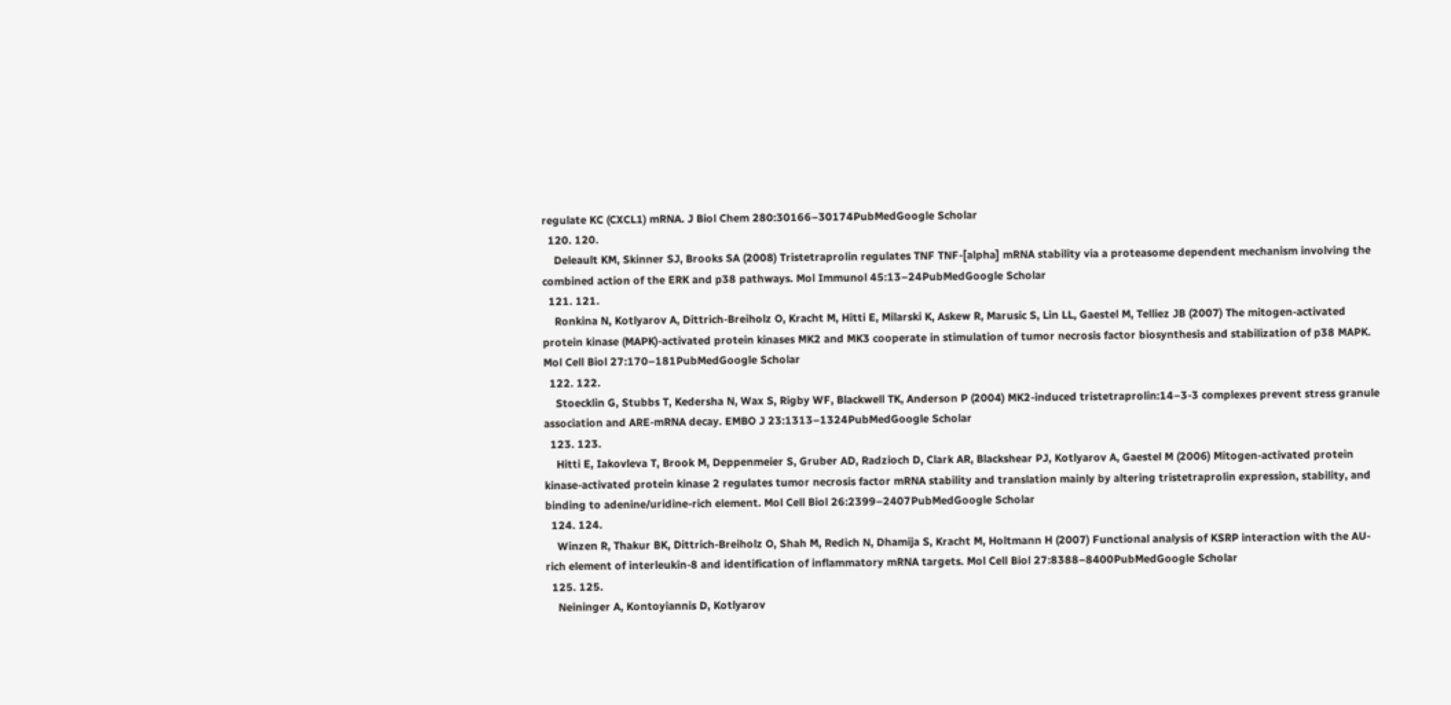regulate KC (CXCL1) mRNA. J Biol Chem 280:30166–30174PubMedGoogle Scholar
  120. 120.
    Deleault KM, Skinner SJ, Brooks SA (2008) Tristetraprolin regulates TNF TNF-[alpha] mRNA stability via a proteasome dependent mechanism involving the combined action of the ERK and p38 pathways. Mol Immunol 45:13–24PubMedGoogle Scholar
  121. 121.
    Ronkina N, Kotlyarov A, Dittrich-Breiholz O, Kracht M, Hitti E, Milarski K, Askew R, Marusic S, Lin LL, Gaestel M, Telliez JB (2007) The mitogen-activated protein kinase (MAPK)-activated protein kinases MK2 and MK3 cooperate in stimulation of tumor necrosis factor biosynthesis and stabilization of p38 MAPK. Mol Cell Biol 27:170–181PubMedGoogle Scholar
  122. 122.
    Stoecklin G, Stubbs T, Kedersha N, Wax S, Rigby WF, Blackwell TK, Anderson P (2004) MK2-induced tristetraprolin:14–3-3 complexes prevent stress granule association and ARE-mRNA decay. EMBO J 23:1313–1324PubMedGoogle Scholar
  123. 123.
    Hitti E, Iakovleva T, Brook M, Deppenmeier S, Gruber AD, Radzioch D, Clark AR, Blackshear PJ, Kotlyarov A, Gaestel M (2006) Mitogen-activated protein kinase-activated protein kinase 2 regulates tumor necrosis factor mRNA stability and translation mainly by altering tristetraprolin expression, stability, and binding to adenine/uridine-rich element. Mol Cell Biol 26:2399–2407PubMedGoogle Scholar
  124. 124.
    Winzen R, Thakur BK, Dittrich-Breiholz O, Shah M, Redich N, Dhamija S, Kracht M, Holtmann H (2007) Functional analysis of KSRP interaction with the AU-rich element of interleukin-8 and identification of inflammatory mRNA targets. Mol Cell Biol 27:8388–8400PubMedGoogle Scholar
  125. 125.
    Neininger A, Kontoyiannis D, Kotlyarov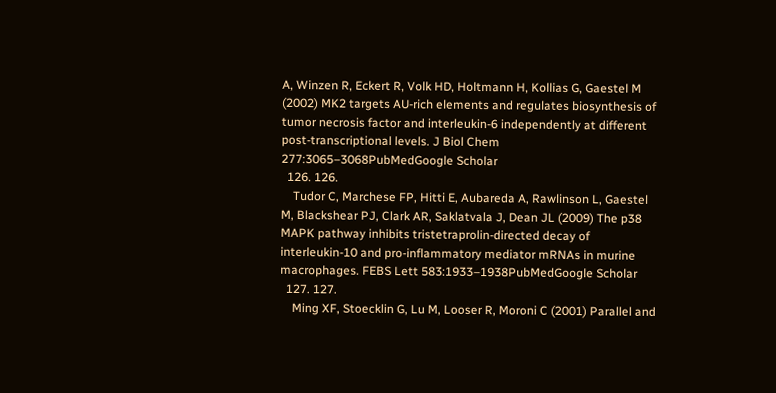A, Winzen R, Eckert R, Volk HD, Holtmann H, Kollias G, Gaestel M (2002) MK2 targets AU-rich elements and regulates biosynthesis of tumor necrosis factor and interleukin-6 independently at different post-transcriptional levels. J Biol Chem 277:3065–3068PubMedGoogle Scholar
  126. 126.
    Tudor C, Marchese FP, Hitti E, Aubareda A, Rawlinson L, Gaestel M, Blackshear PJ, Clark AR, Saklatvala J, Dean JL (2009) The p38 MAPK pathway inhibits tristetraprolin-directed decay of interleukin-10 and pro-inflammatory mediator mRNAs in murine macrophages. FEBS Lett 583:1933–1938PubMedGoogle Scholar
  127. 127.
    Ming XF, Stoecklin G, Lu M, Looser R, Moroni C (2001) Parallel and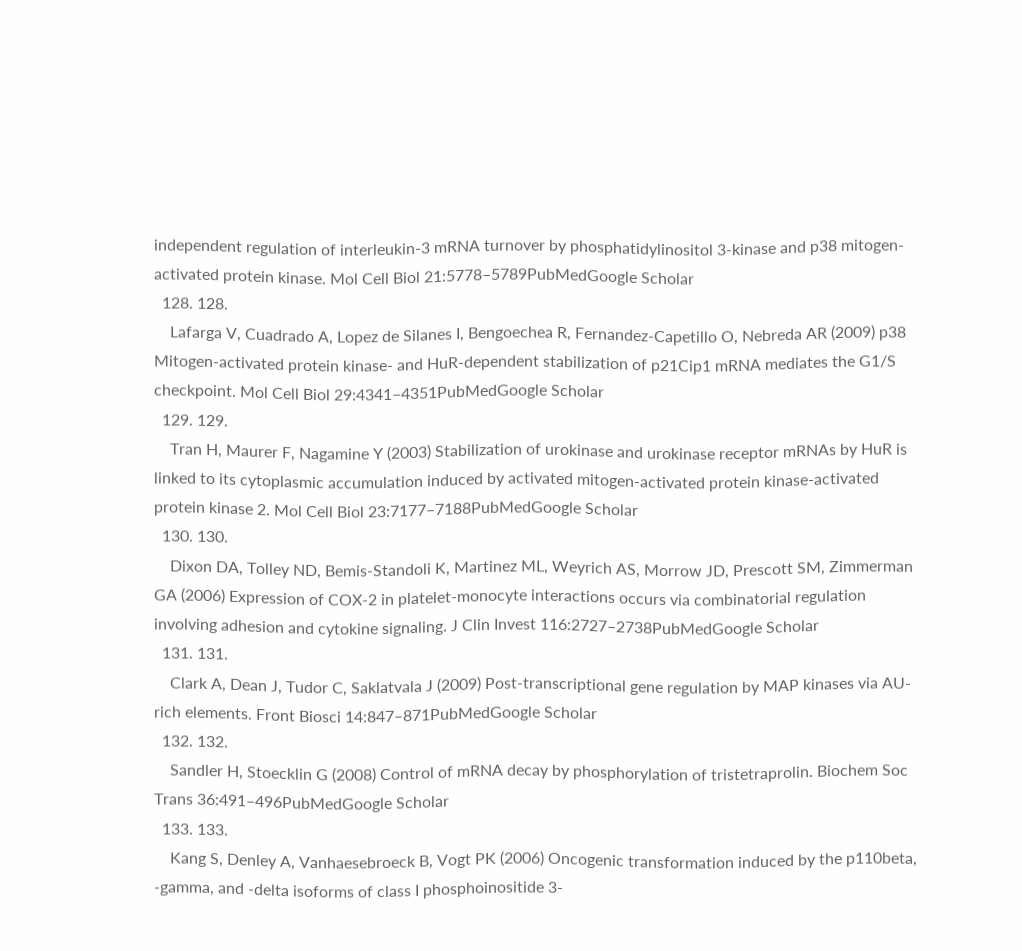independent regulation of interleukin-3 mRNA turnover by phosphatidylinositol 3-kinase and p38 mitogen-activated protein kinase. Mol Cell Biol 21:5778–5789PubMedGoogle Scholar
  128. 128.
    Lafarga V, Cuadrado A, Lopez de Silanes I, Bengoechea R, Fernandez-Capetillo O, Nebreda AR (2009) p38 Mitogen-activated protein kinase- and HuR-dependent stabilization of p21Cip1 mRNA mediates the G1/S checkpoint. Mol Cell Biol 29:4341–4351PubMedGoogle Scholar
  129. 129.
    Tran H, Maurer F, Nagamine Y (2003) Stabilization of urokinase and urokinase receptor mRNAs by HuR is linked to its cytoplasmic accumulation induced by activated mitogen-activated protein kinase-activated protein kinase 2. Mol Cell Biol 23:7177–7188PubMedGoogle Scholar
  130. 130.
    Dixon DA, Tolley ND, Bemis-Standoli K, Martinez ML, Weyrich AS, Morrow JD, Prescott SM, Zimmerman GA (2006) Expression of COX-2 in platelet-monocyte interactions occurs via combinatorial regulation involving adhesion and cytokine signaling. J Clin Invest 116:2727–2738PubMedGoogle Scholar
  131. 131.
    Clark A, Dean J, Tudor C, Saklatvala J (2009) Post-transcriptional gene regulation by MAP kinases via AU-rich elements. Front Biosci 14:847–871PubMedGoogle Scholar
  132. 132.
    Sandler H, Stoecklin G (2008) Control of mRNA decay by phosphorylation of tristetraprolin. Biochem Soc Trans 36:491–496PubMedGoogle Scholar
  133. 133.
    Kang S, Denley A, Vanhaesebroeck B, Vogt PK (2006) Oncogenic transformation induced by the p110beta, -gamma, and -delta isoforms of class I phosphoinositide 3-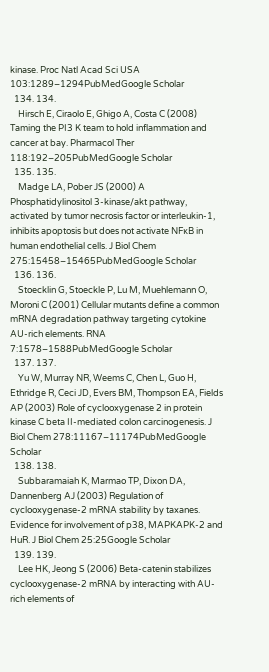kinase. Proc Natl Acad Sci USA 103:1289–1294PubMedGoogle Scholar
  134. 134.
    Hirsch E, Ciraolo E, Ghigo A, Costa C (2008) Taming the PI3 K team to hold inflammation and cancer at bay. Pharmacol Ther 118:192–205PubMedGoogle Scholar
  135. 135.
    Madge LA, Pober JS (2000) A Phosphatidylinositol 3-kinase/akt pathway, activated by tumor necrosis factor or interleukin-1, inhibits apoptosis but does not activate NFκB in human endothelial cells. J Biol Chem 275:15458–15465PubMedGoogle Scholar
  136. 136.
    Stoecklin G, Stoeckle P, Lu M, Muehlemann O, Moroni C (2001) Cellular mutants define a common mRNA degradation pathway targeting cytokine AU-rich elements. RNA 7:1578–1588PubMedGoogle Scholar
  137. 137.
    Yu W, Murray NR, Weems C, Chen L, Guo H, Ethridge R, Ceci JD, Evers BM, Thompson EA, Fields AP (2003) Role of cyclooxygenase 2 in protein kinase C beta II-mediated colon carcinogenesis. J Biol Chem 278:11167–11174PubMedGoogle Scholar
  138. 138.
    Subbaramaiah K, Marmao TP, Dixon DA, Dannenberg AJ (2003) Regulation of cyclooxygenase-2 mRNA stability by taxanes. Evidence for involvement of p38, MAPKAPK-2 and HuR. J Biol Chem 25:25Google Scholar
  139. 139.
    Lee HK, Jeong S (2006) Beta-catenin stabilizes cyclooxygenase-2 mRNA by interacting with AU-rich elements of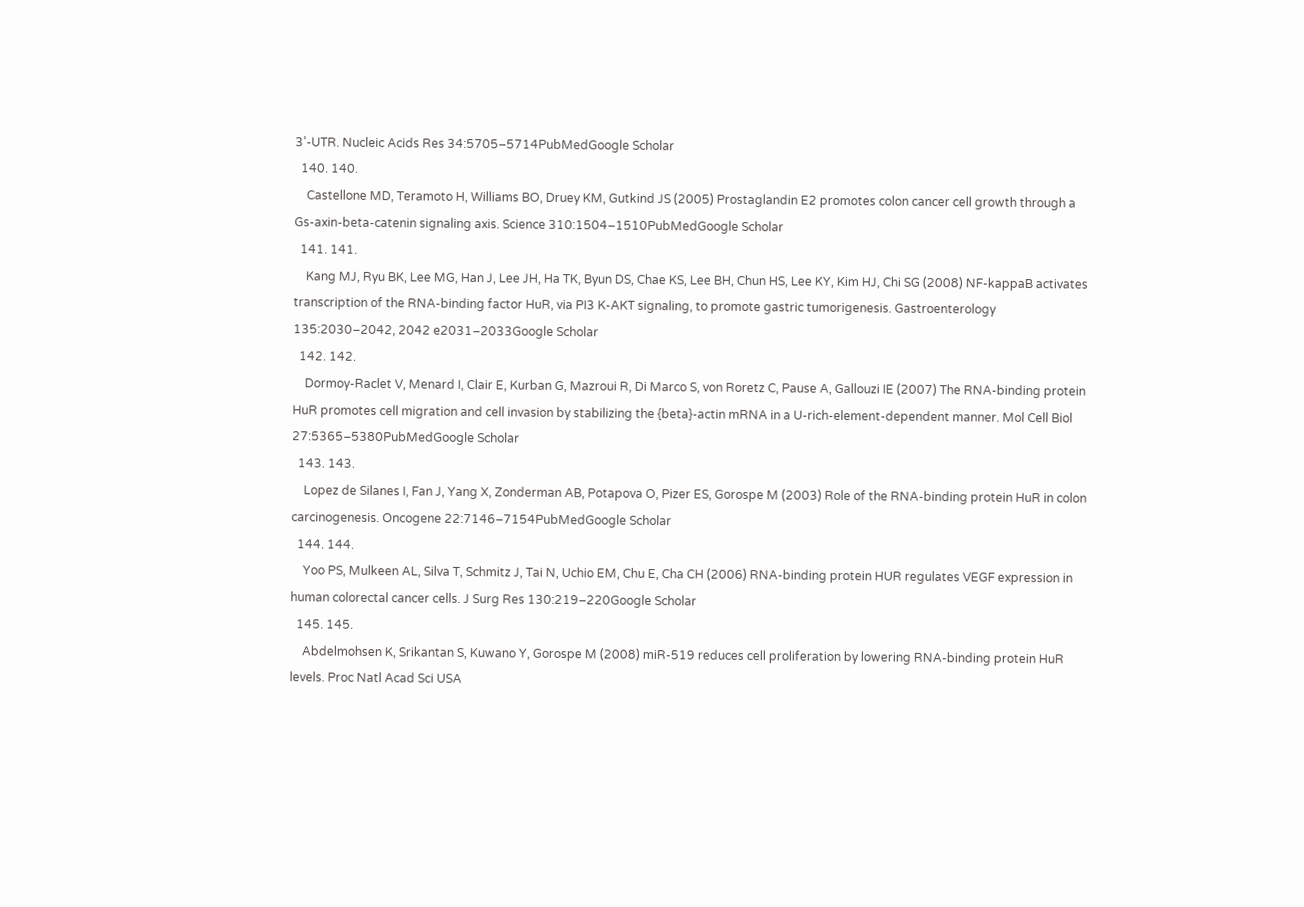3’-UTR. Nucleic Acids Res 34:5705–5714PubMedGoogle Scholar
  140. 140.
    Castellone MD, Teramoto H, Williams BO, Druey KM, Gutkind JS (2005) Prostaglandin E2 promotes colon cancer cell growth through a Gs-axin-beta-catenin signaling axis. Science 310:1504–1510PubMedGoogle Scholar
  141. 141.
    Kang MJ, Ryu BK, Lee MG, Han J, Lee JH, Ha TK, Byun DS, Chae KS, Lee BH, Chun HS, Lee KY, Kim HJ, Chi SG (2008) NF-kappaB activates transcription of the RNA-binding factor HuR, via PI3 K-AKT signaling, to promote gastric tumorigenesis. Gastroenterology 135:2030–2042, 2042 e2031–2033Google Scholar
  142. 142.
    Dormoy-Raclet V, Menard I, Clair E, Kurban G, Mazroui R, Di Marco S, von Roretz C, Pause A, Gallouzi IE (2007) The RNA-binding protein HuR promotes cell migration and cell invasion by stabilizing the {beta}-actin mRNA in a U-rich-element-dependent manner. Mol Cell Biol 27:5365–5380PubMedGoogle Scholar
  143. 143.
    Lopez de Silanes I, Fan J, Yang X, Zonderman AB, Potapova O, Pizer ES, Gorospe M (2003) Role of the RNA-binding protein HuR in colon carcinogenesis. Oncogene 22:7146–7154PubMedGoogle Scholar
  144. 144.
    Yoo PS, Mulkeen AL, Silva T, Schmitz J, Tai N, Uchio EM, Chu E, Cha CH (2006) RNA-binding protein HUR regulates VEGF expression in human colorectal cancer cells. J Surg Res 130:219–220Google Scholar
  145. 145.
    Abdelmohsen K, Srikantan S, Kuwano Y, Gorospe M (2008) miR-519 reduces cell proliferation by lowering RNA-binding protein HuR levels. Proc Natl Acad Sci USA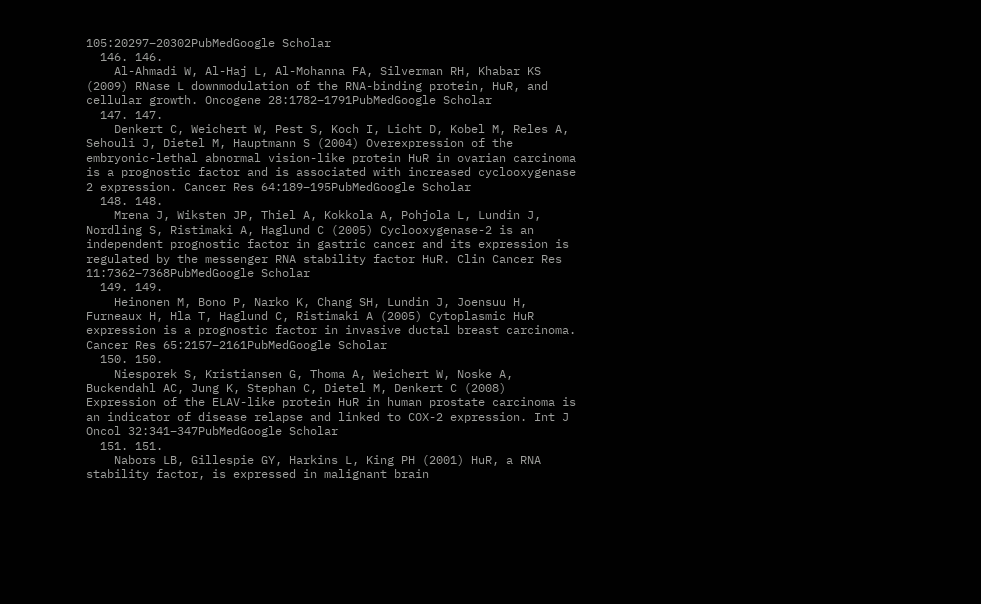105:20297–20302PubMedGoogle Scholar
  146. 146.
    Al-Ahmadi W, Al-Haj L, Al-Mohanna FA, Silverman RH, Khabar KS (2009) RNase L downmodulation of the RNA-binding protein, HuR, and cellular growth. Oncogene 28:1782–1791PubMedGoogle Scholar
  147. 147.
    Denkert C, Weichert W, Pest S, Koch I, Licht D, Kobel M, Reles A, Sehouli J, Dietel M, Hauptmann S (2004) Overexpression of the embryonic-lethal abnormal vision-like protein HuR in ovarian carcinoma is a prognostic factor and is associated with increased cyclooxygenase 2 expression. Cancer Res 64:189–195PubMedGoogle Scholar
  148. 148.
    Mrena J, Wiksten JP, Thiel A, Kokkola A, Pohjola L, Lundin J, Nordling S, Ristimaki A, Haglund C (2005) Cyclooxygenase-2 is an independent prognostic factor in gastric cancer and its expression is regulated by the messenger RNA stability factor HuR. Clin Cancer Res 11:7362–7368PubMedGoogle Scholar
  149. 149.
    Heinonen M, Bono P, Narko K, Chang SH, Lundin J, Joensuu H, Furneaux H, Hla T, Haglund C, Ristimaki A (2005) Cytoplasmic HuR expression is a prognostic factor in invasive ductal breast carcinoma. Cancer Res 65:2157–2161PubMedGoogle Scholar
  150. 150.
    Niesporek S, Kristiansen G, Thoma A, Weichert W, Noske A, Buckendahl AC, Jung K, Stephan C, Dietel M, Denkert C (2008) Expression of the ELAV-like protein HuR in human prostate carcinoma is an indicator of disease relapse and linked to COX-2 expression. Int J Oncol 32:341–347PubMedGoogle Scholar
  151. 151.
    Nabors LB, Gillespie GY, Harkins L, King PH (2001) HuR, a RNA stability factor, is expressed in malignant brain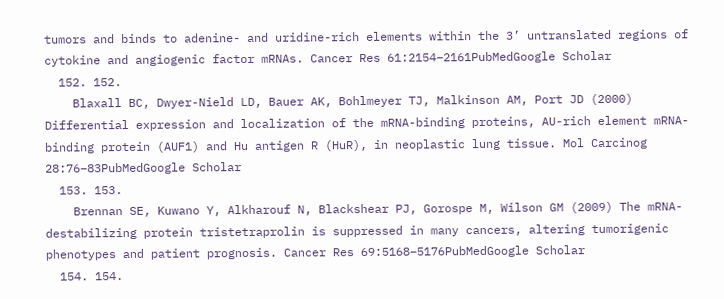tumors and binds to adenine- and uridine-rich elements within the 3’ untranslated regions of cytokine and angiogenic factor mRNAs. Cancer Res 61:2154–2161PubMedGoogle Scholar
  152. 152.
    Blaxall BC, Dwyer-Nield LD, Bauer AK, Bohlmeyer TJ, Malkinson AM, Port JD (2000) Differential expression and localization of the mRNA-binding proteins, AU-rich element mRNA-binding protein (AUF1) and Hu antigen R (HuR), in neoplastic lung tissue. Mol Carcinog 28:76–83PubMedGoogle Scholar
  153. 153.
    Brennan SE, Kuwano Y, Alkharouf N, Blackshear PJ, Gorospe M, Wilson GM (2009) The mRNA-destabilizing protein tristetraprolin is suppressed in many cancers, altering tumorigenic phenotypes and patient prognosis. Cancer Res 69:5168–5176PubMedGoogle Scholar
  154. 154.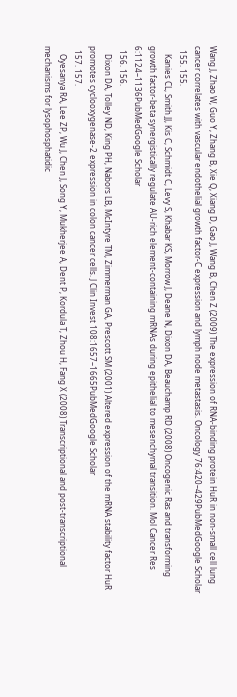Wang J, Zhao W, Guo Y, Zhang B, Xie Q, Xiang D, Gao J, Wang B, Chen Z (2009) The expression of RNA-binding protein HuR in non-small cell lung cancer correlates with vascular endothelial growth factor-C expression and lymph node metastasis. Oncology 76:420–429PubMedGoogle Scholar
  155. 155.
    Kanies CL, Smith JJ, Kis C, Schmidt C, Levy S, Khabar KS, Morrow J, Deane N, Dixon DA, Beauchamp RD (2008) Oncogenic Ras and transforming growth factor-beta synergistically regulate AU-rich element-containing mRNAs during epithelial to mesenchymal transition. Mol Cancer Res 6:1124–1136PubMedGoogle Scholar
  156. 156.
    Dixon DA, Tolley ND, King PH, Nabors LB, McIntyre TM, Zimmerman GA, Prescott SM (2001) Altered expression of the mRNA stability factor HuR promotes cyclooxygenase-2 expression in colon cancer cells. J Clin Invest 108:1657–1665PubMedGoogle Scholar
  157. 157.
    Oyesanya RA, Lee ZP, Wu J, Chen J, Song Y, Mukherjee A, Dent P, Kordula T, Zhou H, Fang X (2008) Transcriptional and post-transcriptional mechanisms for lysophosphatidic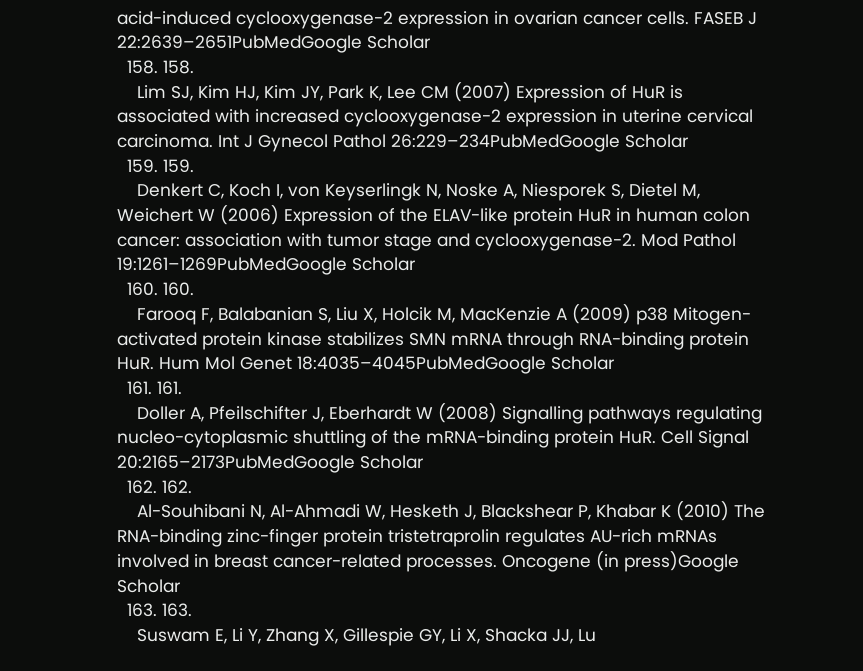acid-induced cyclooxygenase-2 expression in ovarian cancer cells. FASEB J 22:2639–2651PubMedGoogle Scholar
  158. 158.
    Lim SJ, Kim HJ, Kim JY, Park K, Lee CM (2007) Expression of HuR is associated with increased cyclooxygenase-2 expression in uterine cervical carcinoma. Int J Gynecol Pathol 26:229–234PubMedGoogle Scholar
  159. 159.
    Denkert C, Koch I, von Keyserlingk N, Noske A, Niesporek S, Dietel M, Weichert W (2006) Expression of the ELAV-like protein HuR in human colon cancer: association with tumor stage and cyclooxygenase-2. Mod Pathol 19:1261–1269PubMedGoogle Scholar
  160. 160.
    Farooq F, Balabanian S, Liu X, Holcik M, MacKenzie A (2009) p38 Mitogen-activated protein kinase stabilizes SMN mRNA through RNA-binding protein HuR. Hum Mol Genet 18:4035–4045PubMedGoogle Scholar
  161. 161.
    Doller A, Pfeilschifter J, Eberhardt W (2008) Signalling pathways regulating nucleo-cytoplasmic shuttling of the mRNA-binding protein HuR. Cell Signal 20:2165–2173PubMedGoogle Scholar
  162. 162.
    Al-Souhibani N, Al-Ahmadi W, Hesketh J, Blackshear P, Khabar K (2010) The RNA-binding zinc-finger protein tristetraprolin regulates AU-rich mRNAs involved in breast cancer-related processes. Oncogene (in press)Google Scholar
  163. 163.
    Suswam E, Li Y, Zhang X, Gillespie GY, Li X, Shacka JJ, Lu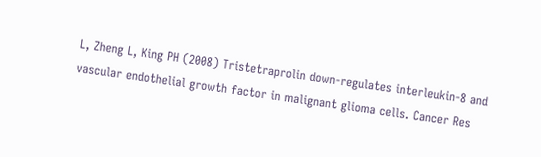L, Zheng L, King PH (2008) Tristetraprolin down-regulates interleukin-8 and vascular endothelial growth factor in malignant glioma cells. Cancer Res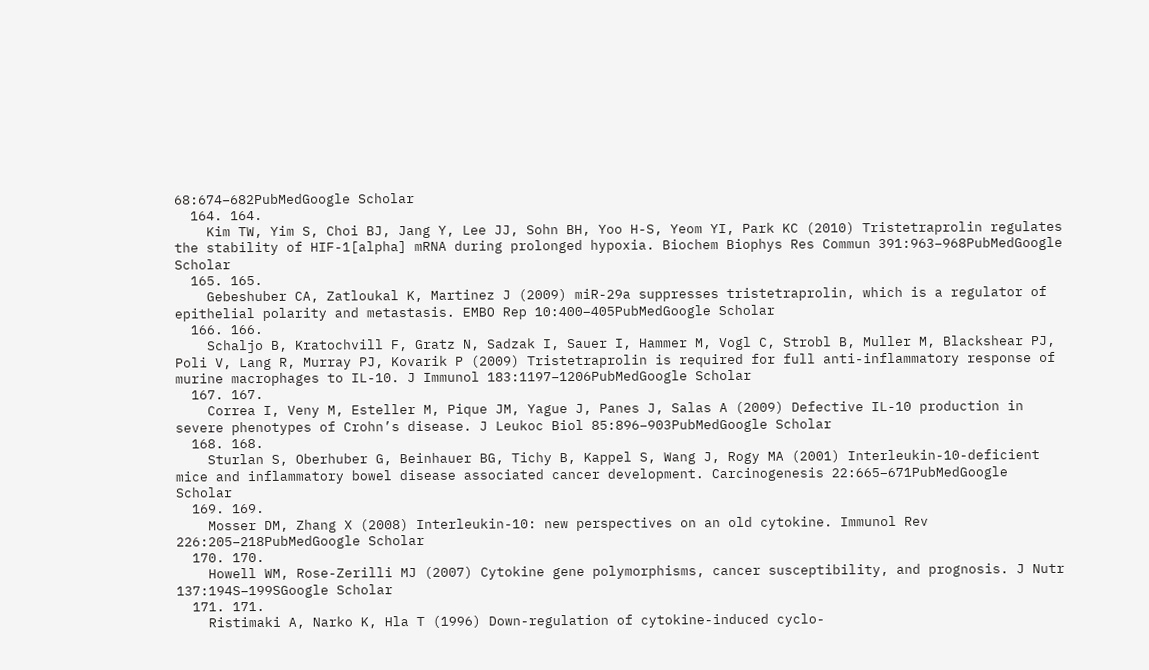68:674–682PubMedGoogle Scholar
  164. 164.
    Kim TW, Yim S, Choi BJ, Jang Y, Lee JJ, Sohn BH, Yoo H-S, Yeom YI, Park KC (2010) Tristetraprolin regulates the stability of HIF-1[alpha] mRNA during prolonged hypoxia. Biochem Biophys Res Commun 391:963–968PubMedGoogle Scholar
  165. 165.
    Gebeshuber CA, Zatloukal K, Martinez J (2009) miR-29a suppresses tristetraprolin, which is a regulator of epithelial polarity and metastasis. EMBO Rep 10:400–405PubMedGoogle Scholar
  166. 166.
    Schaljo B, Kratochvill F, Gratz N, Sadzak I, Sauer I, Hammer M, Vogl C, Strobl B, Muller M, Blackshear PJ, Poli V, Lang R, Murray PJ, Kovarik P (2009) Tristetraprolin is required for full anti-inflammatory response of murine macrophages to IL-10. J Immunol 183:1197–1206PubMedGoogle Scholar
  167. 167.
    Correa I, Veny M, Esteller M, Pique JM, Yague J, Panes J, Salas A (2009) Defective IL-10 production in severe phenotypes of Crohn’s disease. J Leukoc Biol 85:896–903PubMedGoogle Scholar
  168. 168.
    Sturlan S, Oberhuber G, Beinhauer BG, Tichy B, Kappel S, Wang J, Rogy MA (2001) Interleukin-10-deficient mice and inflammatory bowel disease associated cancer development. Carcinogenesis 22:665–671PubMedGoogle Scholar
  169. 169.
    Mosser DM, Zhang X (2008) Interleukin-10: new perspectives on an old cytokine. Immunol Rev 226:205–218PubMedGoogle Scholar
  170. 170.
    Howell WM, Rose-Zerilli MJ (2007) Cytokine gene polymorphisms, cancer susceptibility, and prognosis. J Nutr 137:194S–199SGoogle Scholar
  171. 171.
    Ristimaki A, Narko K, Hla T (1996) Down-regulation of cytokine-induced cyclo-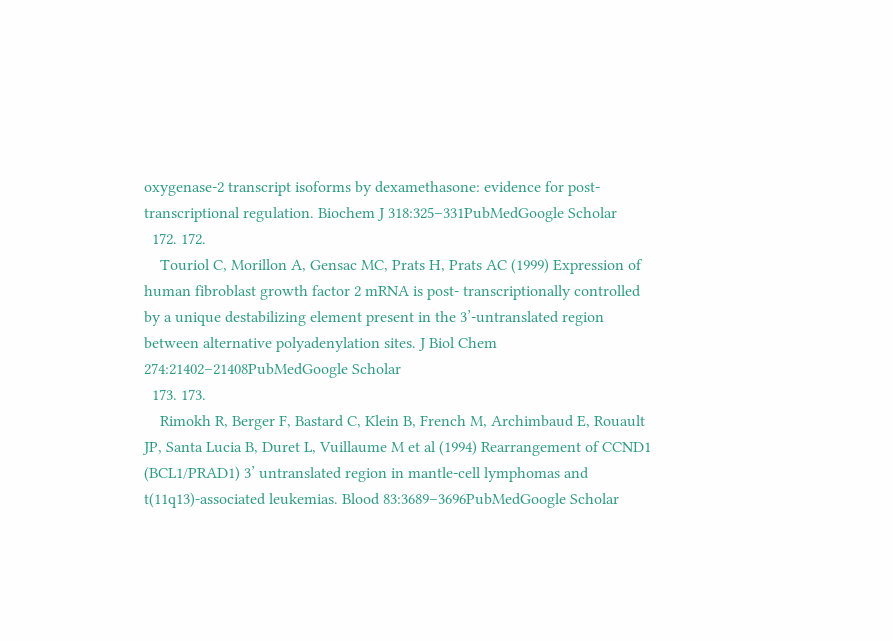oxygenase-2 transcript isoforms by dexamethasone: evidence for post-transcriptional regulation. Biochem J 318:325–331PubMedGoogle Scholar
  172. 172.
    Touriol C, Morillon A, Gensac MC, Prats H, Prats AC (1999) Expression of human fibroblast growth factor 2 mRNA is post- transcriptionally controlled by a unique destabilizing element present in the 3’-untranslated region between alternative polyadenylation sites. J Biol Chem 274:21402–21408PubMedGoogle Scholar
  173. 173.
    Rimokh R, Berger F, Bastard C, Klein B, French M, Archimbaud E, Rouault JP, Santa Lucia B, Duret L, Vuillaume M et al (1994) Rearrangement of CCND1 (BCL1/PRAD1) 3’ untranslated region in mantle-cell lymphomas and t(11q13)-associated leukemias. Blood 83:3689–3696PubMedGoogle Scholar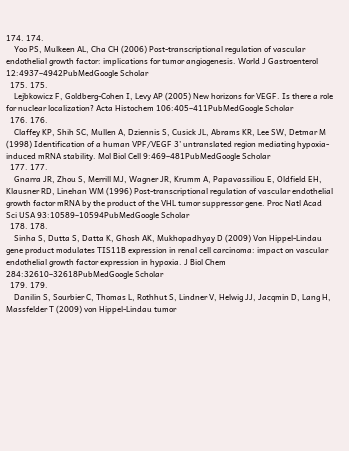174. 174.
    Yoo PS, Mulkeen AL, Cha CH (2006) Post-transcriptional regulation of vascular endothelial growth factor: implications for tumor angiogenesis. World J Gastroenterol 12:4937–4942PubMedGoogle Scholar
  175. 175.
    Lejbkowicz F, Goldberg-Cohen I, Levy AP (2005) New horizons for VEGF. Is there a role for nuclear localization? Acta Histochem 106:405–411PubMedGoogle Scholar
  176. 176.
    Claffey KP, Shih SC, Mullen A, Dziennis S, Cusick JL, Abrams KR, Lee SW, Detmar M (1998) Identification of a human VPF/VEGF 3’ untranslated region mediating hypoxia-induced mRNA stability. Mol Biol Cell 9:469–481PubMedGoogle Scholar
  177. 177.
    Gnarra JR, Zhou S, Merrill MJ, Wagner JR, Krumm A, Papavassiliou E, Oldfield EH, Klausner RD, Linehan WM (1996) Post-transcriptional regulation of vascular endothelial growth factor mRNA by the product of the VHL tumor suppressor gene. Proc Natl Acad Sci USA 93:10589–10594PubMedGoogle Scholar
  178. 178.
    Sinha S, Dutta S, Datta K, Ghosh AK, Mukhopadhyay D (2009) Von Hippel-Lindau gene product modulates TIS11B expression in renal cell carcinoma: impact on vascular endothelial growth factor expression in hypoxia. J Biol Chem 284:32610–32618PubMedGoogle Scholar
  179. 179.
    Danilin S, Sourbier C, Thomas L, Rothhut S, Lindner V, Helwig JJ, Jacqmin D, Lang H, Massfelder T (2009) von Hippel-Lindau tumor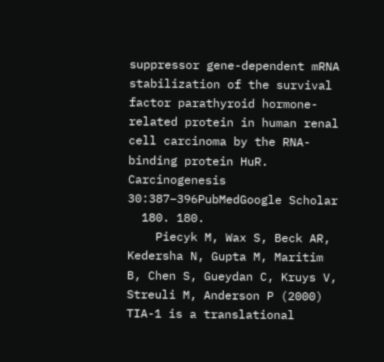suppressor gene-dependent mRNA stabilization of the survival factor parathyroid hormone-related protein in human renal cell carcinoma by the RNA-binding protein HuR. Carcinogenesis 30:387–396PubMedGoogle Scholar
  180. 180.
    Piecyk M, Wax S, Beck AR, Kedersha N, Gupta M, Maritim B, Chen S, Gueydan C, Kruys V, Streuli M, Anderson P (2000) TIA-1 is a translational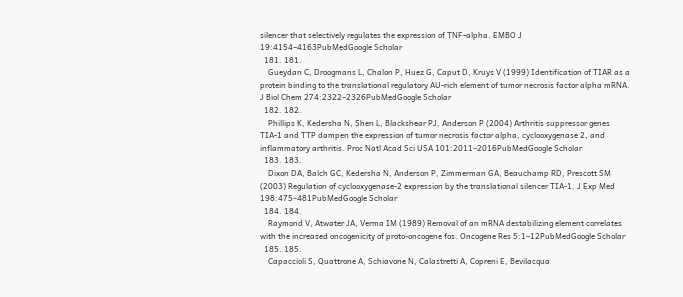silencer that selectively regulates the expression of TNF-alpha. EMBO J 19:4154–4163PubMedGoogle Scholar
  181. 181.
    Gueydan C, Droogmans L, Chalon P, Huez G, Caput D, Kruys V (1999) Identification of TIAR as a protein binding to the translational regulatory AU-rich element of tumor necrosis factor alpha mRNA. J Biol Chem 274:2322–2326PubMedGoogle Scholar
  182. 182.
    Phillips K, Kedersha N, Shen L, Blackshear PJ, Anderson P (2004) Arthritis suppressor genes TIA-1 and TTP dampen the expression of tumor necrosis factor alpha, cyclooxygenase 2, and inflammatory arthritis. Proc Natl Acad Sci USA 101:2011–2016PubMedGoogle Scholar
  183. 183.
    Dixon DA, Balch GC, Kedersha N, Anderson P, Zimmerman GA, Beauchamp RD, Prescott SM (2003) Regulation of cyclooxygenase-2 expression by the translational silencer TIA-1. J Exp Med 198:475–481PubMedGoogle Scholar
  184. 184.
    Raymond V, Atwater JA, Verma IM (1989) Removal of an mRNA destabilizing element correlates with the increased oncogenicity of proto-oncogene fos. Oncogene Res 5:1–12PubMedGoogle Scholar
  185. 185.
    Capaccioli S, Quattrone A, Schiavone N, Calastretti A, Copreni E, Bevilacqua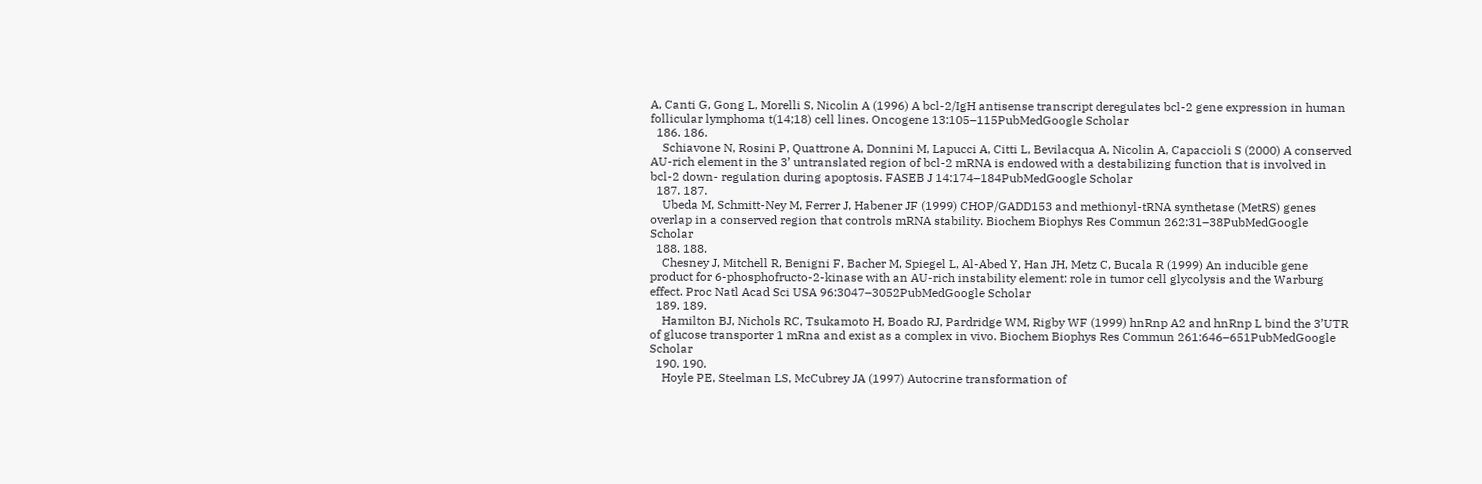A, Canti G, Gong L, Morelli S, Nicolin A (1996) A bcl-2/IgH antisense transcript deregulates bcl-2 gene expression in human follicular lymphoma t(14;18) cell lines. Oncogene 13:105–115PubMedGoogle Scholar
  186. 186.
    Schiavone N, Rosini P, Quattrone A, Donnini M, Lapucci A, Citti L, Bevilacqua A, Nicolin A, Capaccioli S (2000) A conserved AU-rich element in the 3’ untranslated region of bcl-2 mRNA is endowed with a destabilizing function that is involved in bcl-2 down- regulation during apoptosis. FASEB J 14:174–184PubMedGoogle Scholar
  187. 187.
    Ubeda M, Schmitt-Ney M, Ferrer J, Habener JF (1999) CHOP/GADD153 and methionyl-tRNA synthetase (MetRS) genes overlap in a conserved region that controls mRNA stability. Biochem Biophys Res Commun 262:31–38PubMedGoogle Scholar
  188. 188.
    Chesney J, Mitchell R, Benigni F, Bacher M, Spiegel L, Al-Abed Y, Han JH, Metz C, Bucala R (1999) An inducible gene product for 6-phosphofructo-2-kinase with an AU-rich instability element: role in tumor cell glycolysis and the Warburg effect. Proc Natl Acad Sci USA 96:3047–3052PubMedGoogle Scholar
  189. 189.
    Hamilton BJ, Nichols RC, Tsukamoto H, Boado RJ, Pardridge WM, Rigby WF (1999) hnRnp A2 and hnRnp L bind the 3’UTR of glucose transporter 1 mRna and exist as a complex in vivo. Biochem Biophys Res Commun 261:646–651PubMedGoogle Scholar
  190. 190.
    Hoyle PE, Steelman LS, McCubrey JA (1997) Autocrine transformation of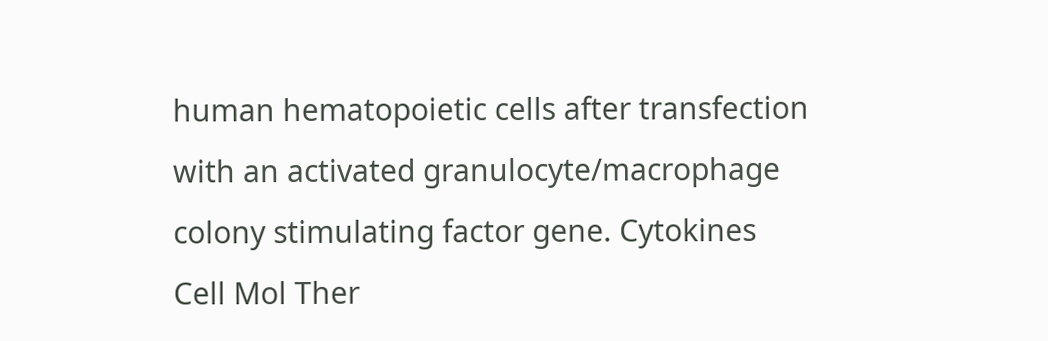human hematopoietic cells after transfection with an activated granulocyte/macrophage colony stimulating factor gene. Cytokines Cell Mol Ther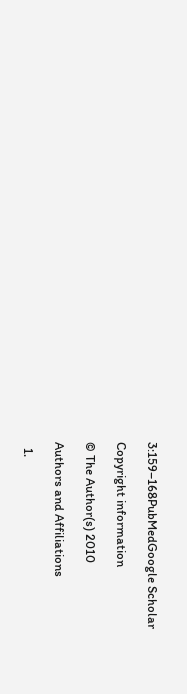3:159–168PubMedGoogle Scholar

Copyright information

© The Author(s) 2010

Authors and Affiliations

  1.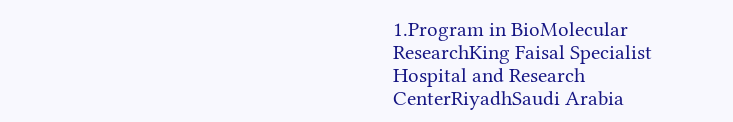1.Program in BioMolecular ResearchKing Faisal Specialist Hospital and Research CenterRiyadhSaudi Arabia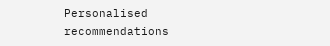Personalised recommendations